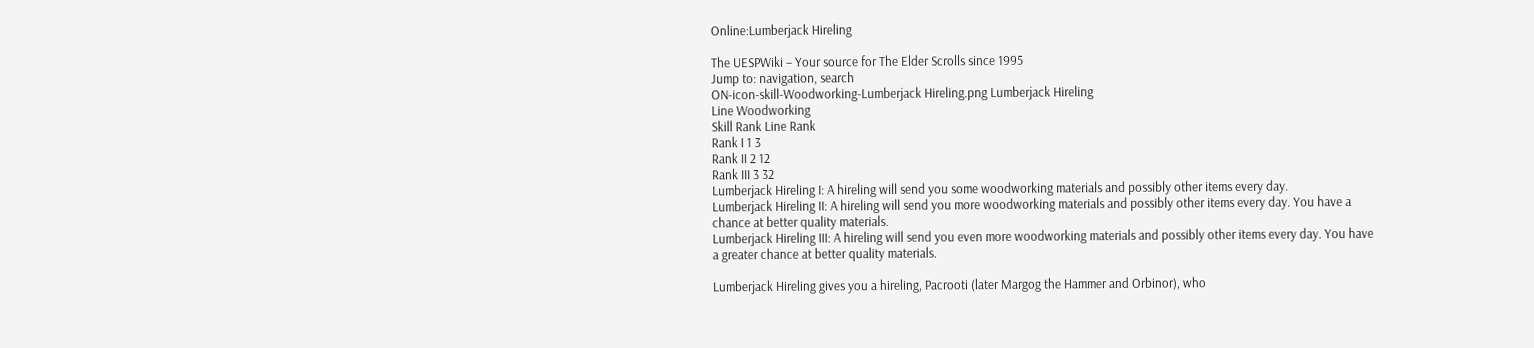Online:Lumberjack Hireling

The UESPWiki – Your source for The Elder Scrolls since 1995
Jump to: navigation, search
ON-icon-skill-Woodworking-Lumberjack Hireling.png Lumberjack Hireling
Line Woodworking
Skill Rank Line Rank
Rank I 1 3
Rank II 2 12
Rank III 3 32
Lumberjack Hireling I: A hireling will send you some woodworking materials and possibly other items every day.
Lumberjack Hireling II: A hireling will send you more woodworking materials and possibly other items every day. You have a chance at better quality materials.
Lumberjack Hireling III: A hireling will send you even more woodworking materials and possibly other items every day. You have a greater chance at better quality materials.

Lumberjack Hireling gives you a hireling, Pacrooti (later Margog the Hammer and Orbinor), who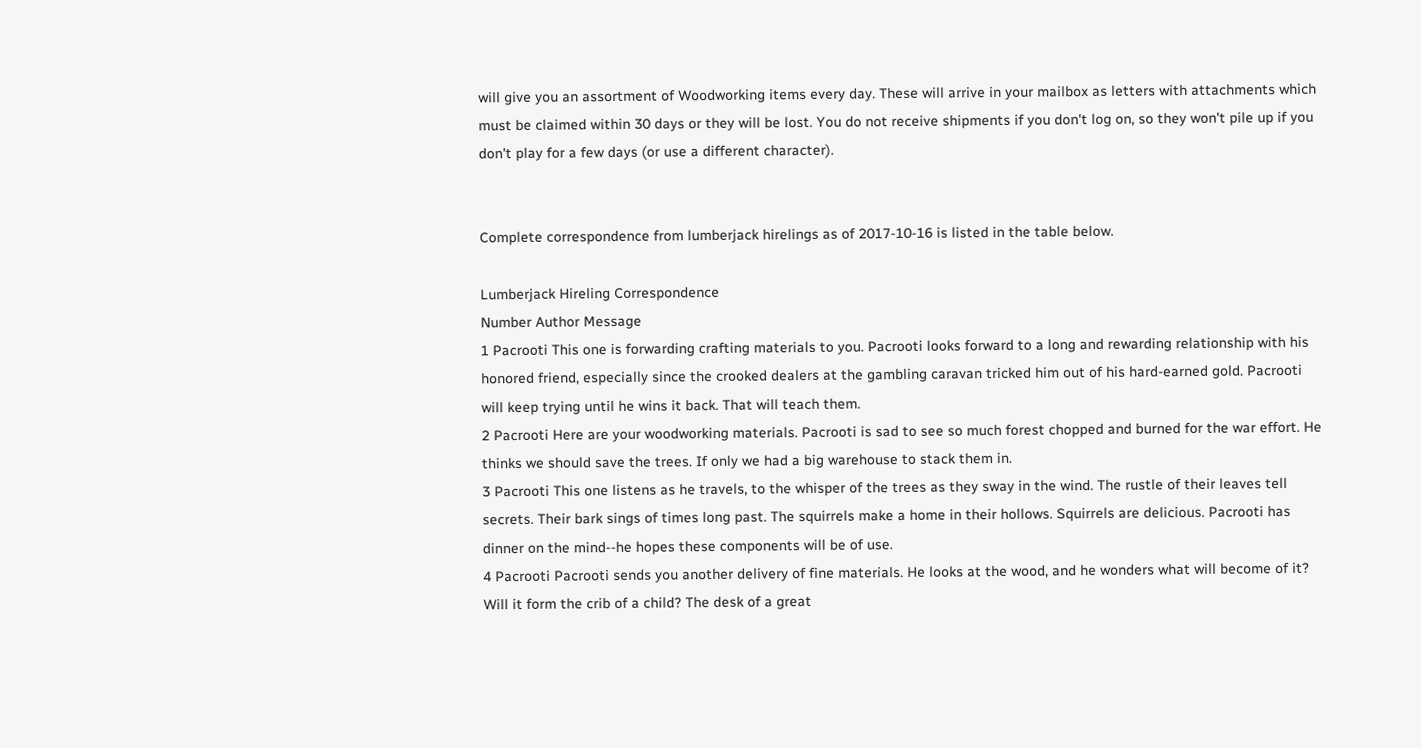will give you an assortment of Woodworking items every day. These will arrive in your mailbox as letters with attachments which must be claimed within 30 days or they will be lost. You do not receive shipments if you don't log on, so they won't pile up if you don't play for a few days (or use a different character).


Complete correspondence from lumberjack hirelings as of 2017-10-16 is listed in the table below.

Lumberjack Hireling Correspondence
Number Author Message
1 Pacrooti This one is forwarding crafting materials to you. Pacrooti looks forward to a long and rewarding relationship with his honored friend, especially since the crooked dealers at the gambling caravan tricked him out of his hard-earned gold. Pacrooti will keep trying until he wins it back. That will teach them.
2 Pacrooti Here are your woodworking materials. Pacrooti is sad to see so much forest chopped and burned for the war effort. He thinks we should save the trees. If only we had a big warehouse to stack them in.
3 Pacrooti This one listens as he travels, to the whisper of the trees as they sway in the wind. The rustle of their leaves tell secrets. Their bark sings of times long past. The squirrels make a home in their hollows. Squirrels are delicious. Pacrooti has dinner on the mind--he hopes these components will be of use.
4 Pacrooti Pacrooti sends you another delivery of fine materials. He looks at the wood, and he wonders what will become of it? Will it form the crib of a child? The desk of a great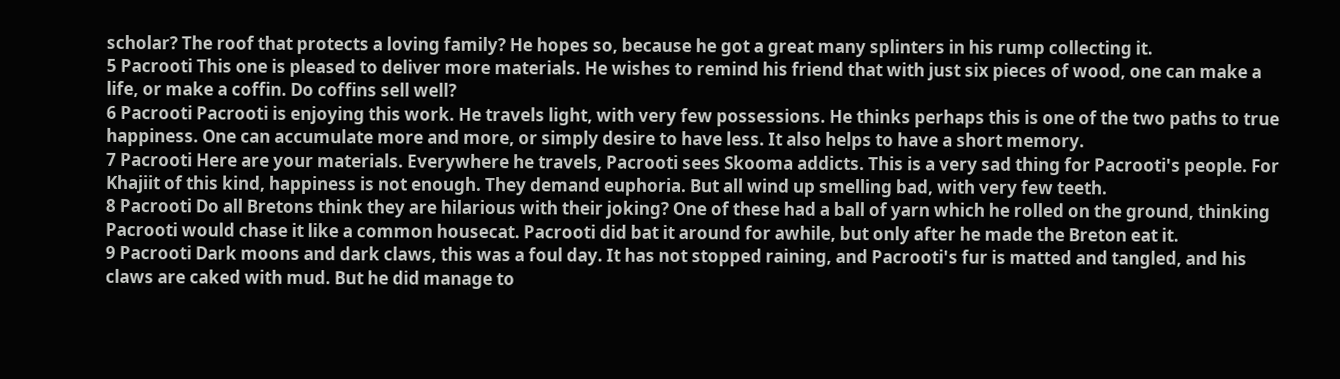scholar? The roof that protects a loving family? He hopes so, because he got a great many splinters in his rump collecting it.
5 Pacrooti This one is pleased to deliver more materials. He wishes to remind his friend that with just six pieces of wood, one can make a life, or make a coffin. Do coffins sell well?
6 Pacrooti Pacrooti is enjoying this work. He travels light, with very few possessions. He thinks perhaps this is one of the two paths to true happiness. One can accumulate more and more, or simply desire to have less. It also helps to have a short memory.
7 Pacrooti Here are your materials. Everywhere he travels, Pacrooti sees Skooma addicts. This is a very sad thing for Pacrooti's people. For Khajiit of this kind, happiness is not enough. They demand euphoria. But all wind up smelling bad, with very few teeth.
8 Pacrooti Do all Bretons think they are hilarious with their joking? One of these had a ball of yarn which he rolled on the ground, thinking Pacrooti would chase it like a common housecat. Pacrooti did bat it around for awhile, but only after he made the Breton eat it.
9 Pacrooti Dark moons and dark claws, this was a foul day. It has not stopped raining, and Pacrooti's fur is matted and tangled, and his claws are caked with mud. But he did manage to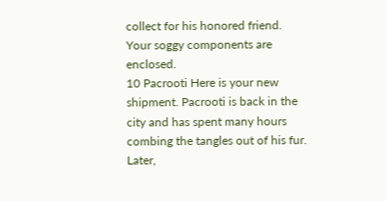collect for his honored friend. Your soggy components are enclosed.
10 Pacrooti Here is your new shipment. Pacrooti is back in the city and has spent many hours combing the tangles out of his fur. Later,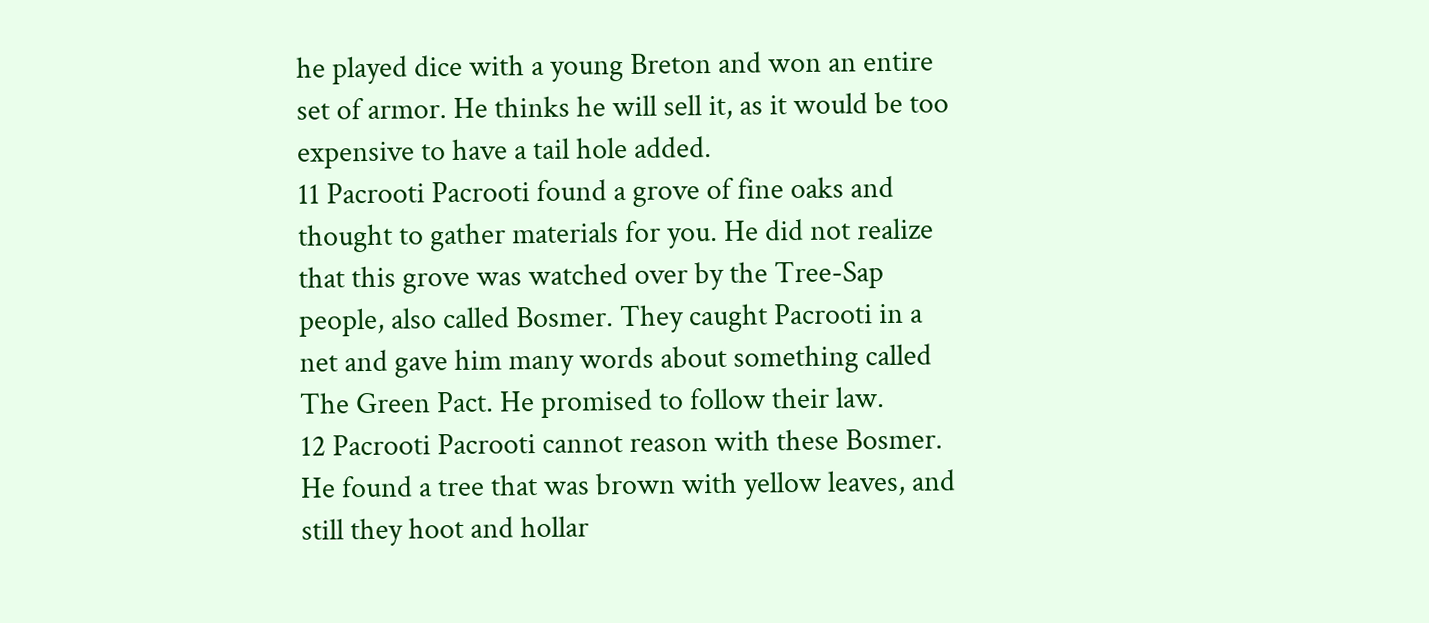he played dice with a young Breton and won an entire set of armor. He thinks he will sell it, as it would be too expensive to have a tail hole added.
11 Pacrooti Pacrooti found a grove of fine oaks and thought to gather materials for you. He did not realize that this grove was watched over by the Tree-Sap people, also called Bosmer. They caught Pacrooti in a net and gave him many words about something called The Green Pact. He promised to follow their law.
12 Pacrooti Pacrooti cannot reason with these Bosmer. He found a tree that was brown with yellow leaves, and still they hoot and hollar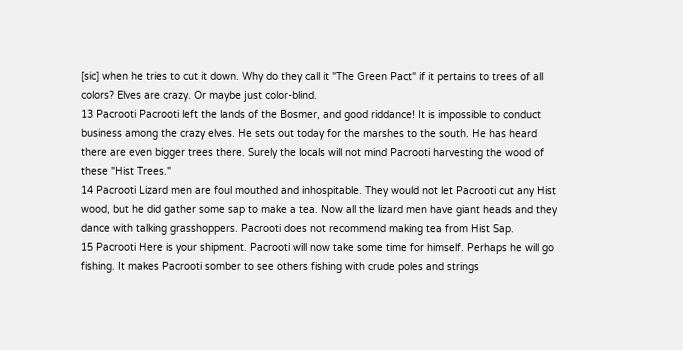[sic] when he tries to cut it down. Why do they call it "The Green Pact" if it pertains to trees of all colors? Elves are crazy. Or maybe just color-blind.
13 Pacrooti Pacrooti left the lands of the Bosmer, and good riddance! It is impossible to conduct business among the crazy elves. He sets out today for the marshes to the south. He has heard there are even bigger trees there. Surely the locals will not mind Pacrooti harvesting the wood of these "Hist Trees."
14 Pacrooti Lizard men are foul mouthed and inhospitable. They would not let Pacrooti cut any Hist wood, but he did gather some sap to make a tea. Now all the lizard men have giant heads and they dance with talking grasshoppers. Pacrooti does not recommend making tea from Hist Sap.
15 Pacrooti Here is your shipment. Pacrooti will now take some time for himself. Perhaps he will go fishing. It makes Pacrooti somber to see others fishing with crude poles and strings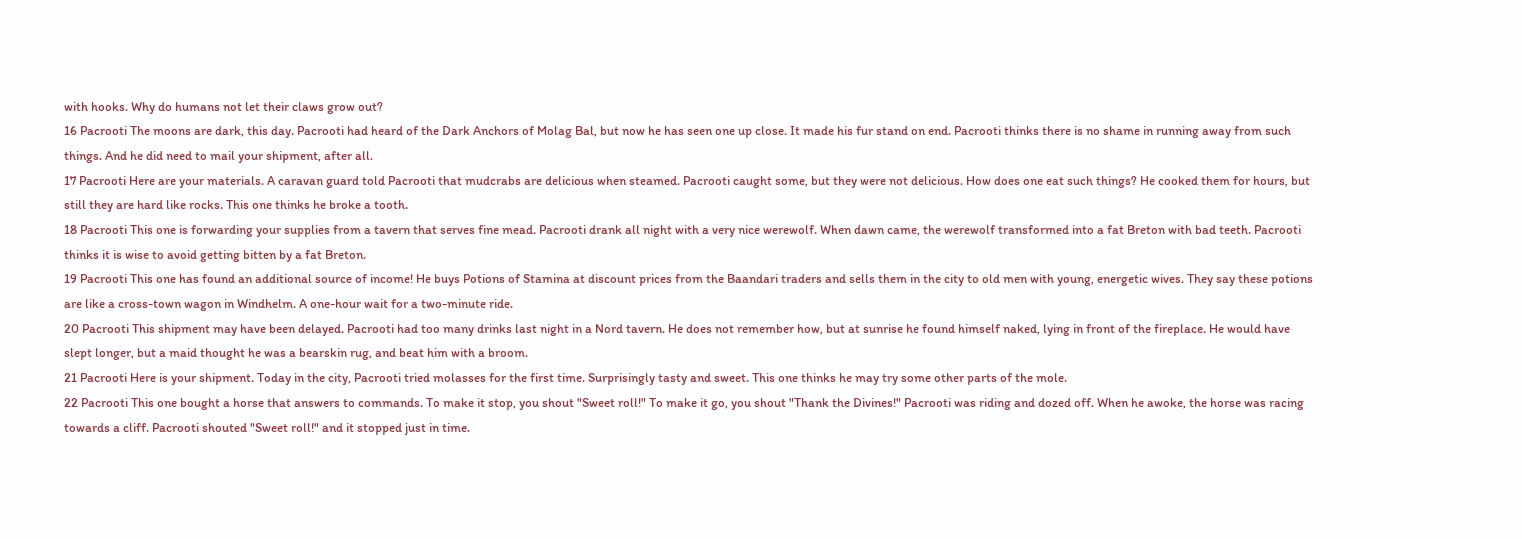with hooks. Why do humans not let their claws grow out?
16 Pacrooti The moons are dark, this day. Pacrooti had heard of the Dark Anchors of Molag Bal, but now he has seen one up close. It made his fur stand on end. Pacrooti thinks there is no shame in running away from such things. And he did need to mail your shipment, after all.
17 Pacrooti Here are your materials. A caravan guard told Pacrooti that mudcrabs are delicious when steamed. Pacrooti caught some, but they were not delicious. How does one eat such things? He cooked them for hours, but still they are hard like rocks. This one thinks he broke a tooth.
18 Pacrooti This one is forwarding your supplies from a tavern that serves fine mead. Pacrooti drank all night with a very nice werewolf. When dawn came, the werewolf transformed into a fat Breton with bad teeth. Pacrooti thinks it is wise to avoid getting bitten by a fat Breton.
19 Pacrooti This one has found an additional source of income! He buys Potions of Stamina at discount prices from the Baandari traders and sells them in the city to old men with young, energetic wives. They say these potions are like a cross-town wagon in Windhelm. A one-hour wait for a two-minute ride.
20 Pacrooti This shipment may have been delayed. Pacrooti had too many drinks last night in a Nord tavern. He does not remember how, but at sunrise he found himself naked, lying in front of the fireplace. He would have slept longer, but a maid thought he was a bearskin rug, and beat him with a broom.
21 Pacrooti Here is your shipment. Today in the city, Pacrooti tried molasses for the first time. Surprisingly tasty and sweet. This one thinks he may try some other parts of the mole.
22 Pacrooti This one bought a horse that answers to commands. To make it stop, you shout "Sweet roll!" To make it go, you shout "Thank the Divines!" Pacrooti was riding and dozed off. When he awoke, the horse was racing towards a cliff. Pacrooti shouted "Sweet roll!" and it stopped just in time.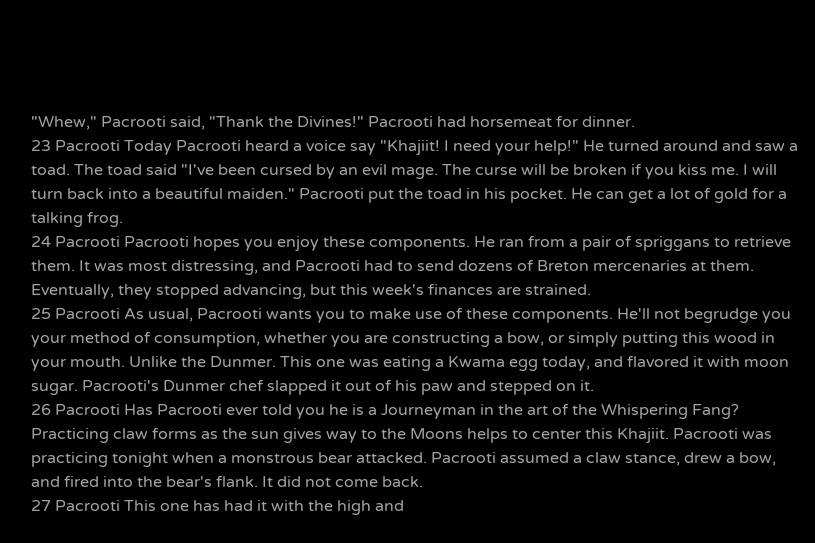"Whew," Pacrooti said, "Thank the Divines!" Pacrooti had horsemeat for dinner.
23 Pacrooti Today Pacrooti heard a voice say "Khajiit! I need your help!" He turned around and saw a toad. The toad said "I've been cursed by an evil mage. The curse will be broken if you kiss me. I will turn back into a beautiful maiden." Pacrooti put the toad in his pocket. He can get a lot of gold for a talking frog.
24 Pacrooti Pacrooti hopes you enjoy these components. He ran from a pair of spriggans to retrieve them. It was most distressing, and Pacrooti had to send dozens of Breton mercenaries at them. Eventually, they stopped advancing, but this week's finances are strained.
25 Pacrooti As usual, Pacrooti wants you to make use of these components. He'll not begrudge you your method of consumption, whether you are constructing a bow, or simply putting this wood in your mouth. Unlike the Dunmer. This one was eating a Kwama egg today, and flavored it with moon sugar. Pacrooti's Dunmer chef slapped it out of his paw and stepped on it.
26 Pacrooti Has Pacrooti ever told you he is a Journeyman in the art of the Whispering Fang? Practicing claw forms as the sun gives way to the Moons helps to center this Khajiit. Pacrooti was practicing tonight when a monstrous bear attacked. Pacrooti assumed a claw stance, drew a bow, and fired into the bear's flank. It did not come back.
27 Pacrooti This one has had it with the high and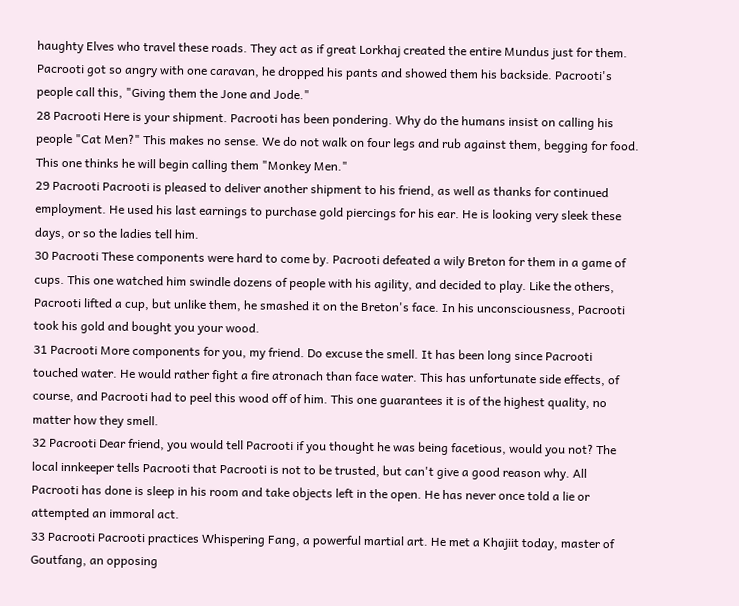haughty Elves who travel these roads. They act as if great Lorkhaj created the entire Mundus just for them. Pacrooti got so angry with one caravan, he dropped his pants and showed them his backside. Pacrooti's people call this, "Giving them the Jone and Jode."
28 Pacrooti Here is your shipment. Pacrooti has been pondering. Why do the humans insist on calling his people "Cat Men?" This makes no sense. We do not walk on four legs and rub against them, begging for food. This one thinks he will begin calling them "Monkey Men."
29 Pacrooti Pacrooti is pleased to deliver another shipment to his friend, as well as thanks for continued employment. He used his last earnings to purchase gold piercings for his ear. He is looking very sleek these days, or so the ladies tell him.
30 Pacrooti These components were hard to come by. Pacrooti defeated a wily Breton for them in a game of cups. This one watched him swindle dozens of people with his agility, and decided to play. Like the others, Pacrooti lifted a cup, but unlike them, he smashed it on the Breton's face. In his unconsciousness, Pacrooti took his gold and bought you your wood.
31 Pacrooti More components for you, my friend. Do excuse the smell. It has been long since Pacrooti touched water. He would rather fight a fire atronach than face water. This has unfortunate side effects, of course, and Pacrooti had to peel this wood off of him. This one guarantees it is of the highest quality, no matter how they smell.
32 Pacrooti Dear friend, you would tell Pacrooti if you thought he was being facetious, would you not? The local innkeeper tells Pacrooti that Pacrooti is not to be trusted, but can't give a good reason why. All Pacrooti has done is sleep in his room and take objects left in the open. He has never once told a lie or attempted an immoral act.
33 Pacrooti Pacrooti practices Whispering Fang, a powerful martial art. He met a Khajiit today, master of Goutfang, an opposing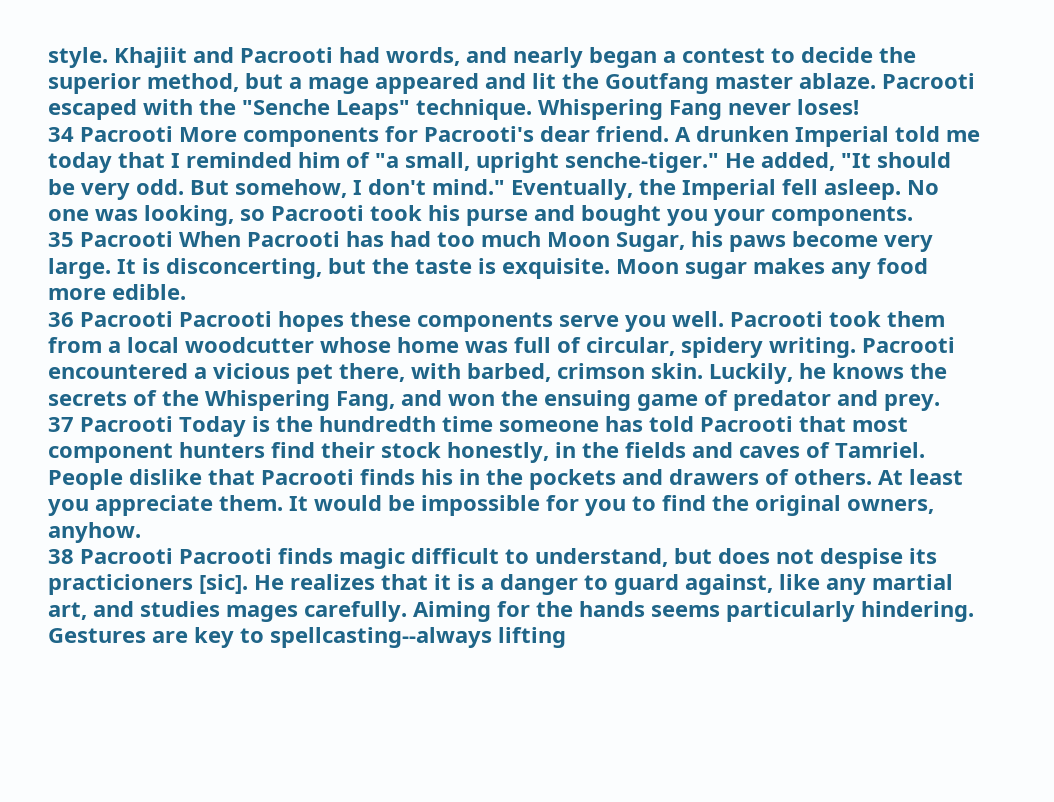style. Khajiit and Pacrooti had words, and nearly began a contest to decide the superior method, but a mage appeared and lit the Goutfang master ablaze. Pacrooti escaped with the "Senche Leaps" technique. Whispering Fang never loses!
34 Pacrooti More components for Pacrooti's dear friend. A drunken Imperial told me today that I reminded him of "a small, upright senche-tiger." He added, "It should be very odd. But somehow, I don't mind." Eventually, the Imperial fell asleep. No one was looking, so Pacrooti took his purse and bought you your components.
35 Pacrooti When Pacrooti has had too much Moon Sugar, his paws become very large. It is disconcerting, but the taste is exquisite. Moon sugar makes any food more edible.
36 Pacrooti Pacrooti hopes these components serve you well. Pacrooti took them from a local woodcutter whose home was full of circular, spidery writing. Pacrooti encountered a vicious pet there, with barbed, crimson skin. Luckily, he knows the secrets of the Whispering Fang, and won the ensuing game of predator and prey.
37 Pacrooti Today is the hundredth time someone has told Pacrooti that most component hunters find their stock honestly, in the fields and caves of Tamriel. People dislike that Pacrooti finds his in the pockets and drawers of others. At least you appreciate them. It would be impossible for you to find the original owners, anyhow.
38 Pacrooti Pacrooti finds magic difficult to understand, but does not despise its practicioners [sic]. He realizes that it is a danger to guard against, like any martial art, and studies mages carefully. Aiming for the hands seems particularly hindering. Gestures are key to spellcasting--always lifting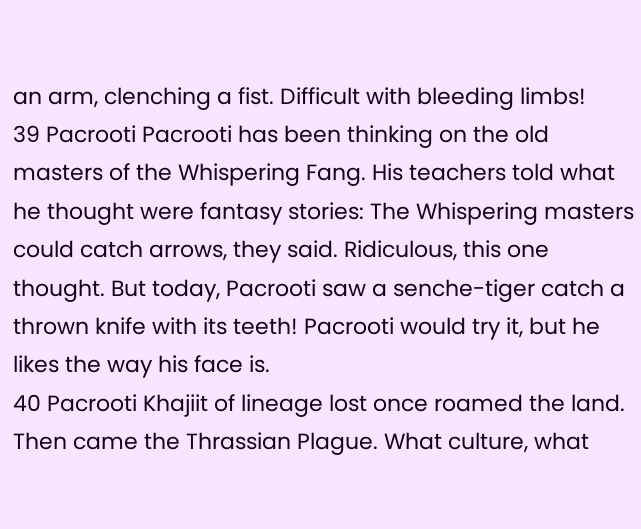an arm, clenching a fist. Difficult with bleeding limbs!
39 Pacrooti Pacrooti has been thinking on the old masters of the Whispering Fang. His teachers told what he thought were fantasy stories: The Whispering masters could catch arrows, they said. Ridiculous, this one thought. But today, Pacrooti saw a senche-tiger catch a thrown knife with its teeth! Pacrooti would try it, but he likes the way his face is.
40 Pacrooti Khajiit of lineage lost once roamed the land. Then came the Thrassian Plague. What culture, what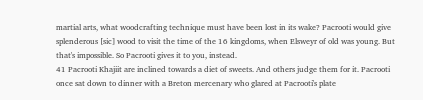martial arts, what woodcrafting technique must have been lost in its wake? Pacrooti would give splenderous [sic] wood to visit the time of the 16 kingdoms, when Elsweyr of old was young. But that's impossible. So Pacrooti gives it to you, instead.
41 Pacrooti Khajiit are inclined towards a diet of sweets. And others judge them for it. Pacrooti once sat down to dinner with a Breton mercenary who glared at Pacrooti's plate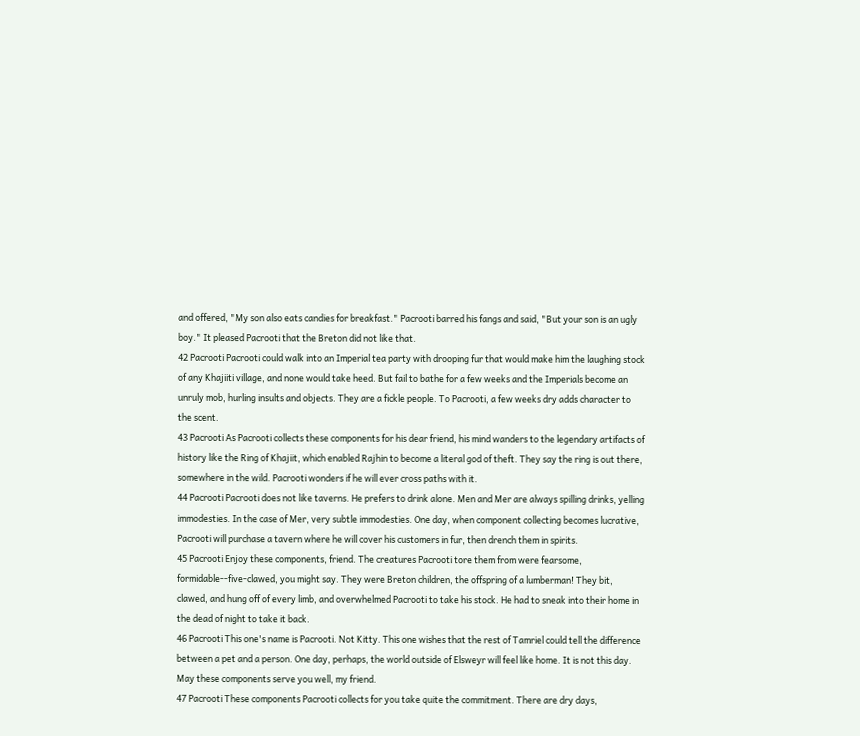and offered, "My son also eats candies for breakfast." Pacrooti barred his fangs and said, "But your son is an ugly boy." It pleased Pacrooti that the Breton did not like that.
42 Pacrooti Pacrooti could walk into an Imperial tea party with drooping fur that would make him the laughing stock of any Khajiiti village, and none would take heed. But fail to bathe for a few weeks and the Imperials become an unruly mob, hurling insults and objects. They are a fickle people. To Pacrooti, a few weeks dry adds character to the scent.
43 Pacrooti As Pacrooti collects these components for his dear friend, his mind wanders to the legendary artifacts of history like the Ring of Khajiit, which enabled Rajhin to become a literal god of theft. They say the ring is out there, somewhere in the wild. Pacrooti wonders if he will ever cross paths with it.
44 Pacrooti Pacrooti does not like taverns. He prefers to drink alone. Men and Mer are always spilling drinks, yelling immodesties. In the case of Mer, very subtle immodesties. One day, when component collecting becomes lucrative, Pacrooti will purchase a tavern where he will cover his customers in fur, then drench them in spirits.
45 Pacrooti Enjoy these components, friend. The creatures Pacrooti tore them from were fearsome, formidable--five-clawed, you might say. They were Breton children, the offspring of a lumberman! They bit, clawed, and hung off of every limb, and overwhelmed Pacrooti to take his stock. He had to sneak into their home in the dead of night to take it back.
46 Pacrooti This one's name is Pacrooti. Not Kitty. This one wishes that the rest of Tamriel could tell the difference between a pet and a person. One day, perhaps, the world outside of Elsweyr will feel like home. It is not this day. May these components serve you well, my friend.
47 Pacrooti These components Pacrooti collects for you take quite the commitment. There are dry days,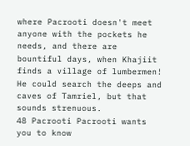where Pacrooti doesn't meet anyone with the pockets he needs, and there are bountiful days, when Khajiit finds a village of lumbermen! He could search the deeps and caves of Tamriel, but that sounds strenuous.
48 Pacrooti Pacrooti wants you to know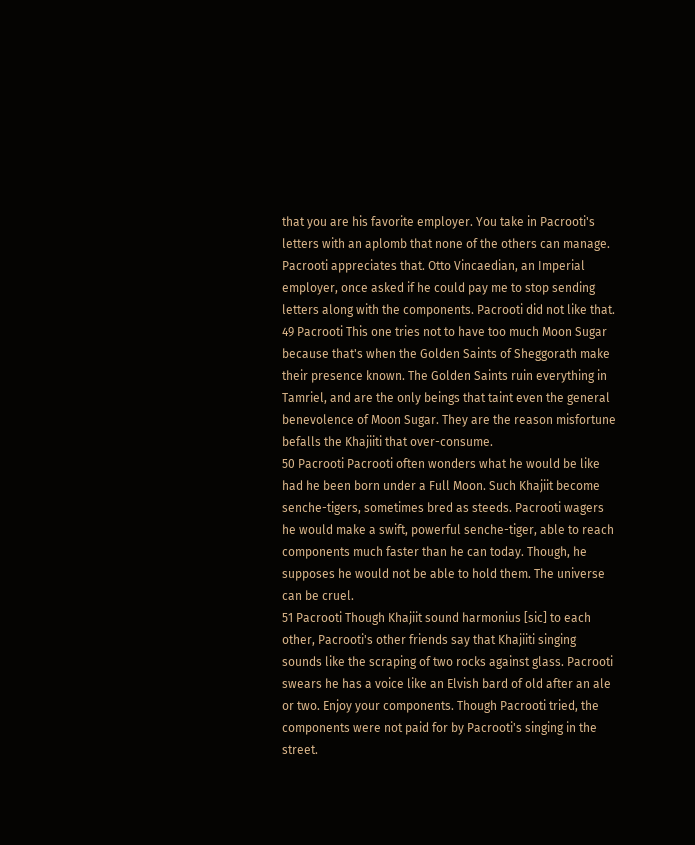that you are his favorite employer. You take in Pacrooti's letters with an aplomb that none of the others can manage. Pacrooti appreciates that. Otto Vincaedian, an Imperial employer, once asked if he could pay me to stop sending letters along with the components. Pacrooti did not like that.
49 Pacrooti This one tries not to have too much Moon Sugar because that's when the Golden Saints of Sheggorath make their presence known. The Golden Saints ruin everything in Tamriel, and are the only beings that taint even the general benevolence of Moon Sugar. They are the reason misfortune befalls the Khajiiti that over-consume.
50 Pacrooti Pacrooti often wonders what he would be like had he been born under a Full Moon. Such Khajiit become senche-tigers, sometimes bred as steeds. Pacrooti wagers he would make a swift, powerful senche-tiger, able to reach components much faster than he can today. Though, he supposes he would not be able to hold them. The universe can be cruel.
51 Pacrooti Though Khajiit sound harmonius [sic] to each other, Pacrooti's other friends say that Khajiiti singing sounds like the scraping of two rocks against glass. Pacrooti swears he has a voice like an Elvish bard of old after an ale or two. Enjoy your components. Though Pacrooti tried, the components were not paid for by Pacrooti's singing in the street.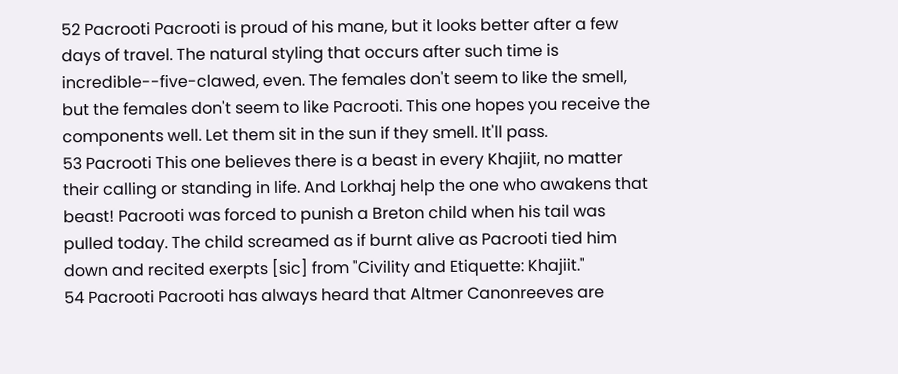52 Pacrooti Pacrooti is proud of his mane, but it looks better after a few days of travel. The natural styling that occurs after such time is incredible--five-clawed, even. The females don't seem to like the smell, but the females don't seem to like Pacrooti. This one hopes you receive the components well. Let them sit in the sun if they smell. It'll pass.
53 Pacrooti This one believes there is a beast in every Khajiit, no matter their calling or standing in life. And Lorkhaj help the one who awakens that beast! Pacrooti was forced to punish a Breton child when his tail was pulled today. The child screamed as if burnt alive as Pacrooti tied him down and recited exerpts [sic] from "Civility and Etiquette: Khajiit."
54 Pacrooti Pacrooti has always heard that Altmer Canonreeves are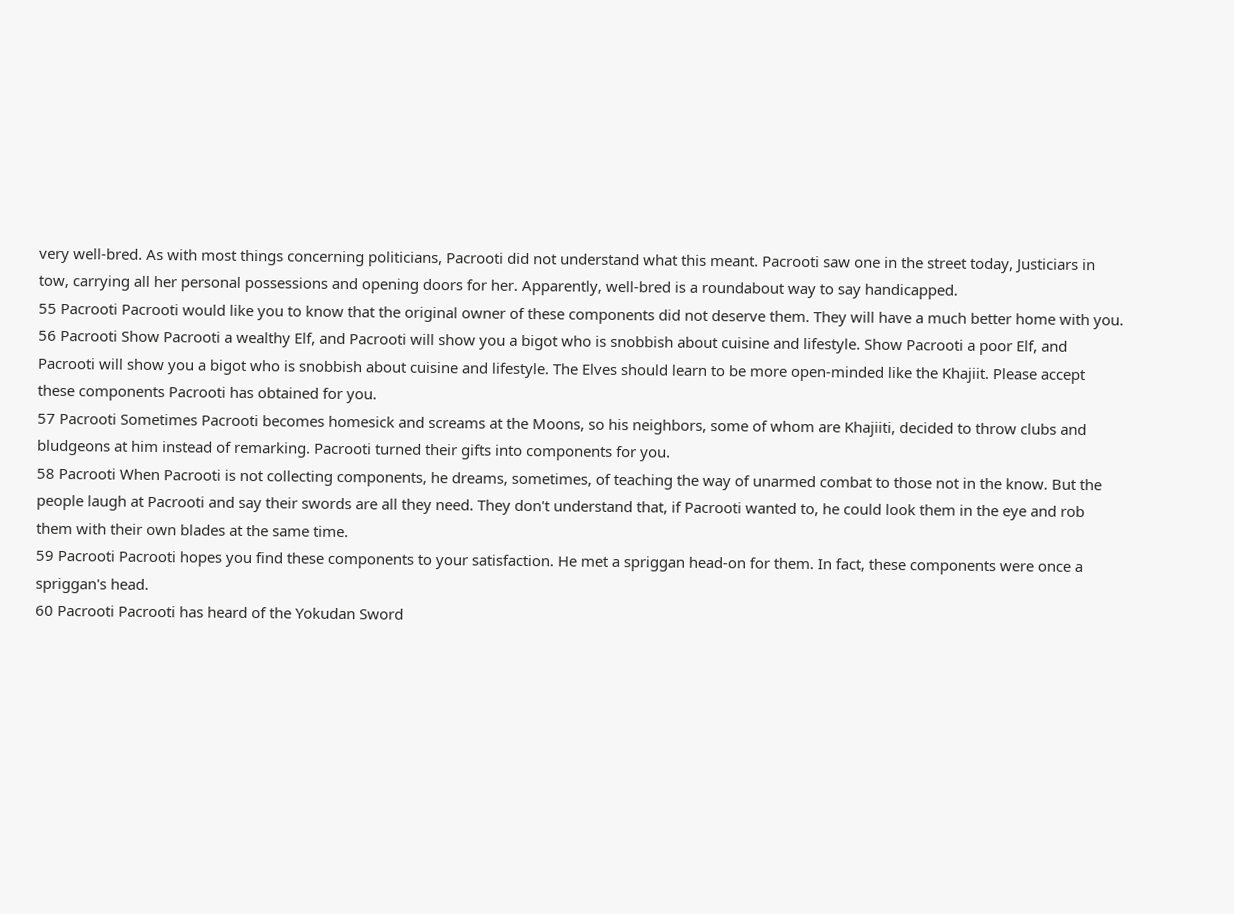very well-bred. As with most things concerning politicians, Pacrooti did not understand what this meant. Pacrooti saw one in the street today, Justiciars in tow, carrying all her personal possessions and opening doors for her. Apparently, well-bred is a roundabout way to say handicapped.
55 Pacrooti Pacrooti would like you to know that the original owner of these components did not deserve them. They will have a much better home with you.
56 Pacrooti Show Pacrooti a wealthy Elf, and Pacrooti will show you a bigot who is snobbish about cuisine and lifestyle. Show Pacrooti a poor Elf, and Pacrooti will show you a bigot who is snobbish about cuisine and lifestyle. The Elves should learn to be more open-minded like the Khajiit. Please accept these components Pacrooti has obtained for you.
57 Pacrooti Sometimes Pacrooti becomes homesick and screams at the Moons, so his neighbors, some of whom are Khajiiti, decided to throw clubs and bludgeons at him instead of remarking. Pacrooti turned their gifts into components for you.
58 Pacrooti When Pacrooti is not collecting components, he dreams, sometimes, of teaching the way of unarmed combat to those not in the know. But the people laugh at Pacrooti and say their swords are all they need. They don't understand that, if Pacrooti wanted to, he could look them in the eye and rob them with their own blades at the same time.
59 Pacrooti Pacrooti hopes you find these components to your satisfaction. He met a spriggan head-on for them. In fact, these components were once a spriggan's head.
60 Pacrooti Pacrooti has heard of the Yokudan Sword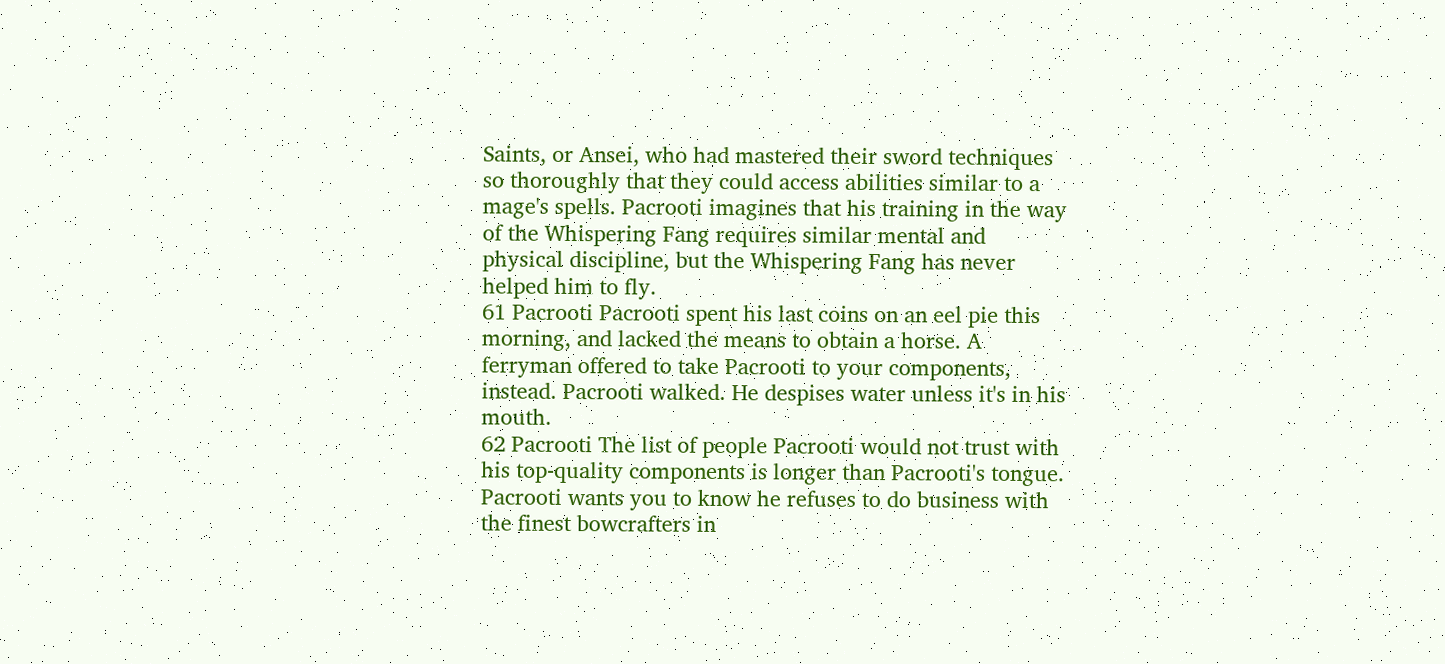Saints, or Ansei, who had mastered their sword techniques so thoroughly that they could access abilities similar to a mage's spells. Pacrooti imagines that his training in the way of the Whispering Fang requires similar mental and physical discipline, but the Whispering Fang has never helped him to fly.
61 Pacrooti Pacrooti spent his last coins on an eel pie this morning, and lacked the means to obtain a horse. A ferryman offered to take Pacrooti to your components, instead. Pacrooti walked. He despises water unless it's in his mouth.
62 Pacrooti The list of people Pacrooti would not trust with his top-quality components is longer than Pacrooti's tongue. Pacrooti wants you to know he refuses to do business with the finest bowcrafters in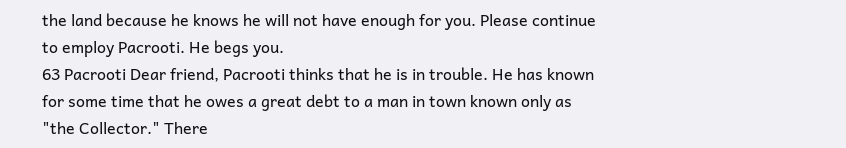the land because he knows he will not have enough for you. Please continue to employ Pacrooti. He begs you.
63 Pacrooti Dear friend, Pacrooti thinks that he is in trouble. He has known for some time that he owes a great debt to a man in town known only as "the Collector." There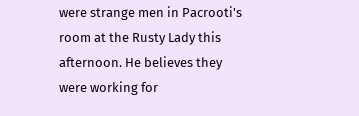were strange men in Pacrooti's room at the Rusty Lady this afternoon. He believes they were working for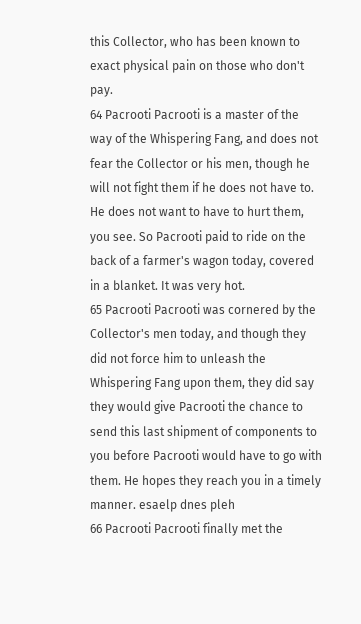this Collector, who has been known to exact physical pain on those who don't pay.
64 Pacrooti Pacrooti is a master of the way of the Whispering Fang, and does not fear the Collector or his men, though he will not fight them if he does not have to. He does not want to have to hurt them, you see. So Pacrooti paid to ride on the back of a farmer's wagon today, covered in a blanket. It was very hot.
65 Pacrooti Pacrooti was cornered by the Collector's men today, and though they did not force him to unleash the Whispering Fang upon them, they did say they would give Pacrooti the chance to send this last shipment of components to you before Pacrooti would have to go with them. He hopes they reach you in a timely manner. esaelp dnes pleh
66 Pacrooti Pacrooti finally met the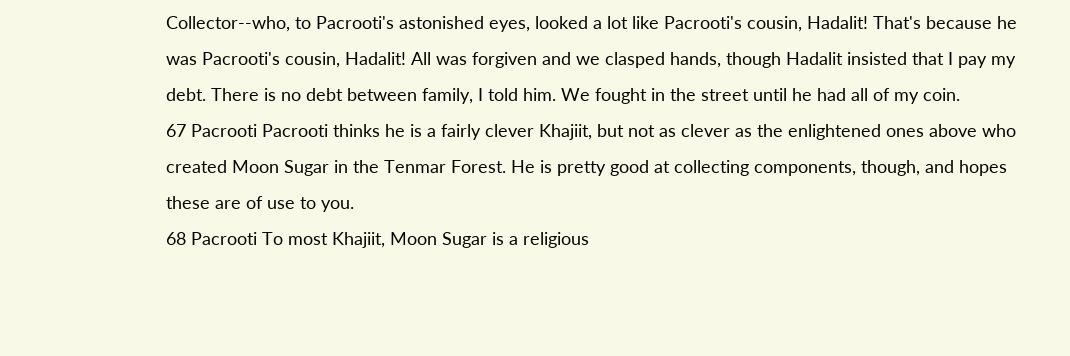Collector--who, to Pacrooti's astonished eyes, looked a lot like Pacrooti's cousin, Hadalit! That's because he was Pacrooti's cousin, Hadalit! All was forgiven and we clasped hands, though Hadalit insisted that I pay my debt. There is no debt between family, I told him. We fought in the street until he had all of my coin.
67 Pacrooti Pacrooti thinks he is a fairly clever Khajiit, but not as clever as the enlightened ones above who created Moon Sugar in the Tenmar Forest. He is pretty good at collecting components, though, and hopes these are of use to you.
68 Pacrooti To most Khajiit, Moon Sugar is a religious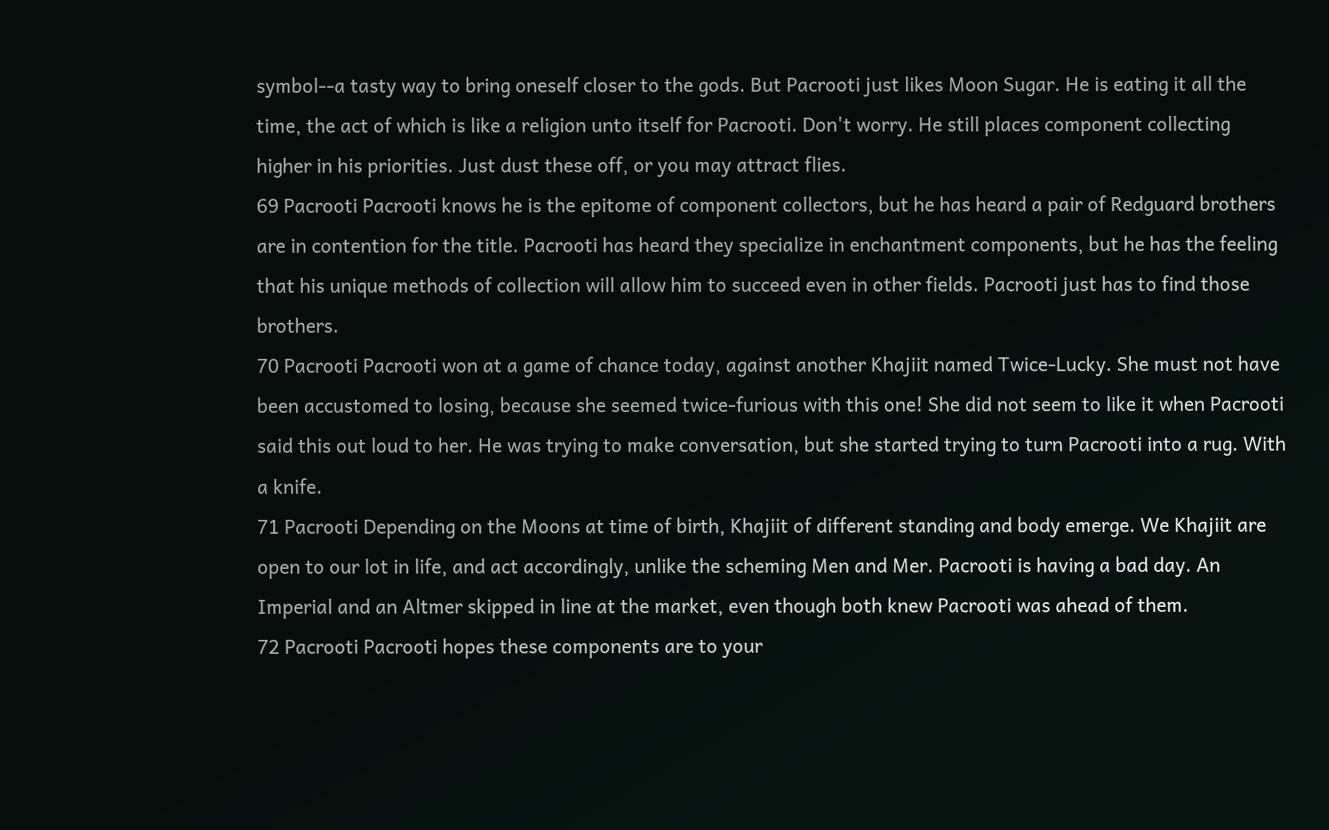symbol--a tasty way to bring oneself closer to the gods. But Pacrooti just likes Moon Sugar. He is eating it all the time, the act of which is like a religion unto itself for Pacrooti. Don't worry. He still places component collecting higher in his priorities. Just dust these off, or you may attract flies.
69 Pacrooti Pacrooti knows he is the epitome of component collectors, but he has heard a pair of Redguard brothers are in contention for the title. Pacrooti has heard they specialize in enchantment components, but he has the feeling that his unique methods of collection will allow him to succeed even in other fields. Pacrooti just has to find those brothers.
70 Pacrooti Pacrooti won at a game of chance today, against another Khajiit named Twice-Lucky. She must not have been accustomed to losing, because she seemed twice-furious with this one! She did not seem to like it when Pacrooti said this out loud to her. He was trying to make conversation, but she started trying to turn Pacrooti into a rug. With a knife.
71 Pacrooti Depending on the Moons at time of birth, Khajiit of different standing and body emerge. We Khajiit are open to our lot in life, and act accordingly, unlike the scheming Men and Mer. Pacrooti is having a bad day. An Imperial and an Altmer skipped in line at the market, even though both knew Pacrooti was ahead of them.
72 Pacrooti Pacrooti hopes these components are to your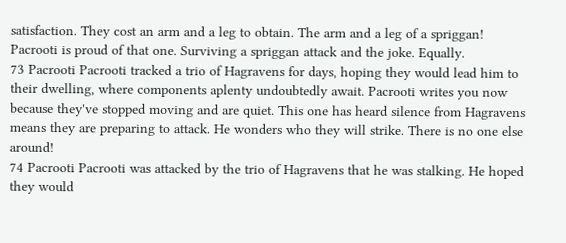satisfaction. They cost an arm and a leg to obtain. The arm and a leg of a spriggan! Pacrooti is proud of that one. Surviving a spriggan attack and the joke. Equally.
73 Pacrooti Pacrooti tracked a trio of Hagravens for days, hoping they would lead him to their dwelling, where components aplenty undoubtedly await. Pacrooti writes you now because they've stopped moving and are quiet. This one has heard silence from Hagravens means they are preparing to attack. He wonders who they will strike. There is no one else around!
74 Pacrooti Pacrooti was attacked by the trio of Hagravens that he was stalking. He hoped they would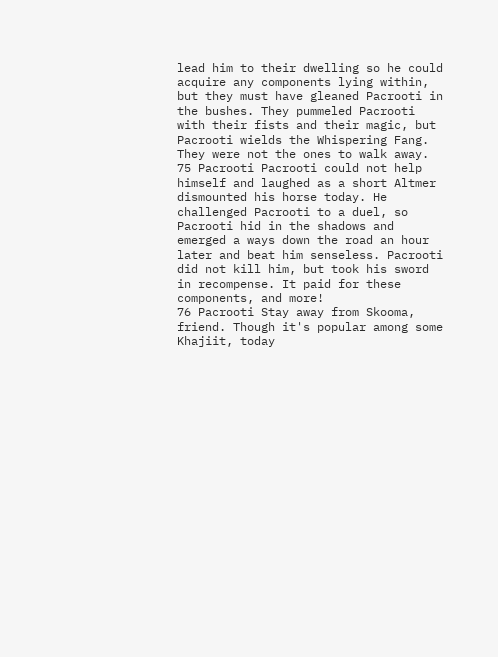lead him to their dwelling so he could acquire any components lying within, but they must have gleaned Pacrooti in the bushes. They pummeled Pacrooti with their fists and their magic, but Pacrooti wields the Whispering Fang. They were not the ones to walk away.
75 Pacrooti Pacrooti could not help himself and laughed as a short Altmer dismounted his horse today. He challenged Pacrooti to a duel, so Pacrooti hid in the shadows and emerged a ways down the road an hour later and beat him senseless. Pacrooti did not kill him, but took his sword in recompense. It paid for these components, and more!
76 Pacrooti Stay away from Skooma, friend. Though it's popular among some Khajiit, today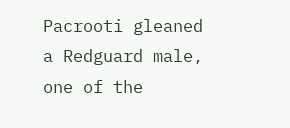Pacrooti gleaned a Redguard male, one of the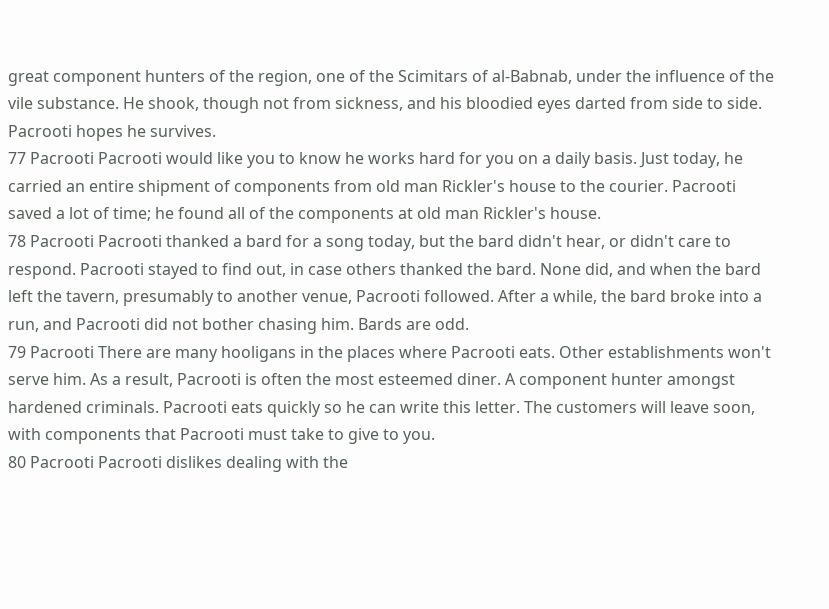great component hunters of the region, one of the Scimitars of al-Babnab, under the influence of the vile substance. He shook, though not from sickness, and his bloodied eyes darted from side to side. Pacrooti hopes he survives.
77 Pacrooti Pacrooti would like you to know he works hard for you on a daily basis. Just today, he carried an entire shipment of components from old man Rickler's house to the courier. Pacrooti saved a lot of time; he found all of the components at old man Rickler's house.
78 Pacrooti Pacrooti thanked a bard for a song today, but the bard didn't hear, or didn't care to respond. Pacrooti stayed to find out, in case others thanked the bard. None did, and when the bard left the tavern, presumably to another venue, Pacrooti followed. After a while, the bard broke into a run, and Pacrooti did not bother chasing him. Bards are odd.
79 Pacrooti There are many hooligans in the places where Pacrooti eats. Other establishments won't serve him. As a result, Pacrooti is often the most esteemed diner. A component hunter amongst hardened criminals. Pacrooti eats quickly so he can write this letter. The customers will leave soon, with components that Pacrooti must take to give to you.
80 Pacrooti Pacrooti dislikes dealing with the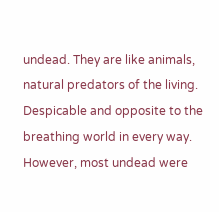undead. They are like animals, natural predators of the living. Despicable and opposite to the breathing world in every way. However, most undead were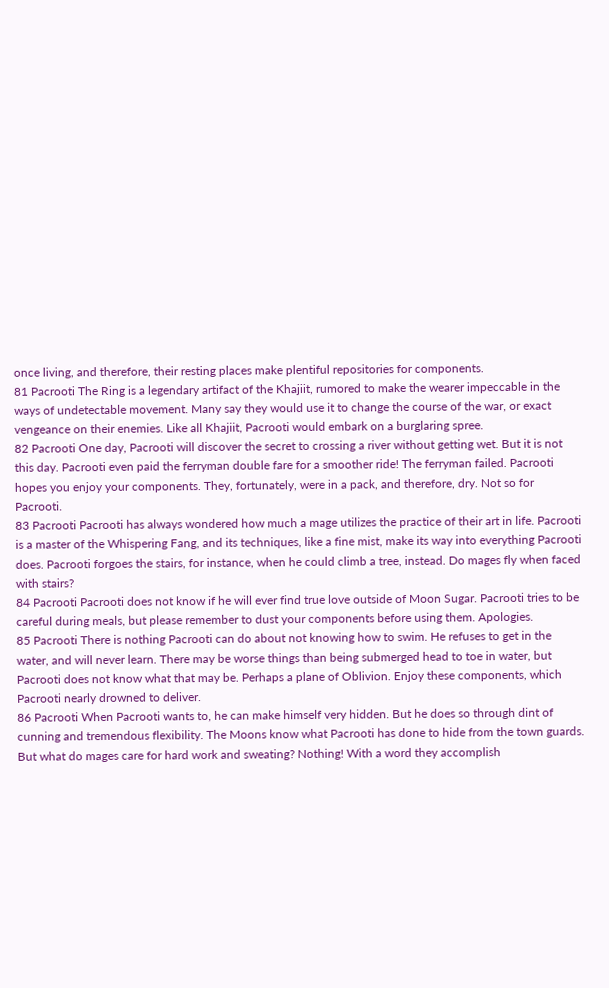once living, and therefore, their resting places make plentiful repositories for components.
81 Pacrooti The Ring is a legendary artifact of the Khajiit, rumored to make the wearer impeccable in the ways of undetectable movement. Many say they would use it to change the course of the war, or exact vengeance on their enemies. Like all Khajiit, Pacrooti would embark on a burglaring spree.
82 Pacrooti One day, Pacrooti will discover the secret to crossing a river without getting wet. But it is not this day. Pacrooti even paid the ferryman double fare for a smoother ride! The ferryman failed. Pacrooti hopes you enjoy your components. They, fortunately, were in a pack, and therefore, dry. Not so for Pacrooti.
83 Pacrooti Pacrooti has always wondered how much a mage utilizes the practice of their art in life. Pacrooti is a master of the Whispering Fang, and its techniques, like a fine mist, make its way into everything Pacrooti does. Pacrooti forgoes the stairs, for instance, when he could climb a tree, instead. Do mages fly when faced with stairs?
84 Pacrooti Pacrooti does not know if he will ever find true love outside of Moon Sugar. Pacrooti tries to be careful during meals, but please remember to dust your components before using them. Apologies.
85 Pacrooti There is nothing Pacrooti can do about not knowing how to swim. He refuses to get in the water, and will never learn. There may be worse things than being submerged head to toe in water, but Pacrooti does not know what that may be. Perhaps a plane of Oblivion. Enjoy these components, which Pacrooti nearly drowned to deliver.
86 Pacrooti When Pacrooti wants to, he can make himself very hidden. But he does so through dint of cunning and tremendous flexibility. The Moons know what Pacrooti has done to hide from the town guards. But what do mages care for hard work and sweating? Nothing! With a word they accomplish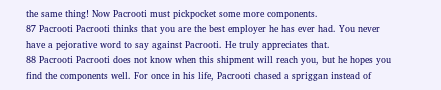the same thing! Now Pacrooti must pickpocket some more components.
87 Pacrooti Pacrooti thinks that you are the best employer he has ever had. You never have a pejorative word to say against Pacrooti. He truly appreciates that.
88 Pacrooti Pacrooti does not know when this shipment will reach you, but he hopes you find the components well. For once in his life, Pacrooti chased a spriggan instead of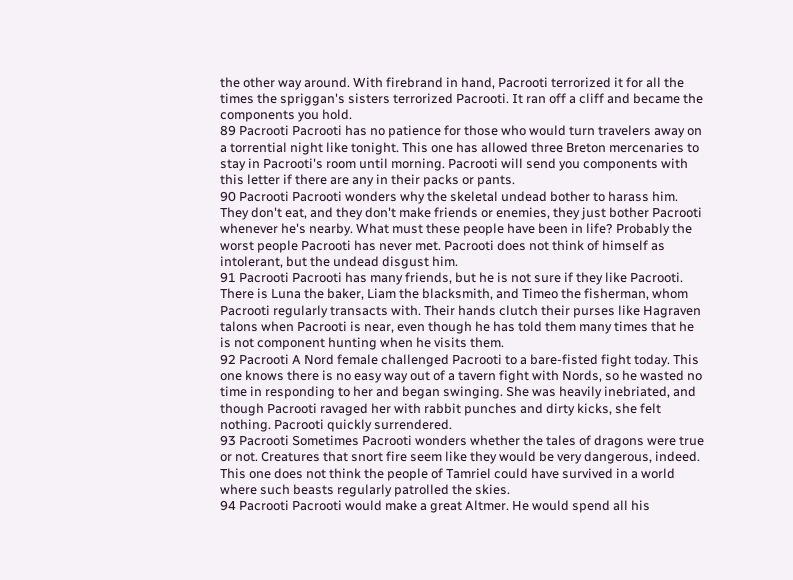the other way around. With firebrand in hand, Pacrooti terrorized it for all the times the spriggan's sisters terrorized Pacrooti. It ran off a cliff and became the components you hold.
89 Pacrooti Pacrooti has no patience for those who would turn travelers away on a torrential night like tonight. This one has allowed three Breton mercenaries to stay in Pacrooti's room until morning. Pacrooti will send you components with this letter if there are any in their packs or pants.
90 Pacrooti Pacrooti wonders why the skeletal undead bother to harass him. They don't eat, and they don't make friends or enemies, they just bother Pacrooti whenever he's nearby. What must these people have been in life? Probably the worst people Pacrooti has never met. Pacrooti does not think of himself as intolerant, but the undead disgust him.
91 Pacrooti Pacrooti has many friends, but he is not sure if they like Pacrooti. There is Luna the baker, Liam the blacksmith, and Timeo the fisherman, whom Pacrooti regularly transacts with. Their hands clutch their purses like Hagraven talons when Pacrooti is near, even though he has told them many times that he is not component hunting when he visits them.
92 Pacrooti A Nord female challenged Pacrooti to a bare-fisted fight today. This one knows there is no easy way out of a tavern fight with Nords, so he wasted no time in responding to her and began swinging. She was heavily inebriated, and though Pacrooti ravaged her with rabbit punches and dirty kicks, she felt nothing. Pacrooti quickly surrendered.
93 Pacrooti Sometimes Pacrooti wonders whether the tales of dragons were true or not. Creatures that snort fire seem like they would be very dangerous, indeed. This one does not think the people of Tamriel could have survived in a world where such beasts regularly patrolled the skies.
94 Pacrooti Pacrooti would make a great Altmer. He would spend all his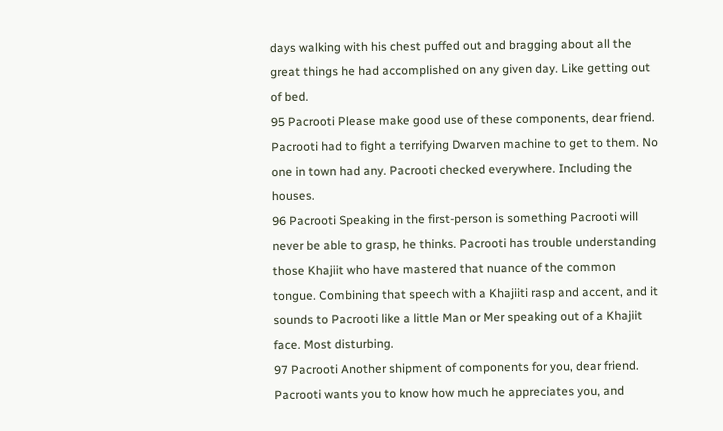days walking with his chest puffed out and bragging about all the great things he had accomplished on any given day. Like getting out of bed.
95 Pacrooti Please make good use of these components, dear friend. Pacrooti had to fight a terrifying Dwarven machine to get to them. No one in town had any. Pacrooti checked everywhere. Including the houses.
96 Pacrooti Speaking in the first-person is something Pacrooti will never be able to grasp, he thinks. Pacrooti has trouble understanding those Khajiit who have mastered that nuance of the common tongue. Combining that speech with a Khajiiti rasp and accent, and it sounds to Pacrooti like a little Man or Mer speaking out of a Khajiit face. Most disturbing.
97 Pacrooti Another shipment of components for you, dear friend. Pacrooti wants you to know how much he appreciates you, and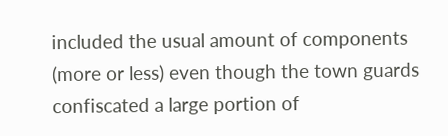included the usual amount of components (more or less) even though the town guards confiscated a large portion of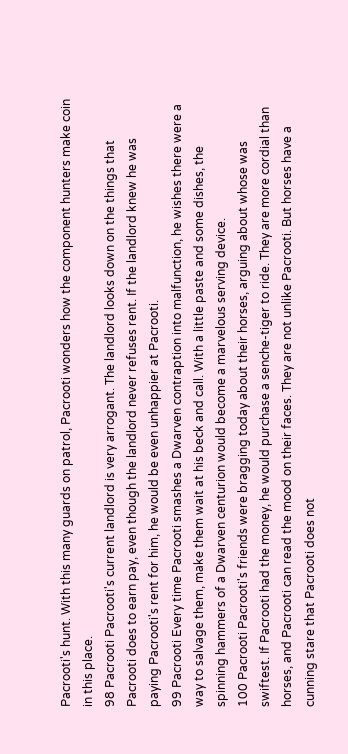Pacrooti's hunt. With this many guards on patrol, Pacrooti wonders how the component hunters make coin in this place.
98 Pacrooti Pacrooti's current landlord is very arrogant. The landlord looks down on the things that Pacrooti does to earn pay, even though the landlord never refuses rent. If the landlord knew he was paying Pacrooti's rent for him, he would be even unhappier at Pacrooti.
99 Pacrooti Every time Pacrooti smashes a Dwarven contraption into malfunction, he wishes there were a way to salvage them, make them wait at his beck and call. With a little paste and some dishes, the spinning hammers of a Dwarven centurion would become a marvelous serving device.
100 Pacrooti Pacrooti's friends were bragging today about their horses, arguing about whose was swiftest. If Pacrooti had the money, he would purchase a senche-tiger to ride. They are more cordial than horses, and Pacrooti can read the mood on their faces. They are not unlike Pacrooti. But horses have a cunning stare that Pacrooti does not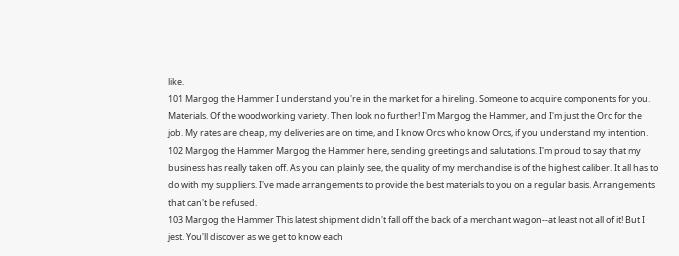like.
101 Margog the Hammer I understand you're in the market for a hireling. Someone to acquire components for you. Materials. Of the woodworking variety. Then look no further! I'm Margog the Hammer, and I'm just the Orc for the job. My rates are cheap, my deliveries are on time, and I know Orcs who know Orcs, if you understand my intention.
102 Margog the Hammer Margog the Hammer here, sending greetings and salutations. I'm proud to say that my business has really taken off. As you can plainly see, the quality of my merchandise is of the highest caliber. It all has to do with my suppliers. I've made arrangements to provide the best materials to you on a regular basis. Arrangements that can't be refused.
103 Margog the Hammer This latest shipment didn't fall off the back of a merchant wagon--at least not all of it! But I jest. You'll discover as we get to know each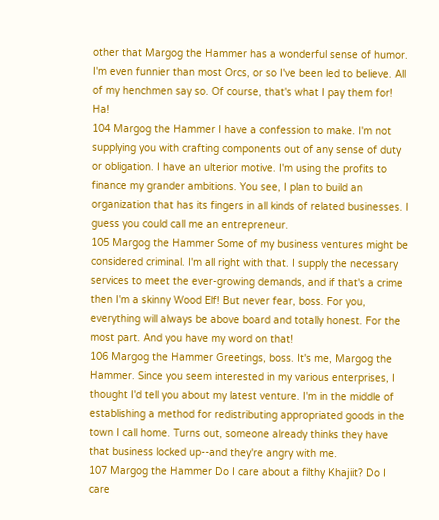other that Margog the Hammer has a wonderful sense of humor. I'm even funnier than most Orcs, or so I've been led to believe. All of my henchmen say so. Of course, that's what I pay them for! Ha!
104 Margog the Hammer I have a confession to make. I'm not supplying you with crafting components out of any sense of duty or obligation. I have an ulterior motive. I'm using the profits to finance my grander ambitions. You see, I plan to build an organization that has its fingers in all kinds of related businesses. I guess you could call me an entrepreneur.
105 Margog the Hammer Some of my business ventures might be considered criminal. I'm all right with that. I supply the necessary services to meet the ever-growing demands, and if that's a crime then I'm a skinny Wood Elf! But never fear, boss. For you, everything will always be above board and totally honest. For the most part. And you have my word on that!
106 Margog the Hammer Greetings, boss. It's me, Margog the Hammer. Since you seem interested in my various enterprises, I thought I'd tell you about my latest venture. I'm in the middle of establishing a method for redistributing appropriated goods in the town I call home. Turns out, someone already thinks they have that business locked up--and they're angry with me.
107 Margog the Hammer Do I care about a filthy Khajiit? Do I care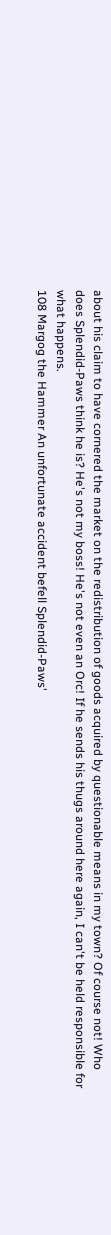about his claim to have cornered the market on the redistribution of goods acquired by questionable means in my town? Of course not! Who does Splendid-Paws think he is? He's not my boss! He's not even an Orc! If he sends his thugs around here again, I can't be held responsible for what happens.
108 Margog the Hammer An unfortunate accident befell Splendid-Paws'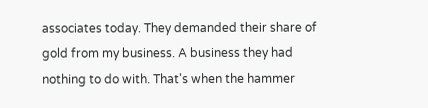associates today. They demanded their share of gold from my business. A business they had nothing to do with. That's when the hammer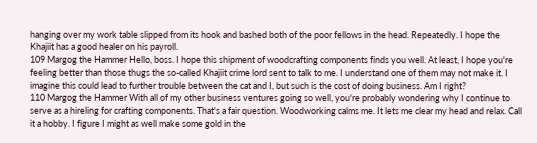hanging over my work table slipped from its hook and bashed both of the poor fellows in the head. Repeatedly. I hope the Khajiit has a good healer on his payroll.
109 Margog the Hammer Hello, boss. I hope this shipment of woodcrafting components finds you well. At least, I hope you're feeling better than those thugs the so-called Khajiit crime lord sent to talk to me. I understand one of them may not make it. I imagine this could lead to further trouble between the cat and I, but such is the cost of doing business. Am I right?
110 Margog the Hammer With all of my other business ventures going so well, you're probably wondering why I continue to serve as a hireling for crafting components. That's a fair question. Woodworking calms me. It lets me clear my head and relax. Call it a hobby. I figure I might as well make some gold in the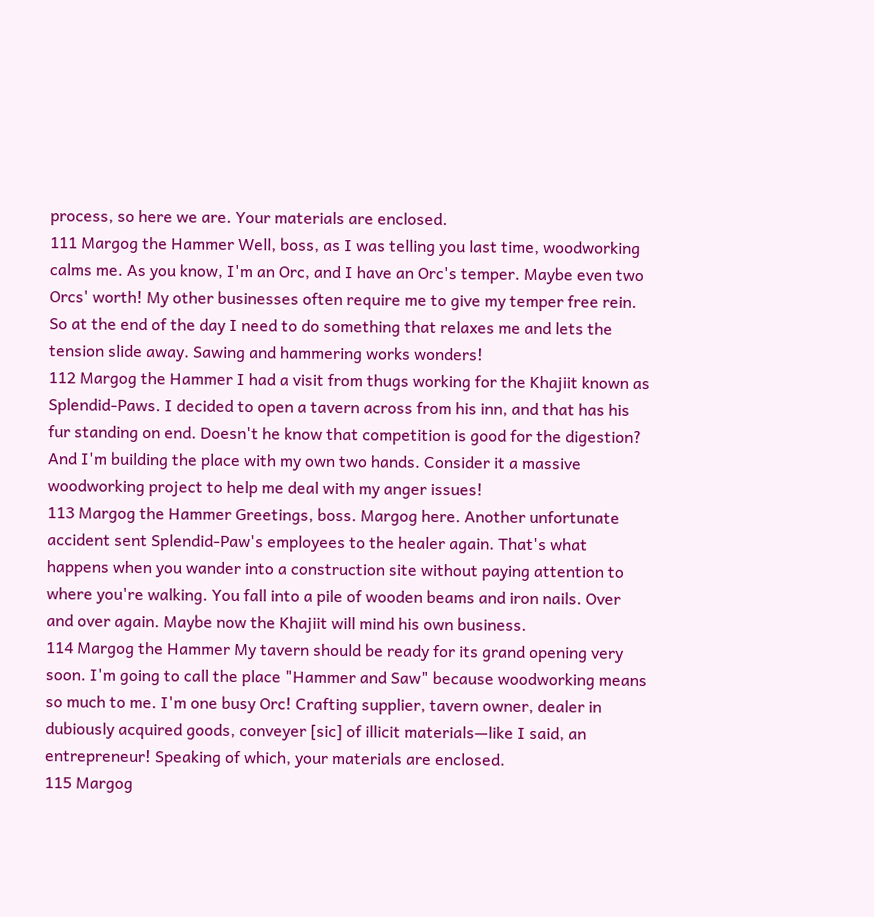process, so here we are. Your materials are enclosed.
111 Margog the Hammer Well, boss, as I was telling you last time, woodworking calms me. As you know, I'm an Orc, and I have an Orc's temper. Maybe even two Orcs' worth! My other businesses often require me to give my temper free rein. So at the end of the day I need to do something that relaxes me and lets the tension slide away. Sawing and hammering works wonders!
112 Margog the Hammer I had a visit from thugs working for the Khajiit known as Splendid-Paws. I decided to open a tavern across from his inn, and that has his fur standing on end. Doesn't he know that competition is good for the digestion? And I'm building the place with my own two hands. Consider it a massive woodworking project to help me deal with my anger issues!
113 Margog the Hammer Greetings, boss. Margog here. Another unfortunate accident sent Splendid-Paw's employees to the healer again. That's what happens when you wander into a construction site without paying attention to where you're walking. You fall into a pile of wooden beams and iron nails. Over and over again. Maybe now the Khajiit will mind his own business.
114 Margog the Hammer My tavern should be ready for its grand opening very soon. I'm going to call the place "Hammer and Saw" because woodworking means so much to me. I'm one busy Orc! Crafting supplier, tavern owner, dealer in dubiously acquired goods, conveyer [sic] of illicit materials—like I said, an entrepreneur! Speaking of which, your materials are enclosed.
115 Margog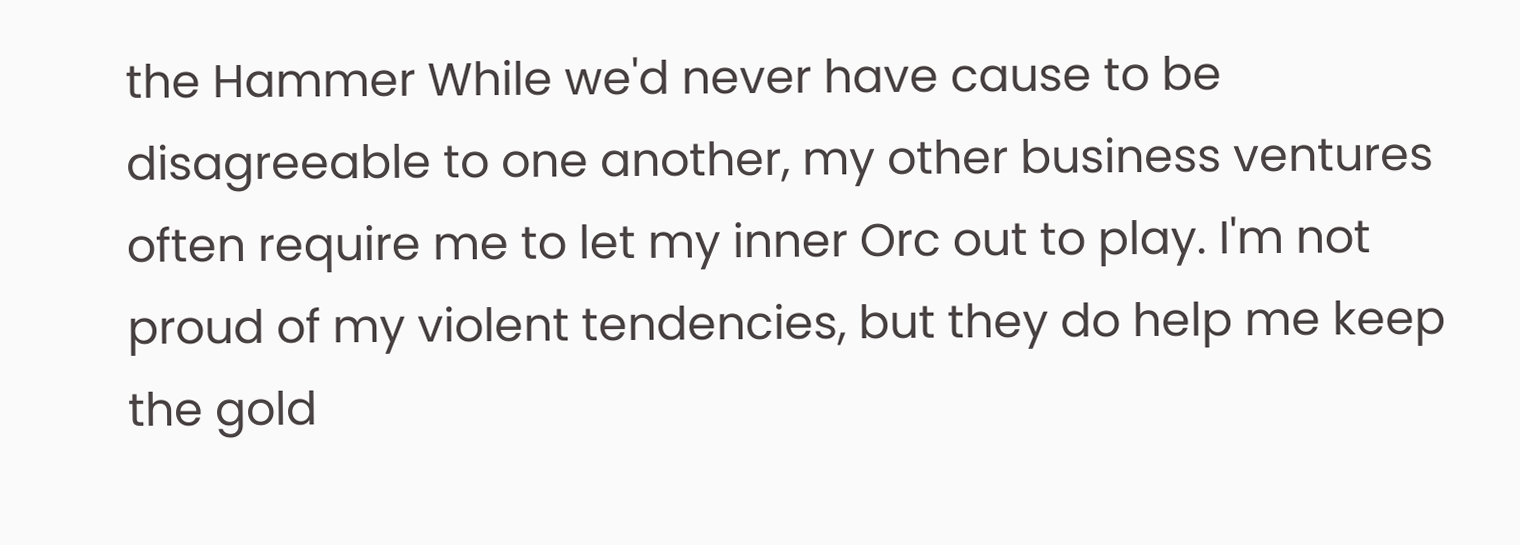the Hammer While we'd never have cause to be disagreeable to one another, my other business ventures often require me to let my inner Orc out to play. I'm not proud of my violent tendencies, but they do help me keep the gold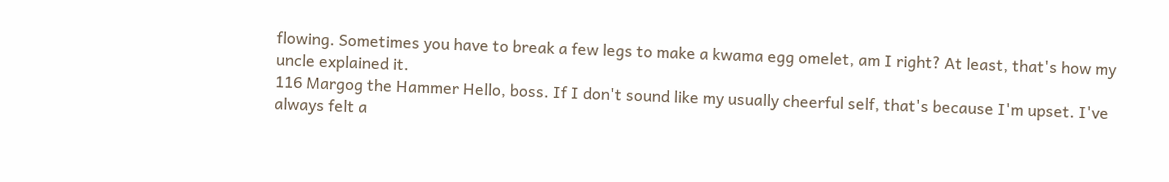flowing. Sometimes you have to break a few legs to make a kwama egg omelet, am I right? At least, that's how my uncle explained it.
116 Margog the Hammer Hello, boss. If I don't sound like my usually cheerful self, that's because I'm upset. I've always felt a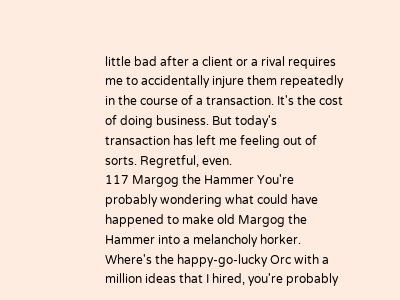little bad after a client or a rival requires me to accidentally injure them repeatedly in the course of a transaction. It's the cost of doing business. But today's transaction has left me feeling out of sorts. Regretful, even.
117 Margog the Hammer You're probably wondering what could have happened to make old Margog the Hammer into a melancholy horker. Where's the happy-go-lucky Orc with a million ideas that I hired, you're probably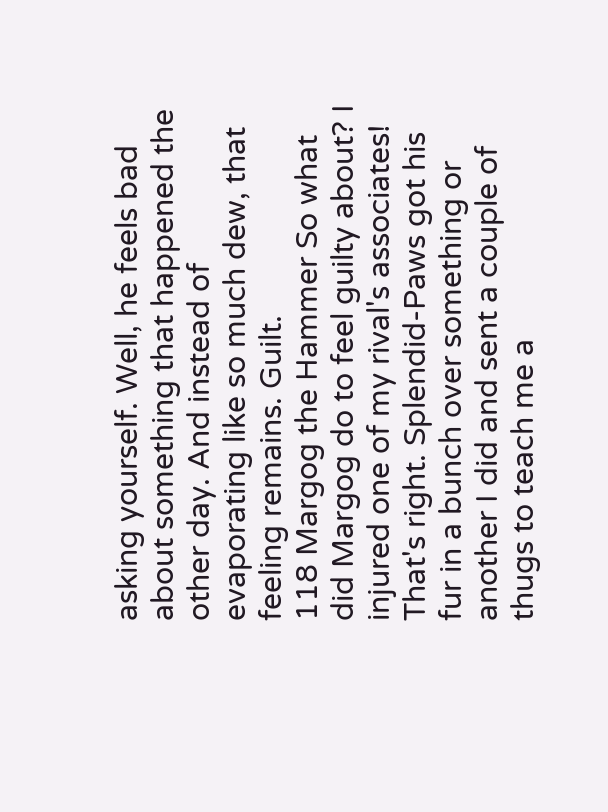asking yourself. Well, he feels bad about something that happened the other day. And instead of evaporating like so much dew, that feeling remains. Guilt.
118 Margog the Hammer So what did Margog do to feel guilty about? I injured one of my rival's associates! That's right. Splendid-Paws got his fur in a bunch over something or another I did and sent a couple of thugs to teach me a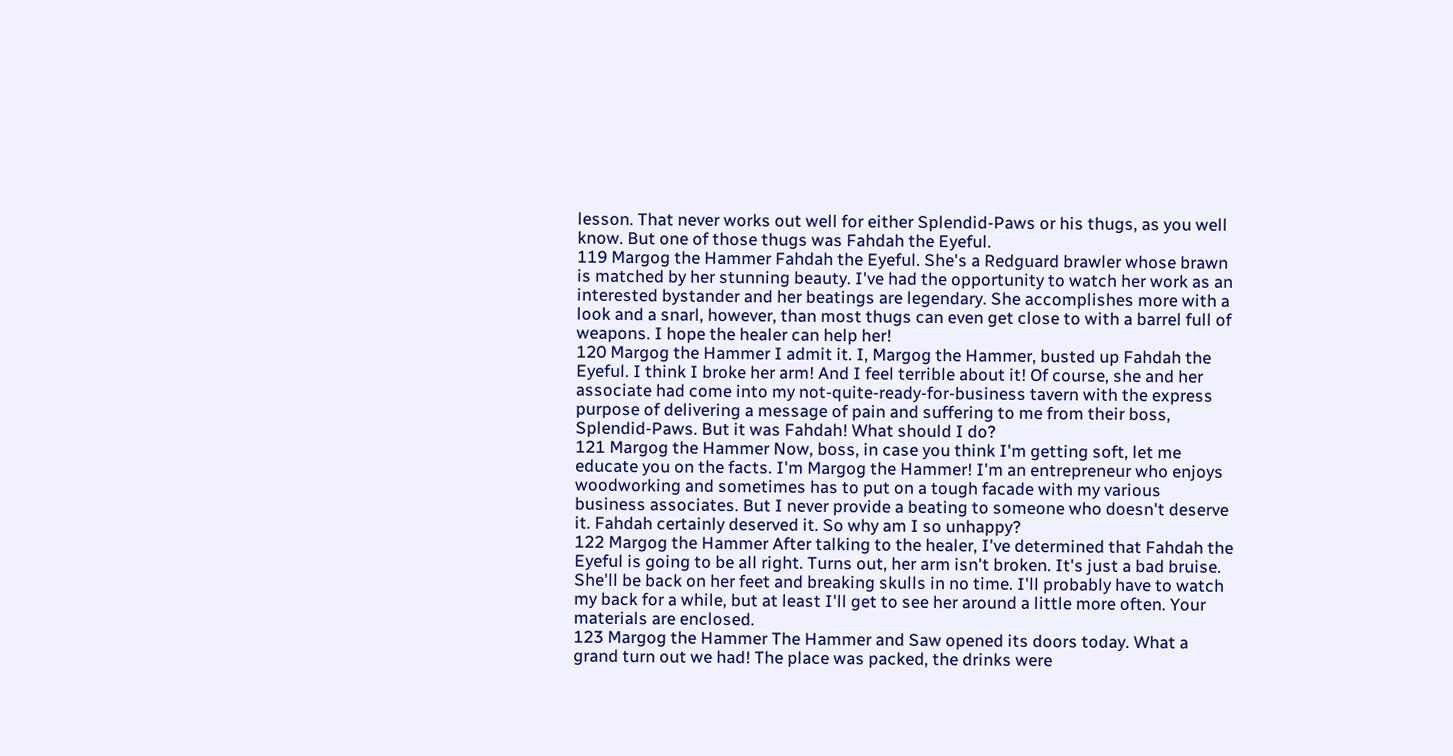lesson. That never works out well for either Splendid-Paws or his thugs, as you well know. But one of those thugs was Fahdah the Eyeful.
119 Margog the Hammer Fahdah the Eyeful. She's a Redguard brawler whose brawn is matched by her stunning beauty. I've had the opportunity to watch her work as an interested bystander and her beatings are legendary. She accomplishes more with a look and a snarl, however, than most thugs can even get close to with a barrel full of weapons. I hope the healer can help her!
120 Margog the Hammer I admit it. I, Margog the Hammer, busted up Fahdah the Eyeful. I think I broke her arm! And I feel terrible about it! Of course, she and her associate had come into my not-quite-ready-for-business tavern with the express purpose of delivering a message of pain and suffering to me from their boss, Splendid-Paws. But it was Fahdah! What should I do?
121 Margog the Hammer Now, boss, in case you think I'm getting soft, let me educate you on the facts. I'm Margog the Hammer! I'm an entrepreneur who enjoys woodworking and sometimes has to put on a tough facade with my various business associates. But I never provide a beating to someone who doesn't deserve it. Fahdah certainly deserved it. So why am I so unhappy?
122 Margog the Hammer After talking to the healer, I've determined that Fahdah the Eyeful is going to be all right. Turns out, her arm isn't broken. It's just a bad bruise. She'll be back on her feet and breaking skulls in no time. I'll probably have to watch my back for a while, but at least I'll get to see her around a little more often. Your materials are enclosed.
123 Margog the Hammer The Hammer and Saw opened its doors today. What a grand turn out we had! The place was packed, the drinks were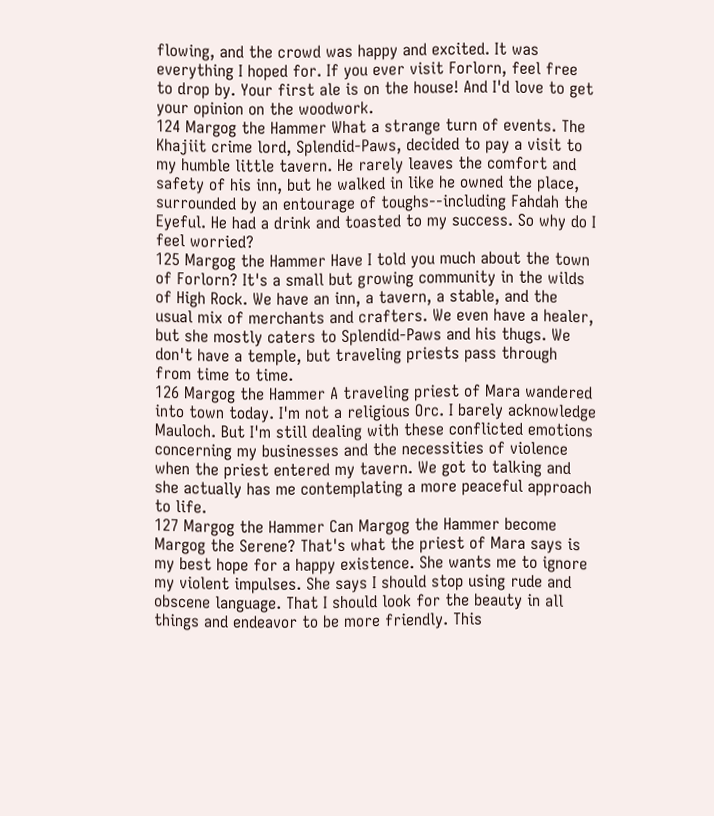flowing, and the crowd was happy and excited. It was everything I hoped for. If you ever visit Forlorn, feel free to drop by. Your first ale is on the house! And I'd love to get your opinion on the woodwork.
124 Margog the Hammer What a strange turn of events. The Khajiit crime lord, Splendid-Paws, decided to pay a visit to my humble little tavern. He rarely leaves the comfort and safety of his inn, but he walked in like he owned the place, surrounded by an entourage of toughs--including Fahdah the Eyeful. He had a drink and toasted to my success. So why do I feel worried?
125 Margog the Hammer Have I told you much about the town of Forlorn? It's a small but growing community in the wilds of High Rock. We have an inn, a tavern, a stable, and the usual mix of merchants and crafters. We even have a healer, but she mostly caters to Splendid-Paws and his thugs. We don't have a temple, but traveling priests pass through from time to time.
126 Margog the Hammer A traveling priest of Mara wandered into town today. I'm not a religious Orc. I barely acknowledge Mauloch. But I'm still dealing with these conflicted emotions concerning my businesses and the necessities of violence when the priest entered my tavern. We got to talking and she actually has me contemplating a more peaceful approach to life.
127 Margog the Hammer Can Margog the Hammer become Margog the Serene? That's what the priest of Mara says is my best hope for a happy existence. She wants me to ignore my violent impulses. She says I should stop using rude and obscene language. That I should look for the beauty in all things and endeavor to be more friendly. This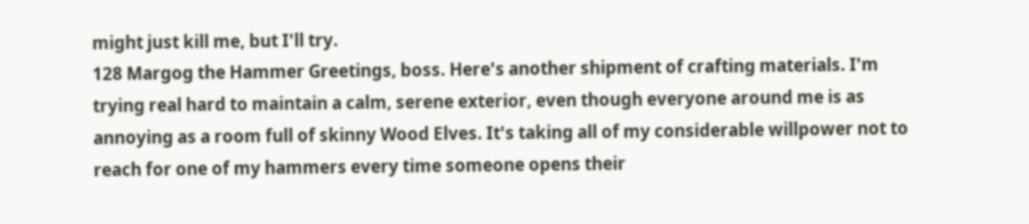might just kill me, but I'll try.
128 Margog the Hammer Greetings, boss. Here's another shipment of crafting materials. I'm trying real hard to maintain a calm, serene exterior, even though everyone around me is as annoying as a room full of skinny Wood Elves. It's taking all of my considerable willpower not to reach for one of my hammers every time someone opens their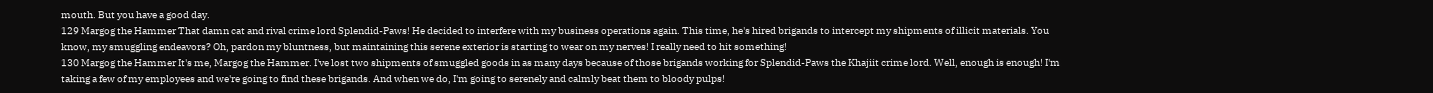mouth. But you have a good day.
129 Margog the Hammer That damn cat and rival crime lord Splendid-Paws! He decided to interfere with my business operations again. This time, he's hired brigands to intercept my shipments of illicit materials. You know, my smuggling endeavors? Oh, pardon my bluntness, but maintaining this serene exterior is starting to wear on my nerves! I really need to hit something!
130 Margog the Hammer It's me, Margog the Hammer. I've lost two shipments of smuggled goods in as many days because of those brigands working for Splendid-Paws the Khajiit crime lord. Well, enough is enough! I'm taking a few of my employees and we're going to find these brigands. And when we do, I'm going to serenely and calmly beat them to bloody pulps!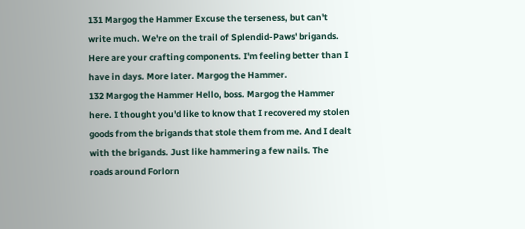131 Margog the Hammer Excuse the terseness, but can't write much. We're on the trail of Splendid-Paws' brigands. Here are your crafting components. I'm feeling better than I have in days. More later. Margog the Hammer.
132 Margog the Hammer Hello, boss. Margog the Hammer here. I thought you'd like to know that I recovered my stolen goods from the brigands that stole them from me. And I dealt with the brigands. Just like hammering a few nails. The roads around Forlorn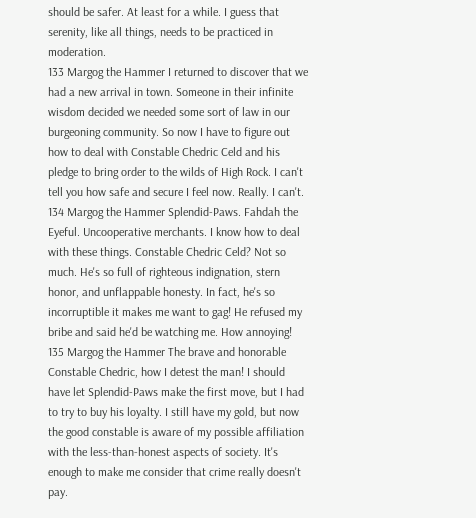should be safer. At least for a while. I guess that serenity, like all things, needs to be practiced in moderation.
133 Margog the Hammer I returned to discover that we had a new arrival in town. Someone in their infinite wisdom decided we needed some sort of law in our burgeoning community. So now I have to figure out how to deal with Constable Chedric Celd and his pledge to bring order to the wilds of High Rock. I can't tell you how safe and secure I feel now. Really. I can't.
134 Margog the Hammer Splendid-Paws. Fahdah the Eyeful. Uncooperative merchants. I know how to deal with these things. Constable Chedric Celd? Not so much. He's so full of righteous indignation, stern honor, and unflappable honesty. In fact, he's so incorruptible it makes me want to gag! He refused my bribe and said he'd be watching me. How annoying!
135 Margog the Hammer The brave and honorable Constable Chedric, how I detest the man! I should have let Splendid-Paws make the first move, but I had to try to buy his loyalty. I still have my gold, but now the good constable is aware of my possible affiliation with the less-than-honest aspects of society. It's enough to make me consider that crime really doesn't pay.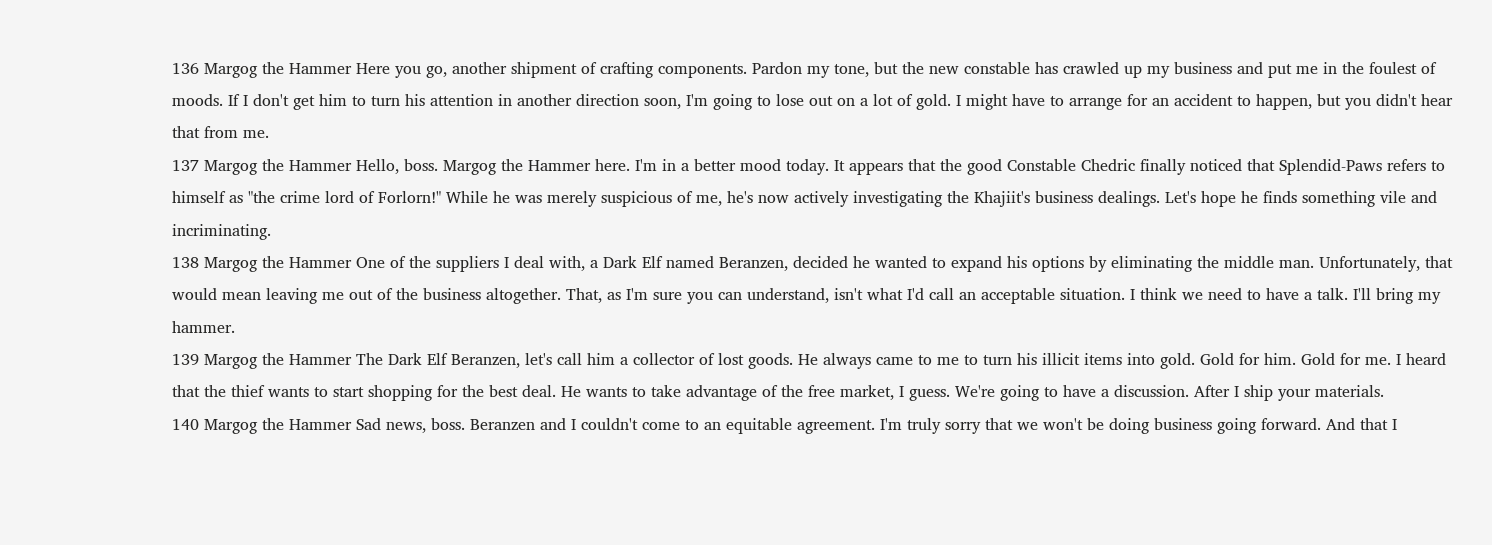136 Margog the Hammer Here you go, another shipment of crafting components. Pardon my tone, but the new constable has crawled up my business and put me in the foulest of moods. If I don't get him to turn his attention in another direction soon, I'm going to lose out on a lot of gold. I might have to arrange for an accident to happen, but you didn't hear that from me.
137 Margog the Hammer Hello, boss. Margog the Hammer here. I'm in a better mood today. It appears that the good Constable Chedric finally noticed that Splendid-Paws refers to himself as "the crime lord of Forlorn!" While he was merely suspicious of me, he's now actively investigating the Khajiit's business dealings. Let's hope he finds something vile and incriminating.
138 Margog the Hammer One of the suppliers I deal with, a Dark Elf named Beranzen, decided he wanted to expand his options by eliminating the middle man. Unfortunately, that would mean leaving me out of the business altogether. That, as I'm sure you can understand, isn't what I'd call an acceptable situation. I think we need to have a talk. I'll bring my hammer.
139 Margog the Hammer The Dark Elf Beranzen, let's call him a collector of lost goods. He always came to me to turn his illicit items into gold. Gold for him. Gold for me. I heard that the thief wants to start shopping for the best deal. He wants to take advantage of the free market, I guess. We're going to have a discussion. After I ship your materials.
140 Margog the Hammer Sad news, boss. Beranzen and I couldn't come to an equitable agreement. I'm truly sorry that we won't be doing business going forward. And that I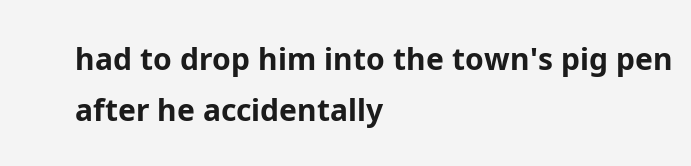had to drop him into the town's pig pen after he accidentally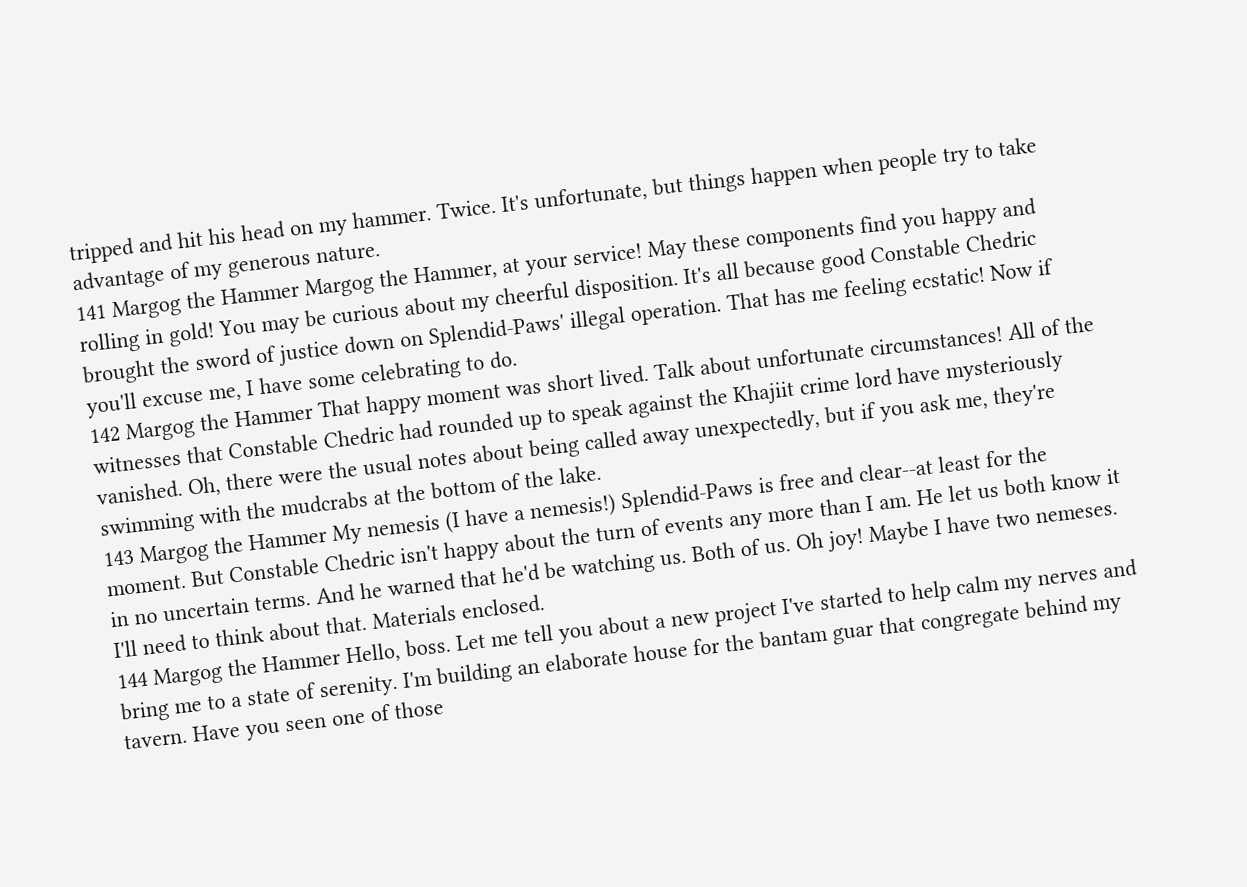tripped and hit his head on my hammer. Twice. It's unfortunate, but things happen when people try to take advantage of my generous nature.
141 Margog the Hammer Margog the Hammer, at your service! May these components find you happy and rolling in gold! You may be curious about my cheerful disposition. It's all because good Constable Chedric brought the sword of justice down on Splendid-Paws' illegal operation. That has me feeling ecstatic! Now if you'll excuse me, I have some celebrating to do.
142 Margog the Hammer That happy moment was short lived. Talk about unfortunate circumstances! All of the witnesses that Constable Chedric had rounded up to speak against the Khajiit crime lord have mysteriously vanished. Oh, there were the usual notes about being called away unexpectedly, but if you ask me, they're swimming with the mudcrabs at the bottom of the lake.
143 Margog the Hammer My nemesis (I have a nemesis!) Splendid-Paws is free and clear--at least for the moment. But Constable Chedric isn't happy about the turn of events any more than I am. He let us both know it in no uncertain terms. And he warned that he'd be watching us. Both of us. Oh joy! Maybe I have two nemeses. I'll need to think about that. Materials enclosed.
144 Margog the Hammer Hello, boss. Let me tell you about a new project I've started to help calm my nerves and bring me to a state of serenity. I'm building an elaborate house for the bantam guar that congregate behind my tavern. Have you seen one of those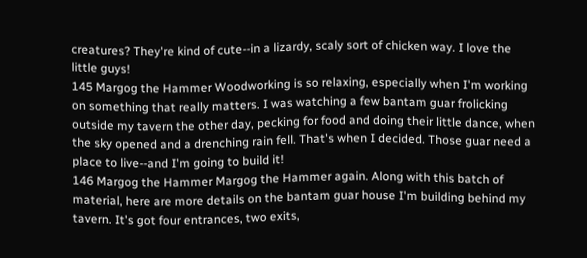creatures? They're kind of cute--in a lizardy, scaly sort of chicken way. I love the little guys!
145 Margog the Hammer Woodworking is so relaxing, especially when I'm working on something that really matters. I was watching a few bantam guar frolicking outside my tavern the other day, pecking for food and doing their little dance, when the sky opened and a drenching rain fell. That's when I decided. Those guar need a place to live--and I'm going to build it!
146 Margog the Hammer Margog the Hammer again. Along with this batch of material, here are more details on the bantam guar house I'm building behind my tavern. It's got four entrances, two exits,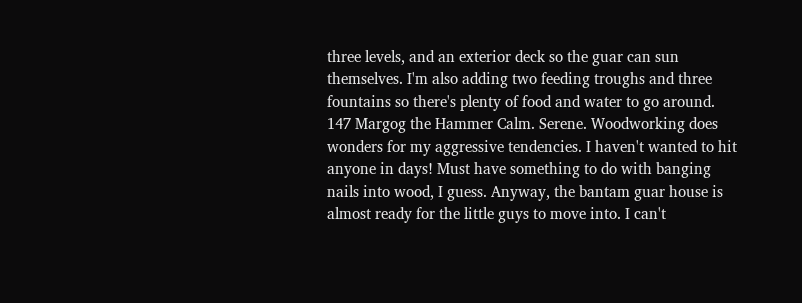three levels, and an exterior deck so the guar can sun themselves. I'm also adding two feeding troughs and three fountains so there's plenty of food and water to go around.
147 Margog the Hammer Calm. Serene. Woodworking does wonders for my aggressive tendencies. I haven't wanted to hit anyone in days! Must have something to do with banging nails into wood, I guess. Anyway, the bantam guar house is almost ready for the little guys to move into. I can't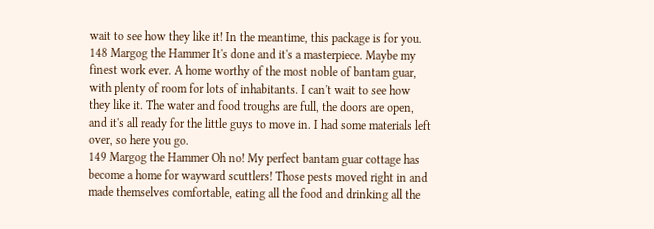wait to see how they like it! In the meantime, this package is for you.
148 Margog the Hammer It's done and it's a masterpiece. Maybe my finest work ever. A home worthy of the most noble of bantam guar, with plenty of room for lots of inhabitants. I can't wait to see how they like it. The water and food troughs are full, the doors are open, and it's all ready for the little guys to move in. I had some materials left over, so here you go.
149 Margog the Hammer Oh no! My perfect bantam guar cottage has become a home for wayward scuttlers! Those pests moved right in and made themselves comfortable, eating all the food and drinking all the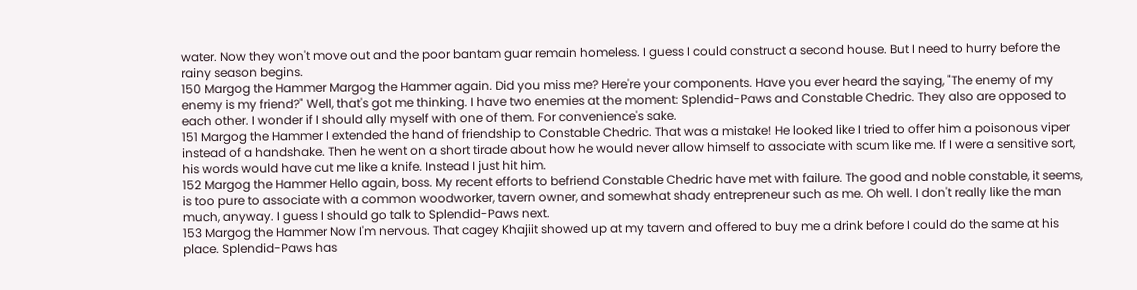water. Now they won't move out and the poor bantam guar remain homeless. I guess I could construct a second house. But I need to hurry before the rainy season begins.
150 Margog the Hammer Margog the Hammer again. Did you miss me? Here're your components. Have you ever heard the saying, "The enemy of my enemy is my friend?" Well, that's got me thinking. I have two enemies at the moment: Splendid-Paws and Constable Chedric. They also are opposed to each other. I wonder if I should ally myself with one of them. For convenience's sake.
151 Margog the Hammer I extended the hand of friendship to Constable Chedric. That was a mistake! He looked like I tried to offer him a poisonous viper instead of a handshake. Then he went on a short tirade about how he would never allow himself to associate with scum like me. If I were a sensitive sort, his words would have cut me like a knife. Instead I just hit him.
152 Margog the Hammer Hello again, boss. My recent efforts to befriend Constable Chedric have met with failure. The good and noble constable, it seems, is too pure to associate with a common woodworker, tavern owner, and somewhat shady entrepreneur such as me. Oh well. I don't really like the man much, anyway. I guess I should go talk to Splendid-Paws next.
153 Margog the Hammer Now I'm nervous. That cagey Khajiit showed up at my tavern and offered to buy me a drink before I could do the same at his place. Splendid-Paws has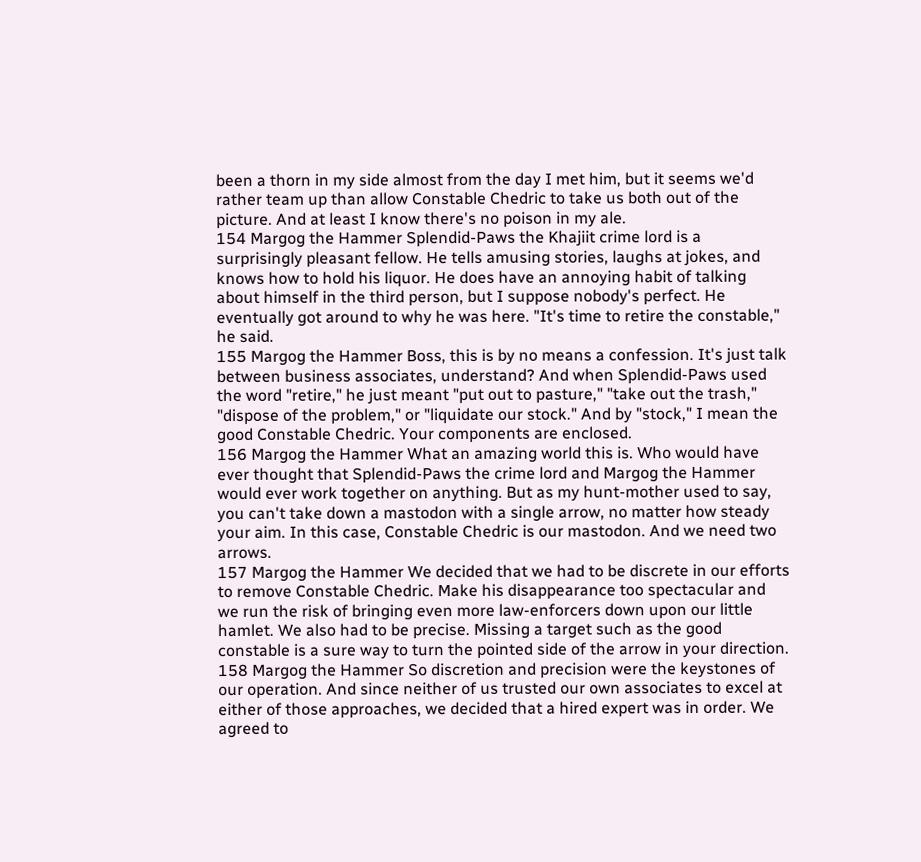been a thorn in my side almost from the day I met him, but it seems we'd rather team up than allow Constable Chedric to take us both out of the picture. And at least I know there's no poison in my ale.
154 Margog the Hammer Splendid-Paws the Khajiit crime lord is a surprisingly pleasant fellow. He tells amusing stories, laughs at jokes, and knows how to hold his liquor. He does have an annoying habit of talking about himself in the third person, but I suppose nobody's perfect. He eventually got around to why he was here. "It's time to retire the constable," he said.
155 Margog the Hammer Boss, this is by no means a confession. It's just talk between business associates, understand? And when Splendid-Paws used the word "retire," he just meant "put out to pasture," "take out the trash," "dispose of the problem," or "liquidate our stock." And by "stock," I mean the good Constable Chedric. Your components are enclosed.
156 Margog the Hammer What an amazing world this is. Who would have ever thought that Splendid-Paws the crime lord and Margog the Hammer would ever work together on anything. But as my hunt-mother used to say, you can't take down a mastodon with a single arrow, no matter how steady your aim. In this case, Constable Chedric is our mastodon. And we need two arrows.
157 Margog the Hammer We decided that we had to be discrete in our efforts to remove Constable Chedric. Make his disappearance too spectacular and we run the risk of bringing even more law-enforcers down upon our little hamlet. We also had to be precise. Missing a target such as the good constable is a sure way to turn the pointed side of the arrow in your direction.
158 Margog the Hammer So discretion and precision were the keystones of our operation. And since neither of us trusted our own associates to excel at either of those approaches, we decided that a hired expert was in order. We agreed to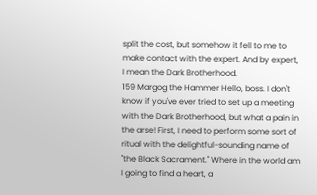split the cost, but somehow it fell to me to make contact with the expert. And by expert, I mean the Dark Brotherhood.
159 Margog the Hammer Hello, boss. I don't know if you've ever tried to set up a meeting with the Dark Brotherhood, but what a pain in the arse! First, I need to perform some sort of ritual with the delightful-sounding name of "the Black Sacrament." Where in the world am I going to find a heart, a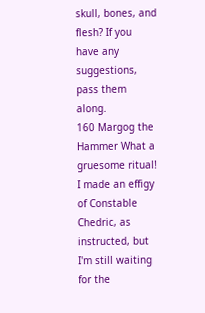skull, bones, and flesh? If you have any suggestions, pass them along.
160 Margog the Hammer What a gruesome ritual! I made an effigy of Constable Chedric, as instructed, but I'm still waiting for the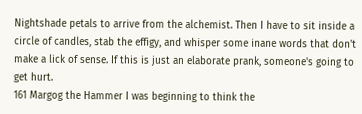Nightshade petals to arrive from the alchemist. Then I have to sit inside a circle of candles, stab the effigy, and whisper some inane words that don't make a lick of sense. If this is just an elaborate prank, someone's going to get hurt.
161 Margog the Hammer I was beginning to think the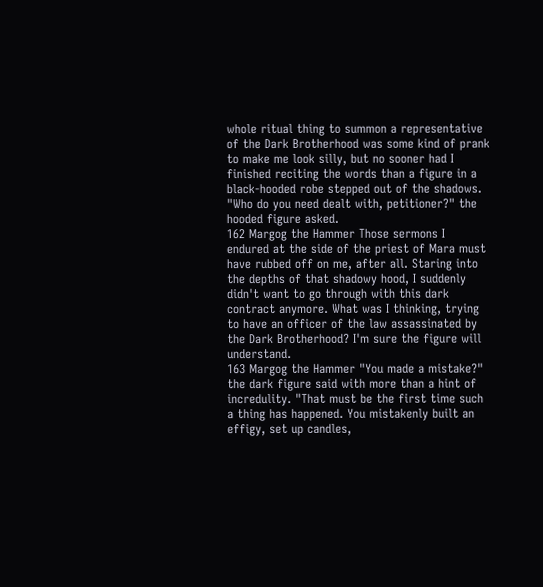whole ritual thing to summon a representative of the Dark Brotherhood was some kind of prank to make me look silly, but no sooner had I finished reciting the words than a figure in a black-hooded robe stepped out of the shadows. "Who do you need dealt with, petitioner?" the hooded figure asked.
162 Margog the Hammer Those sermons I endured at the side of the priest of Mara must have rubbed off on me, after all. Staring into the depths of that shadowy hood, I suddenly didn't want to go through with this dark contract anymore. What was I thinking, trying to have an officer of the law assassinated by the Dark Brotherhood? I'm sure the figure will understand.
163 Margog the Hammer "You made a mistake?" the dark figure said with more than a hint of incredulity. "That must be the first time such a thing has happened. You mistakenly built an effigy, set up candles,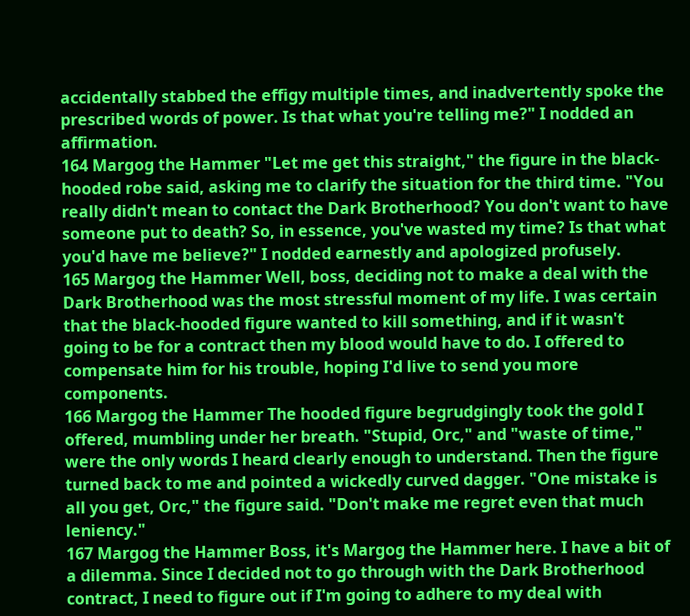accidentally stabbed the effigy multiple times, and inadvertently spoke the prescribed words of power. Is that what you're telling me?" I nodded an affirmation.
164 Margog the Hammer "Let me get this straight," the figure in the black-hooded robe said, asking me to clarify the situation for the third time. "You really didn't mean to contact the Dark Brotherhood? You don't want to have someone put to death? So, in essence, you've wasted my time? Is that what you'd have me believe?" I nodded earnestly and apologized profusely.
165 Margog the Hammer Well, boss, deciding not to make a deal with the Dark Brotherhood was the most stressful moment of my life. I was certain that the black-hooded figure wanted to kill something, and if it wasn't going to be for a contract then my blood would have to do. I offered to compensate him for his trouble, hoping I'd live to send you more components.
166 Margog the Hammer The hooded figure begrudgingly took the gold I offered, mumbling under her breath. "Stupid, Orc," and "waste of time," were the only words I heard clearly enough to understand. Then the figure turned back to me and pointed a wickedly curved dagger. "One mistake is all you get, Orc," the figure said. "Don't make me regret even that much leniency."
167 Margog the Hammer Boss, it's Margog the Hammer here. I have a bit of a dilemma. Since I decided not to go through with the Dark Brotherhood contract, I need to figure out if I'm going to adhere to my deal with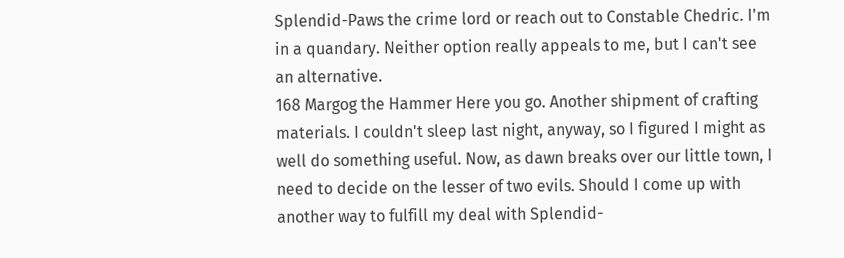Splendid-Paws the crime lord or reach out to Constable Chedric. I'm in a quandary. Neither option really appeals to me, but I can't see an alternative.
168 Margog the Hammer Here you go. Another shipment of crafting materials. I couldn't sleep last night, anyway, so I figured I might as well do something useful. Now, as dawn breaks over our little town, I need to decide on the lesser of two evils. Should I come up with another way to fulfill my deal with Splendid-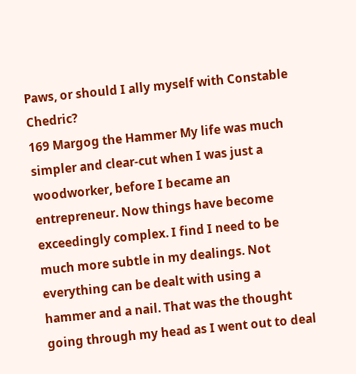Paws, or should I ally myself with Constable Chedric?
169 Margog the Hammer My life was much simpler and clear-cut when I was just a woodworker, before I became an entrepreneur. Now things have become exceedingly complex. I find I need to be much more subtle in my dealings. Not everything can be dealt with using a hammer and a nail. That was the thought going through my head as I went out to deal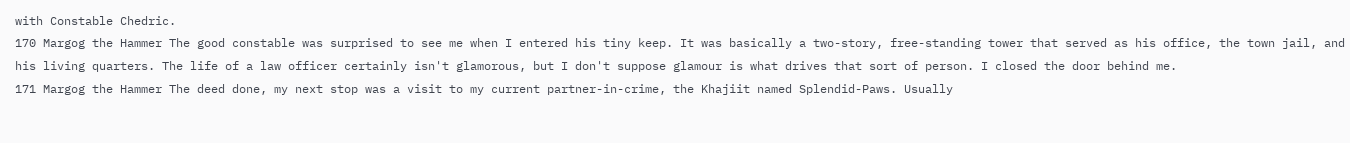with Constable Chedric.
170 Margog the Hammer The good constable was surprised to see me when I entered his tiny keep. It was basically a two-story, free-standing tower that served as his office, the town jail, and his living quarters. The life of a law officer certainly isn't glamorous, but I don't suppose glamour is what drives that sort of person. I closed the door behind me.
171 Margog the Hammer The deed done, my next stop was a visit to my current partner-in-crime, the Khajiit named Splendid-Paws. Usually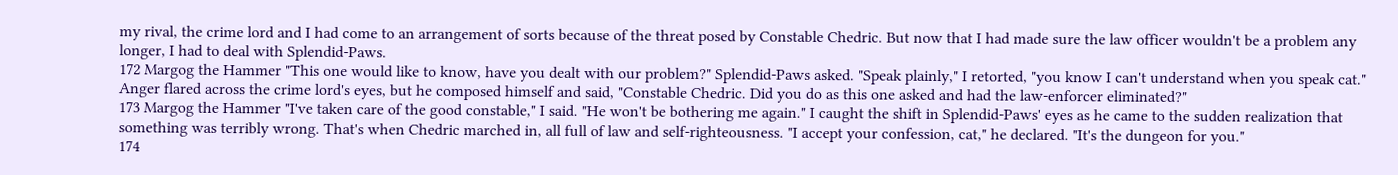my rival, the crime lord and I had come to an arrangement of sorts because of the threat posed by Constable Chedric. But now that I had made sure the law officer wouldn't be a problem any longer, I had to deal with Splendid-Paws.
172 Margog the Hammer "This one would like to know, have you dealt with our problem?" Splendid-Paws asked. "Speak plainly," I retorted, "you know I can't understand when you speak cat." Anger flared across the crime lord's eyes, but he composed himself and said, "Constable Chedric. Did you do as this one asked and had the law-enforcer eliminated?"
173 Margog the Hammer "I've taken care of the good constable," I said. "He won't be bothering me again." I caught the shift in Splendid-Paws' eyes as he came to the sudden realization that something was terribly wrong. That's when Chedric marched in, all full of law and self-righteousness. "I accept your confession, cat," he declared. "It's the dungeon for you."
174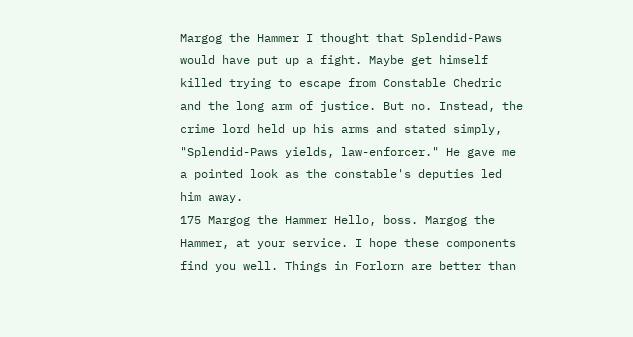Margog the Hammer I thought that Splendid-Paws would have put up a fight. Maybe get himself killed trying to escape from Constable Chedric and the long arm of justice. But no. Instead, the crime lord held up his arms and stated simply, "Splendid-Paws yields, law-enforcer." He gave me a pointed look as the constable's deputies led him away.
175 Margog the Hammer Hello, boss. Margog the Hammer, at your service. I hope these components find you well. Things in Forlorn are better than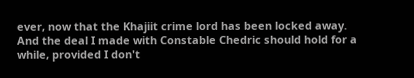ever, now that the Khajiit crime lord has been locked away. And the deal I made with Constable Chedric should hold for a while, provided I don't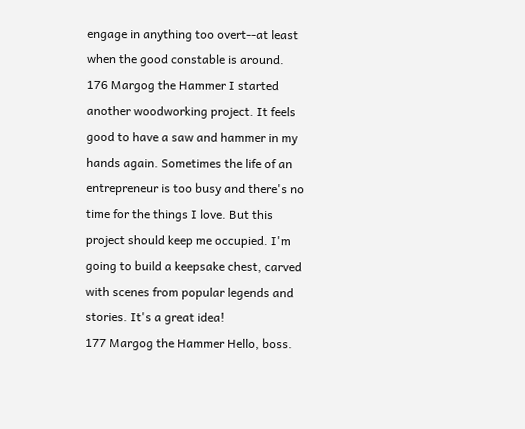engage in anything too overt--at least when the good constable is around.
176 Margog the Hammer I started another woodworking project. It feels good to have a saw and hammer in my hands again. Sometimes the life of an entrepreneur is too busy and there's no time for the things I love. But this project should keep me occupied. I'm going to build a keepsake chest, carved with scenes from popular legends and stories. It's a great idea!
177 Margog the Hammer Hello, boss.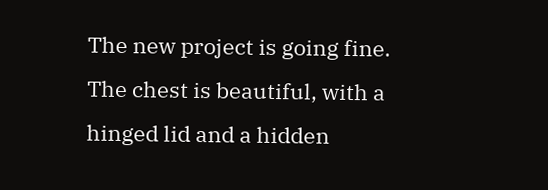The new project is going fine. The chest is beautiful, with a hinged lid and a hidden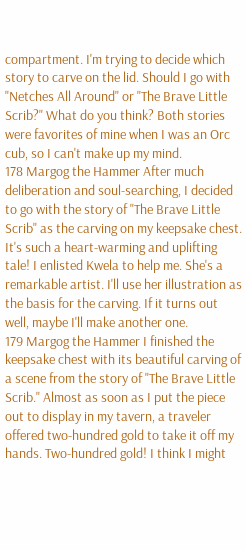compartment. I'm trying to decide which story to carve on the lid. Should I go with "Netches All Around" or "The Brave Little Scrib?" What do you think? Both stories were favorites of mine when I was an Orc cub, so I can't make up my mind.
178 Margog the Hammer After much deliberation and soul-searching, I decided to go with the story of "The Brave Little Scrib" as the carving on my keepsake chest. It's such a heart-warming and uplifting tale! I enlisted Kwela to help me. She's a remarkable artist. I'll use her illustration as the basis for the carving. If it turns out well, maybe I'll make another one.
179 Margog the Hammer I finished the keepsake chest with its beautiful carving of a scene from the story of "The Brave Little Scrib." Almost as soon as I put the piece out to display in my tavern, a traveler offered two-hundred gold to take it off my hands. Two-hundred gold! I think I might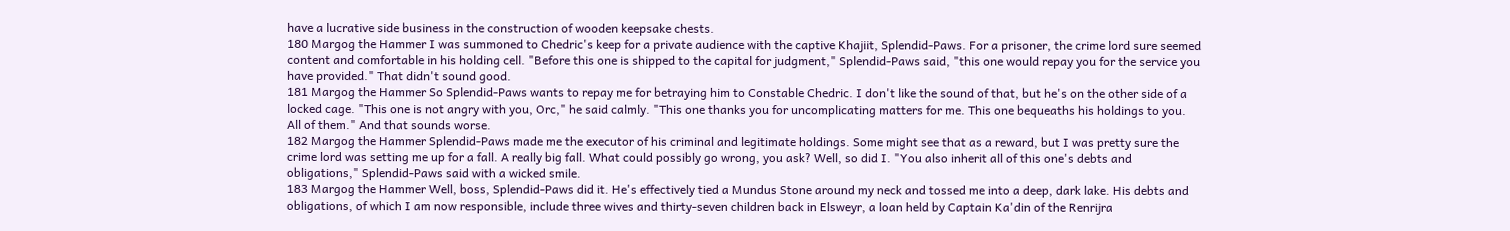have a lucrative side business in the construction of wooden keepsake chests.
180 Margog the Hammer I was summoned to Chedric's keep for a private audience with the captive Khajiit, Splendid-Paws. For a prisoner, the crime lord sure seemed content and comfortable in his holding cell. "Before this one is shipped to the capital for judgment," Splendid-Paws said, "this one would repay you for the service you have provided." That didn't sound good.
181 Margog the Hammer So Splendid-Paws wants to repay me for betraying him to Constable Chedric. I don't like the sound of that, but he's on the other side of a locked cage. "This one is not angry with you, Orc," he said calmly. "This one thanks you for uncomplicating matters for me. This one bequeaths his holdings to you. All of them." And that sounds worse.
182 Margog the Hammer Splendid-Paws made me the executor of his criminal and legitimate holdings. Some might see that as a reward, but I was pretty sure the crime lord was setting me up for a fall. A really big fall. What could possibly go wrong, you ask? Well, so did I. "You also inherit all of this one's debts and obligations," Splendid-Paws said with a wicked smile.
183 Margog the Hammer Well, boss, Splendid-Paws did it. He's effectively tied a Mundus Stone around my neck and tossed me into a deep, dark lake. His debts and obligations, of which I am now responsible, include three wives and thirty-seven children back in Elsweyr, a loan held by Captain Ka'din of the Renrijra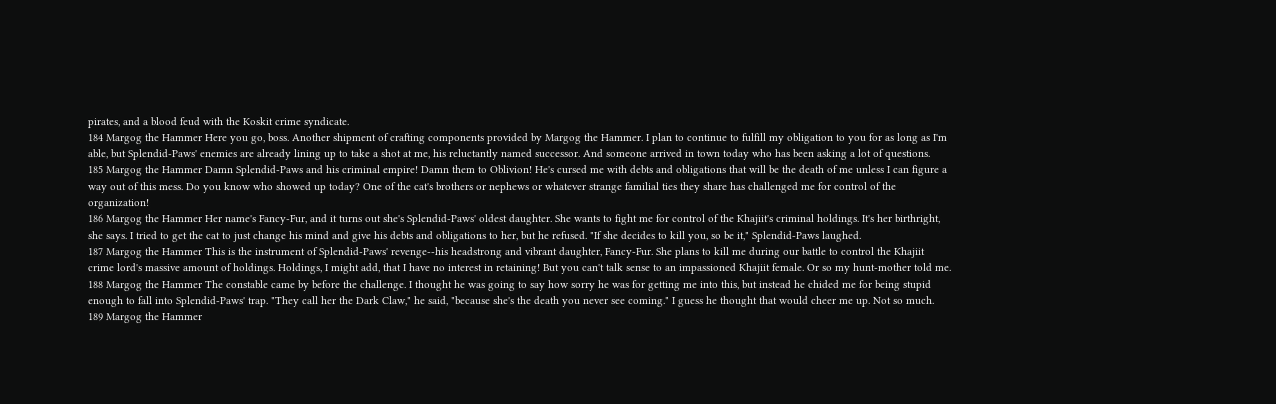pirates, and a blood feud with the Koskit crime syndicate.
184 Margog the Hammer Here you go, boss. Another shipment of crafting components provided by Margog the Hammer. I plan to continue to fulfill my obligation to you for as long as I'm able, but Splendid-Paws' enemies are already lining up to take a shot at me, his reluctantly named successor. And someone arrived in town today who has been asking a lot of questions.
185 Margog the Hammer Damn Splendid-Paws and his criminal empire! Damn them to Oblivion! He's cursed me with debts and obligations that will be the death of me unless I can figure a way out of this mess. Do you know who showed up today? One of the cat's brothers or nephews or whatever strange familial ties they share has challenged me for control of the organization!
186 Margog the Hammer Her name's Fancy-Fur, and it turns out she's Splendid-Paws' oldest daughter. She wants to fight me for control of the Khajiit's criminal holdings. It's her birthright, she says. I tried to get the cat to just change his mind and give his debts and obligations to her, but he refused. "If she decides to kill you, so be it," Splendid-Paws laughed.
187 Margog the Hammer This is the instrument of Splendid-Paws' revenge--his headstrong and vibrant daughter, Fancy-Fur. She plans to kill me during our battle to control the Khajiit crime lord's massive amount of holdings. Holdings, I might add, that I have no interest in retaining! But you can't talk sense to an impassioned Khajiit female. Or so my hunt-mother told me.
188 Margog the Hammer The constable came by before the challenge. I thought he was going to say how sorry he was for getting me into this, but instead he chided me for being stupid enough to fall into Splendid-Paws' trap. "They call her the Dark Claw," he said, "because she's the death you never see coming." I guess he thought that would cheer me up. Not so much.
189 Margog the Hammer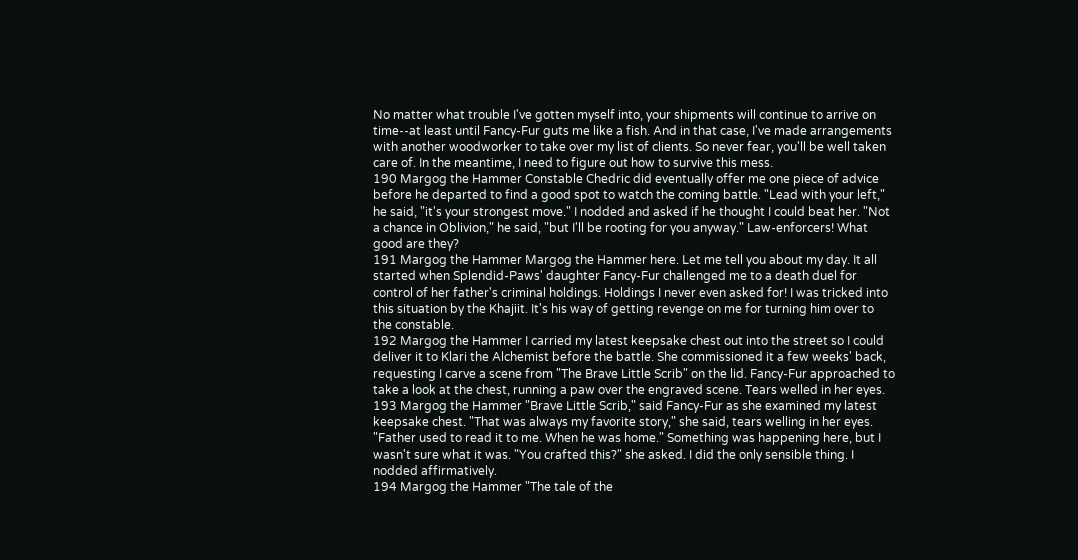No matter what trouble I've gotten myself into, your shipments will continue to arrive on time--at least until Fancy-Fur guts me like a fish. And in that case, I've made arrangements with another woodworker to take over my list of clients. So never fear, you'll be well taken care of. In the meantime, I need to figure out how to survive this mess.
190 Margog the Hammer Constable Chedric did eventually offer me one piece of advice before he departed to find a good spot to watch the coming battle. "Lead with your left," he said, "it's your strongest move." I nodded and asked if he thought I could beat her. "Not a chance in Oblivion," he said, "but I'll be rooting for you anyway." Law-enforcers! What good are they?
191 Margog the Hammer Margog the Hammer here. Let me tell you about my day. It all started when Splendid-Paws' daughter Fancy-Fur challenged me to a death duel for control of her father's criminal holdings. Holdings I never even asked for! I was tricked into this situation by the Khajiit. It's his way of getting revenge on me for turning him over to the constable.
192 Margog the Hammer I carried my latest keepsake chest out into the street so I could deliver it to Klari the Alchemist before the battle. She commissioned it a few weeks' back, requesting I carve a scene from "The Brave Little Scrib" on the lid. Fancy-Fur approached to take a look at the chest, running a paw over the engraved scene. Tears welled in her eyes.
193 Margog the Hammer "Brave Little Scrib," said Fancy-Fur as she examined my latest keepsake chest. "That was always my favorite story," she said, tears welling in her eyes. "Father used to read it to me. When he was home." Something was happening here, but I wasn't sure what it was. "You crafted this?" she asked. I did the only sensible thing. I nodded affirmatively.
194 Margog the Hammer "The tale of the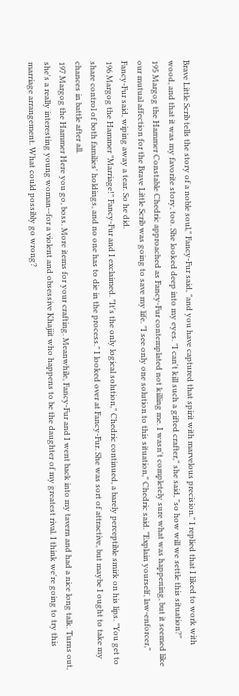Brave Little Scrib tells the story of a noble soul," Fancy-Fur said, "and you have captured that spirit with marvelous precision." I replied that I liked to work with wood, and that it was my favorite story, too. She looked deep into my eyes. "I can't kill such a gifted crafter," she said, "so how will we settle this situation?"
195 Margog the Hammer Constable Chedric approached as Fancy-Fur contemplated not killing me. I wasn't completely sure what was happening, but it seemed like our mutual affection for the Brave Little Scrib was going to save my life. "I see only one solution to this situation," Chedric said. "Explain yourself, law-enforcer," Fancy-Fur said, wiping away a tear. So he did.
196 Margog the Hammer "Marriage!" Fancy-Fur and I exclaimed. "It's the only logical solution," Chedric continued, a barely perceptible smirk on his lips. "You get to share control of both families' holdings, and no one has to die in the process." I looked over at Fancy-Fur. She was sort of attractive, but maybe I ought to take my chances in battle after all.
197 Margog the Hammer Here you go, boss. More items for your crafting. Meanwhile, Fancy-Fur and I went back into my tavern and had a nice long talk. Turns out, she's a really interesting young woman--for a violent and obsessive Khajiit who happens to be the daughter of my greatest rival. I think we're going to try this marriage arrangement. What could possibly go wrong?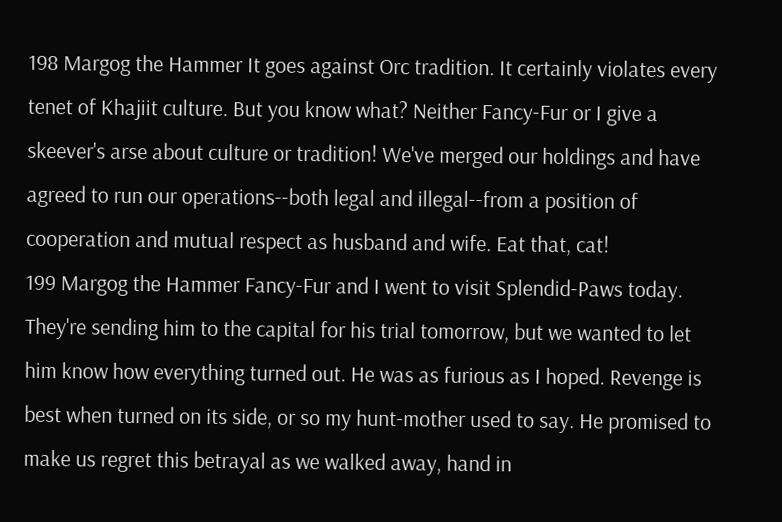198 Margog the Hammer It goes against Orc tradition. It certainly violates every tenet of Khajiit culture. But you know what? Neither Fancy-Fur or I give a skeever's arse about culture or tradition! We've merged our holdings and have agreed to run our operations--both legal and illegal--from a position of cooperation and mutual respect as husband and wife. Eat that, cat!
199 Margog the Hammer Fancy-Fur and I went to visit Splendid-Paws today. They're sending him to the capital for his trial tomorrow, but we wanted to let him know how everything turned out. He was as furious as I hoped. Revenge is best when turned on its side, or so my hunt-mother used to say. He promised to make us regret this betrayal as we walked away, hand in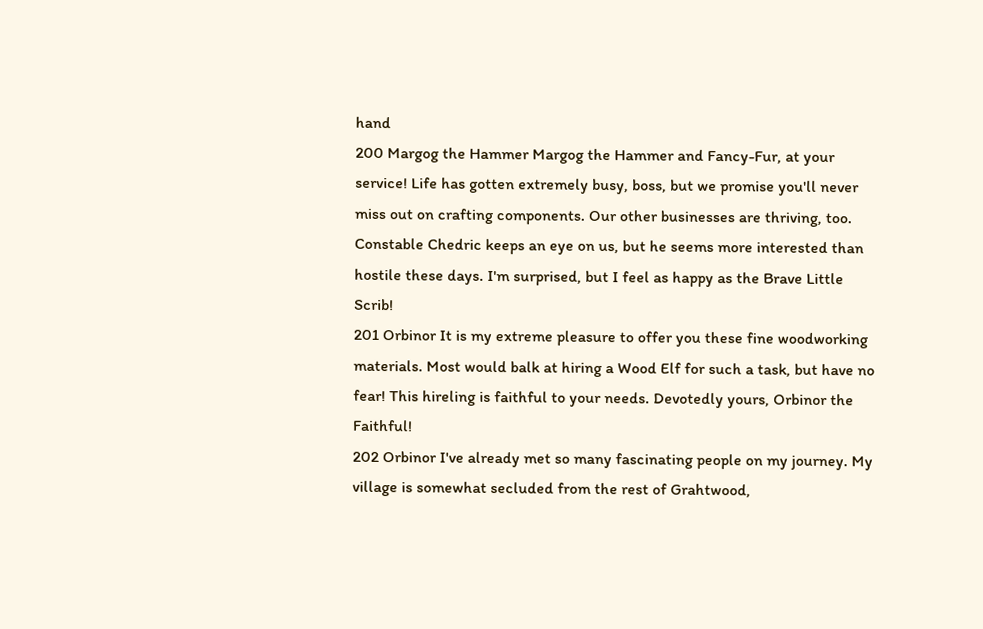hand
200 Margog the Hammer Margog the Hammer and Fancy-Fur, at your service! Life has gotten extremely busy, boss, but we promise you'll never miss out on crafting components. Our other businesses are thriving, too. Constable Chedric keeps an eye on us, but he seems more interested than hostile these days. I'm surprised, but I feel as happy as the Brave Little Scrib!
201 Orbinor It is my extreme pleasure to offer you these fine woodworking materials. Most would balk at hiring a Wood Elf for such a task, but have no fear! This hireling is faithful to your needs. Devotedly yours, Orbinor the Faithful!
202 Orbinor I've already met so many fascinating people on my journey. My village is somewhat secluded from the rest of Grahtwood,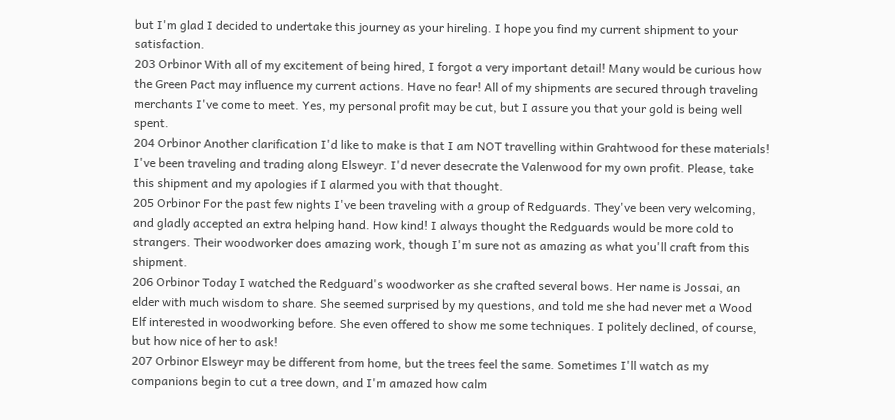but I'm glad I decided to undertake this journey as your hireling. I hope you find my current shipment to your satisfaction.
203 Orbinor With all of my excitement of being hired, I forgot a very important detail! Many would be curious how the Green Pact may influence my current actions. Have no fear! All of my shipments are secured through traveling merchants I've come to meet. Yes, my personal profit may be cut, but I assure you that your gold is being well spent.
204 Orbinor Another clarification I'd like to make is that I am NOT travelling within Grahtwood for these materials! I've been traveling and trading along Elsweyr. I'd never desecrate the Valenwood for my own profit. Please, take this shipment and my apologies if I alarmed you with that thought.
205 Orbinor For the past few nights I've been traveling with a group of Redguards. They've been very welcoming, and gladly accepted an extra helping hand. How kind! I always thought the Redguards would be more cold to strangers. Their woodworker does amazing work, though I'm sure not as amazing as what you'll craft from this shipment.
206 Orbinor Today I watched the Redguard's woodworker as she crafted several bows. Her name is Jossai, an elder with much wisdom to share. She seemed surprised by my questions, and told me she had never met a Wood Elf interested in woodworking before. She even offered to show me some techniques. I politely declined, of course, but how nice of her to ask!
207 Orbinor Elsweyr may be different from home, but the trees feel the same. Sometimes I'll watch as my companions begin to cut a tree down, and I'm amazed how calm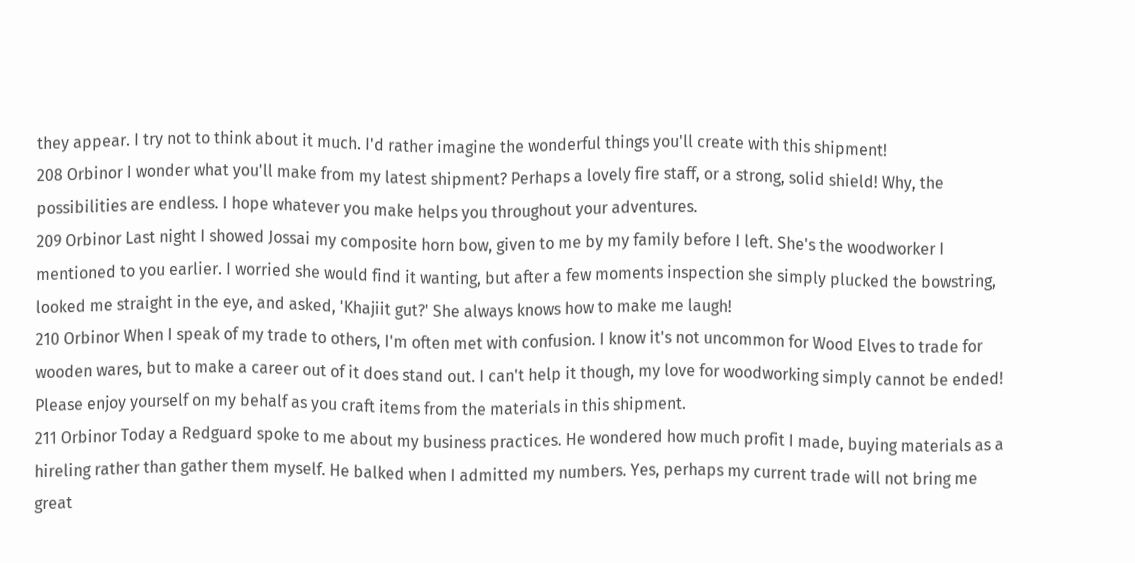they appear. I try not to think about it much. I'd rather imagine the wonderful things you'll create with this shipment!
208 Orbinor I wonder what you'll make from my latest shipment? Perhaps a lovely fire staff, or a strong, solid shield! Why, the possibilities are endless. I hope whatever you make helps you throughout your adventures.
209 Orbinor Last night I showed Jossai my composite horn bow, given to me by my family before I left. She's the woodworker I mentioned to you earlier. I worried she would find it wanting, but after a few moments inspection she simply plucked the bowstring, looked me straight in the eye, and asked, 'Khajiit gut?' She always knows how to make me laugh!
210 Orbinor When I speak of my trade to others, I'm often met with confusion. I know it's not uncommon for Wood Elves to trade for wooden wares, but to make a career out of it does stand out. I can't help it though, my love for woodworking simply cannot be ended! Please enjoy yourself on my behalf as you craft items from the materials in this shipment.
211 Orbinor Today a Redguard spoke to me about my business practices. He wondered how much profit I made, buying materials as a hireling rather than gather them myself. He balked when I admitted my numbers. Yes, perhaps my current trade will not bring me great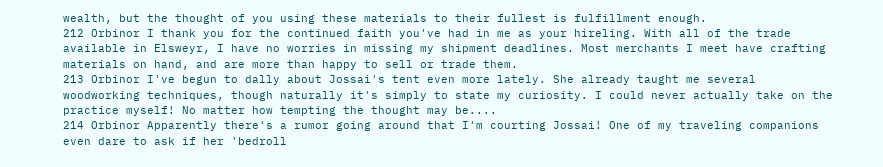wealth, but the thought of you using these materials to their fullest is fulfillment enough.
212 Orbinor I thank you for the continued faith you've had in me as your hireling. With all of the trade available in Elsweyr, I have no worries in missing my shipment deadlines. Most merchants I meet have crafting materials on hand, and are more than happy to sell or trade them.
213 Orbinor I've begun to dally about Jossai's tent even more lately. She already taught me several woodworking techniques, though naturally it's simply to state my curiosity. I could never actually take on the practice myself! No matter how tempting the thought may be....
214 Orbinor Apparently there's a rumor going around that I'm courting Jossai! One of my traveling companions even dare to ask if her 'bedroll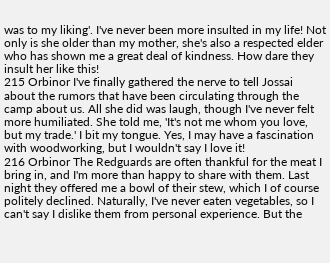was to my liking'. I've never been more insulted in my life! Not only is she older than my mother, she's also a respected elder who has shown me a great deal of kindness. How dare they insult her like this!
215 Orbinor I've finally gathered the nerve to tell Jossai about the rumors that have been circulating through the camp about us. All she did was laugh, though I've never felt more humiliated. She told me, 'It's not me whom you love, but my trade.' I bit my tongue. Yes, I may have a fascination with woodworking, but I wouldn't say I love it!
216 Orbinor The Redguards are often thankful for the meat I bring in, and I'm more than happy to share with them. Last night they offered me a bowl of their stew, which I of course politely declined. Naturally, I've never eaten vegetables, so I can't say I dislike them from personal experience. But the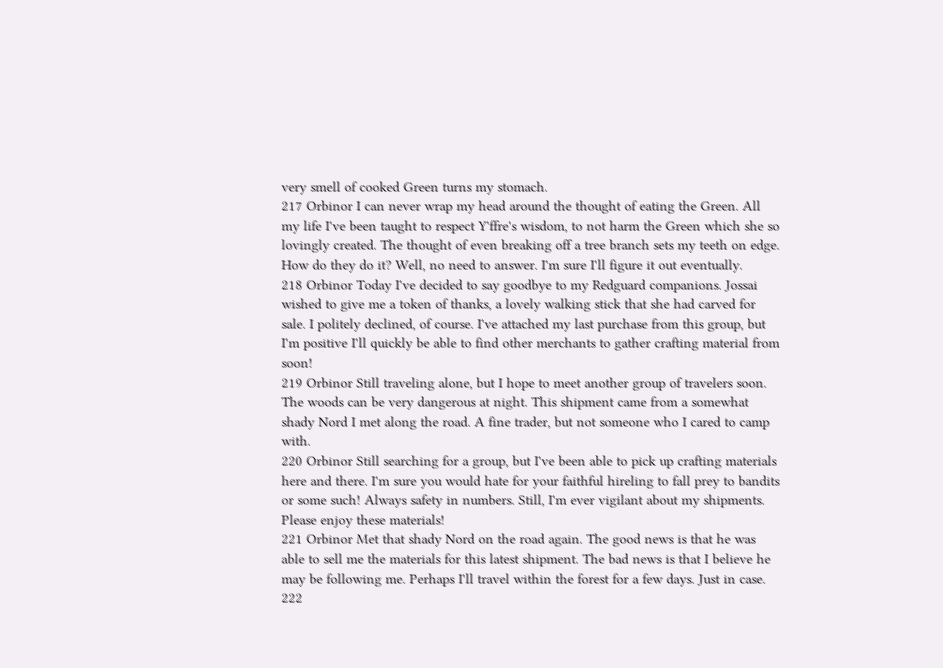very smell of cooked Green turns my stomach.
217 Orbinor I can never wrap my head around the thought of eating the Green. All my life I've been taught to respect Y'ffre's wisdom, to not harm the Green which she so lovingly created. The thought of even breaking off a tree branch sets my teeth on edge. How do they do it? Well, no need to answer. I'm sure I'll figure it out eventually.
218 Orbinor Today I've decided to say goodbye to my Redguard companions. Jossai wished to give me a token of thanks, a lovely walking stick that she had carved for sale. I politely declined, of course. I've attached my last purchase from this group, but I'm positive I'll quickly be able to find other merchants to gather crafting material from soon!
219 Orbinor Still traveling alone, but I hope to meet another group of travelers soon. The woods can be very dangerous at night. This shipment came from a somewhat shady Nord I met along the road. A fine trader, but not someone who I cared to camp with.
220 Orbinor Still searching for a group, but I've been able to pick up crafting materials here and there. I'm sure you would hate for your faithful hireling to fall prey to bandits or some such! Always safety in numbers. Still, I'm ever vigilant about my shipments. Please enjoy these materials!
221 Orbinor Met that shady Nord on the road again. The good news is that he was able to sell me the materials for this latest shipment. The bad news is that I believe he may be following me. Perhaps I'll travel within the forest for a few days. Just in case.
222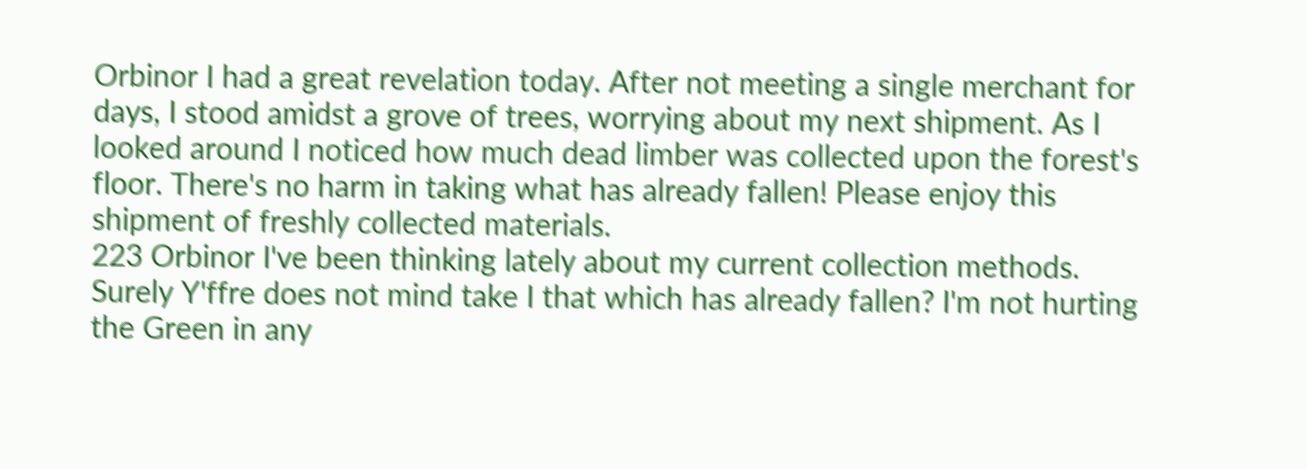Orbinor I had a great revelation today. After not meeting a single merchant for days, I stood amidst a grove of trees, worrying about my next shipment. As I looked around I noticed how much dead limber was collected upon the forest's floor. There's no harm in taking what has already fallen! Please enjoy this shipment of freshly collected materials.
223 Orbinor I've been thinking lately about my current collection methods. Surely Y'ffre does not mind take I that which has already fallen? I'm not hurting the Green in any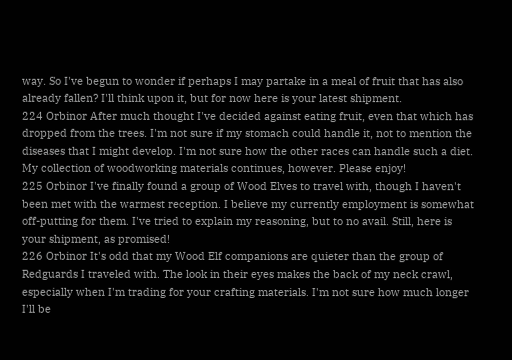way. So I've begun to wonder if perhaps I may partake in a meal of fruit that has also already fallen? I'll think upon it, but for now here is your latest shipment.
224 Orbinor After much thought I've decided against eating fruit, even that which has dropped from the trees. I'm not sure if my stomach could handle it, not to mention the diseases that I might develop. I'm not sure how the other races can handle such a diet. My collection of woodworking materials continues, however. Please enjoy!
225 Orbinor I've finally found a group of Wood Elves to travel with, though I haven't been met with the warmest reception. I believe my currently employment is somewhat off-putting for them. I've tried to explain my reasoning, but to no avail. Still, here is your shipment, as promised!
226 Orbinor It's odd that my Wood Elf companions are quieter than the group of Redguards I traveled with. The look in their eyes makes the back of my neck crawl, especially when I'm trading for your crafting materials. I'm not sure how much longer I'll be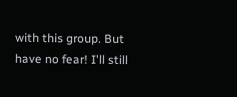with this group. But have no fear! I'll still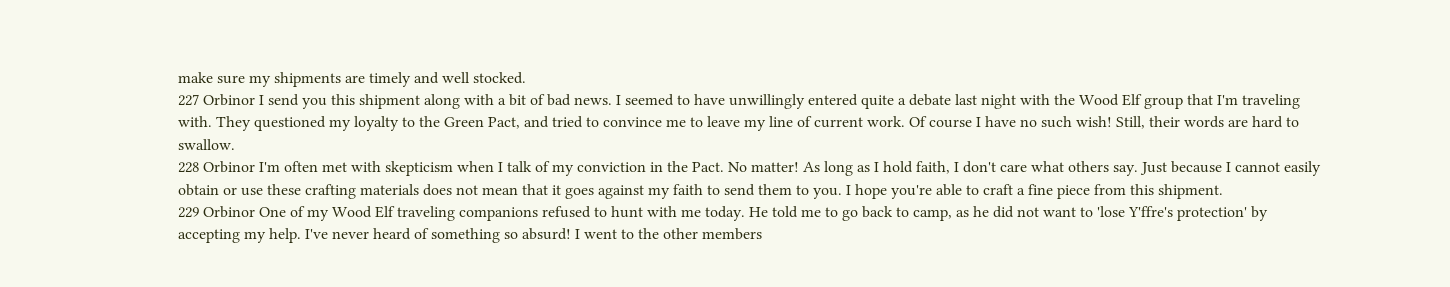make sure my shipments are timely and well stocked.
227 Orbinor I send you this shipment along with a bit of bad news. I seemed to have unwillingly entered quite a debate last night with the Wood Elf group that I'm traveling with. They questioned my loyalty to the Green Pact, and tried to convince me to leave my line of current work. Of course I have no such wish! Still, their words are hard to swallow.
228 Orbinor I'm often met with skepticism when I talk of my conviction in the Pact. No matter! As long as I hold faith, I don't care what others say. Just because I cannot easily obtain or use these crafting materials does not mean that it goes against my faith to send them to you. I hope you're able to craft a fine piece from this shipment.
229 Orbinor One of my Wood Elf traveling companions refused to hunt with me today. He told me to go back to camp, as he did not want to 'lose Y'ffre's protection' by accepting my help. I've never heard of something so absurd! I went to the other members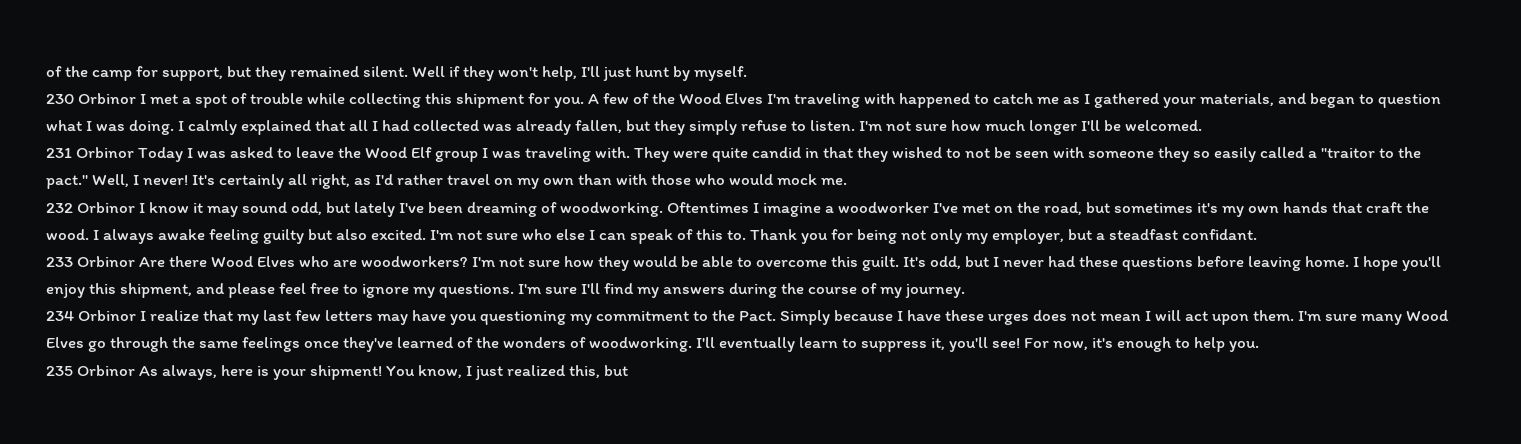of the camp for support, but they remained silent. Well if they won't help, I'll just hunt by myself.
230 Orbinor I met a spot of trouble while collecting this shipment for you. A few of the Wood Elves I'm traveling with happened to catch me as I gathered your materials, and began to question what I was doing. I calmly explained that all I had collected was already fallen, but they simply refuse to listen. I'm not sure how much longer I'll be welcomed.
231 Orbinor Today I was asked to leave the Wood Elf group I was traveling with. They were quite candid in that they wished to not be seen with someone they so easily called a "traitor to the pact." Well, I never! It's certainly all right, as I'd rather travel on my own than with those who would mock me.
232 Orbinor I know it may sound odd, but lately I've been dreaming of woodworking. Oftentimes I imagine a woodworker I've met on the road, but sometimes it's my own hands that craft the wood. I always awake feeling guilty but also excited. I'm not sure who else I can speak of this to. Thank you for being not only my employer, but a steadfast confidant.
233 Orbinor Are there Wood Elves who are woodworkers? I'm not sure how they would be able to overcome this guilt. It's odd, but I never had these questions before leaving home. I hope you'll enjoy this shipment, and please feel free to ignore my questions. I'm sure I'll find my answers during the course of my journey.
234 Orbinor I realize that my last few letters may have you questioning my commitment to the Pact. Simply because I have these urges does not mean I will act upon them. I'm sure many Wood Elves go through the same feelings once they've learned of the wonders of woodworking. I'll eventually learn to suppress it, you'll see! For now, it's enough to help you.
235 Orbinor As always, here is your shipment! You know, I just realized this, but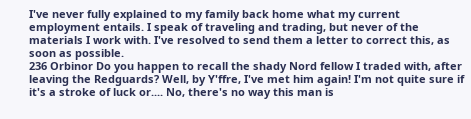I've never fully explained to my family back home what my current employment entails. I speak of traveling and trading, but never of the materials I work with. I've resolved to send them a letter to correct this, as soon as possible.
236 Orbinor Do you happen to recall the shady Nord fellow I traded with, after leaving the Redguards? Well, by Y'ffre, I've met him again! I'm not quite sure if it's a stroke of luck or.... No, there's no way this man is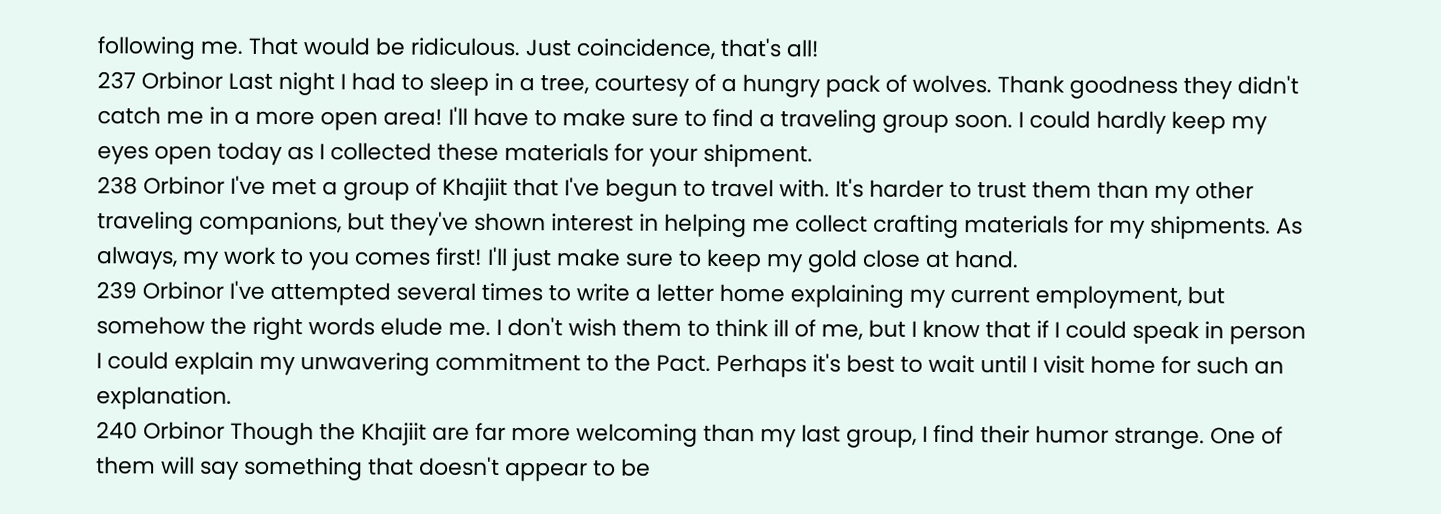following me. That would be ridiculous. Just coincidence, that's all!
237 Orbinor Last night I had to sleep in a tree, courtesy of a hungry pack of wolves. Thank goodness they didn't catch me in a more open area! I'll have to make sure to find a traveling group soon. I could hardly keep my eyes open today as I collected these materials for your shipment.
238 Orbinor I've met a group of Khajiit that I've begun to travel with. It's harder to trust them than my other traveling companions, but they've shown interest in helping me collect crafting materials for my shipments. As always, my work to you comes first! I'll just make sure to keep my gold close at hand.
239 Orbinor I've attempted several times to write a letter home explaining my current employment, but somehow the right words elude me. I don't wish them to think ill of me, but I know that if I could speak in person I could explain my unwavering commitment to the Pact. Perhaps it's best to wait until I visit home for such an explanation.
240 Orbinor Though the Khajiit are far more welcoming than my last group, I find their humor strange. One of them will say something that doesn't appear to be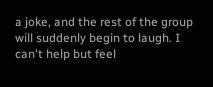a joke, and the rest of the group will suddenly begin to laugh. I can't help but feel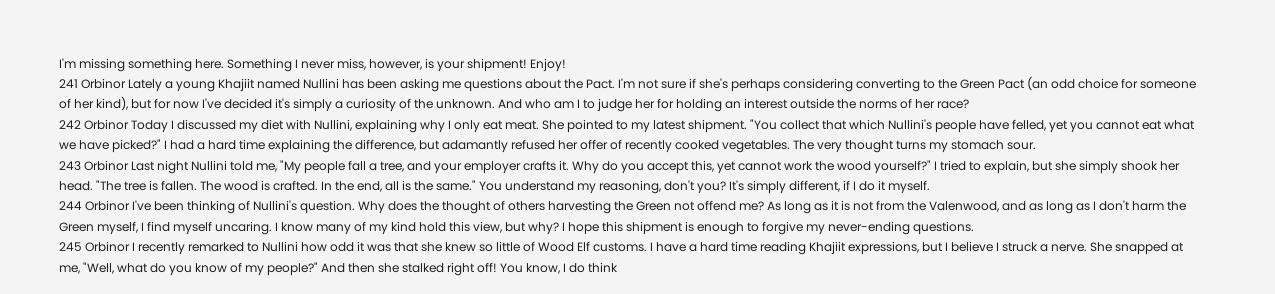I'm missing something here. Something I never miss, however, is your shipment! Enjoy!
241 Orbinor Lately a young Khajiit named Nullini has been asking me questions about the Pact. I'm not sure if she's perhaps considering converting to the Green Pact (an odd choice for someone of her kind), but for now I've decided it's simply a curiosity of the unknown. And who am I to judge her for holding an interest outside the norms of her race?
242 Orbinor Today I discussed my diet with Nullini, explaining why I only eat meat. She pointed to my latest shipment. "You collect that which Nullini's people have felled, yet you cannot eat what we have picked?" I had a hard time explaining the difference, but adamantly refused her offer of recently cooked vegetables. The very thought turns my stomach sour.
243 Orbinor Last night Nullini told me, "My people fall a tree, and your employer crafts it. Why do you accept this, yet cannot work the wood yourself?" I tried to explain, but she simply shook her head. "The tree is fallen. The wood is crafted. In the end, all is the same." You understand my reasoning, don't you? It's simply different, if I do it myself.
244 Orbinor I've been thinking of Nullini's question. Why does the thought of others harvesting the Green not offend me? As long as it is not from the Valenwood, and as long as I don't harm the Green myself, I find myself uncaring. I know many of my kind hold this view, but why? I hope this shipment is enough to forgive my never-ending questions.
245 Orbinor I recently remarked to Nullini how odd it was that she knew so little of Wood Elf customs. I have a hard time reading Khajiit expressions, but I believe I struck a nerve. She snapped at me, "Well, what do you know of my people?" And then she stalked right off! You know, I do think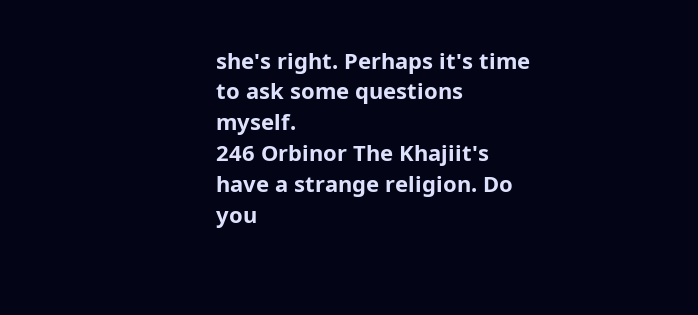she's right. Perhaps it's time to ask some questions myself.
246 Orbinor The Khajiit's have a strange religion. Do you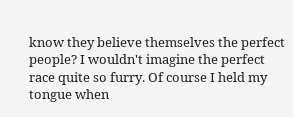know they believe themselves the perfect people? I wouldn't imagine the perfect race quite so furry. Of course I held my tongue when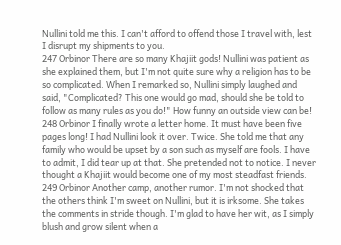Nullini told me this. I can't afford to offend those I travel with, lest I disrupt my shipments to you.
247 Orbinor There are so many Khajiit gods! Nullini was patient as she explained them, but I'm not quite sure why a religion has to be so complicated. When I remarked so, Nullini simply laughed and said, "Complicated? This one would go mad, should she be told to follow as many rules as you do!" How funny an outside view can be!
248 Orbinor I finally wrote a letter home. It must have been five pages long! I had Nullini look it over. Twice. She told me that any family who would be upset by a son such as myself are fools. I have to admit, I did tear up at that. She pretended not to notice. I never thought a Khajiit would become one of my most steadfast friends.
249 Orbinor Another camp, another rumor. I'm not shocked that the others think I'm sweet on Nullini, but it is irksome. She takes the comments in stride though. I'm glad to have her wit, as I simply blush and grow silent when a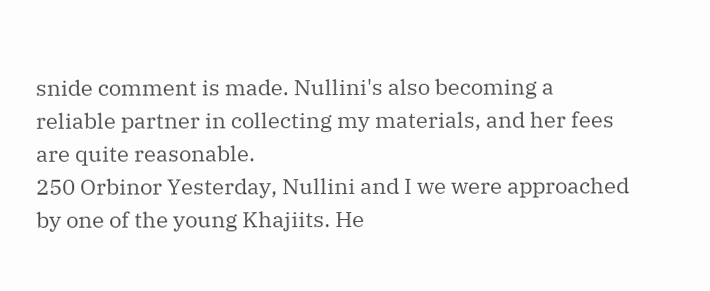snide comment is made. Nullini's also becoming a reliable partner in collecting my materials, and her fees are quite reasonable.
250 Orbinor Yesterday, Nullini and I we were approached by one of the young Khajiits. He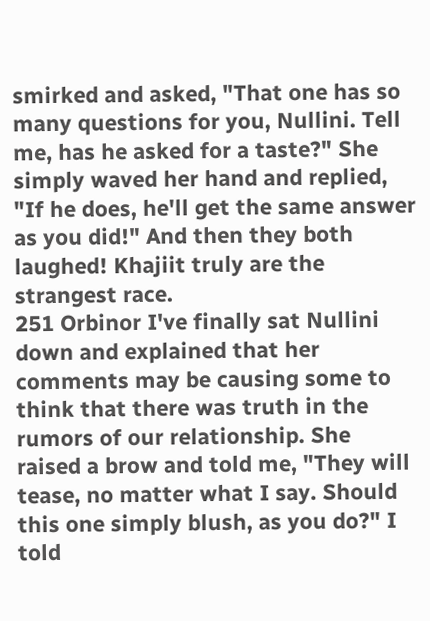smirked and asked, "That one has so many questions for you, Nullini. Tell me, has he asked for a taste?" She simply waved her hand and replied, "If he does, he'll get the same answer as you did!" And then they both laughed! Khajiit truly are the strangest race.
251 Orbinor I've finally sat Nullini down and explained that her comments may be causing some to think that there was truth in the rumors of our relationship. She raised a brow and told me, "They will tease, no matter what I say. Should this one simply blush, as you do?" I told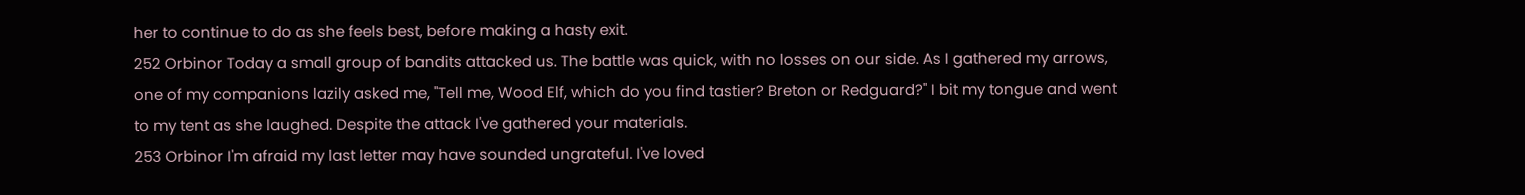her to continue to do as she feels best, before making a hasty exit.
252 Orbinor Today a small group of bandits attacked us. The battle was quick, with no losses on our side. As I gathered my arrows, one of my companions lazily asked me, "Tell me, Wood Elf, which do you find tastier? Breton or Redguard?" I bit my tongue and went to my tent as she laughed. Despite the attack I've gathered your materials.
253 Orbinor I'm afraid my last letter may have sounded ungrateful. I've loved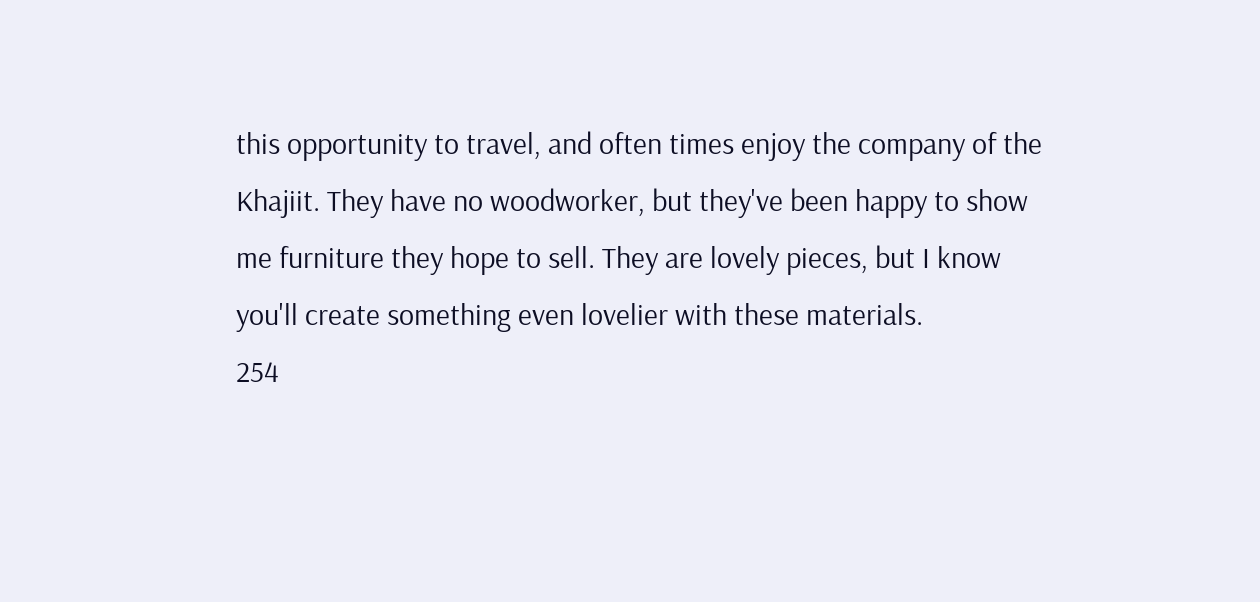this opportunity to travel, and often times enjoy the company of the Khajiit. They have no woodworker, but they've been happy to show me furniture they hope to sell. They are lovely pieces, but I know you'll create something even lovelier with these materials.
254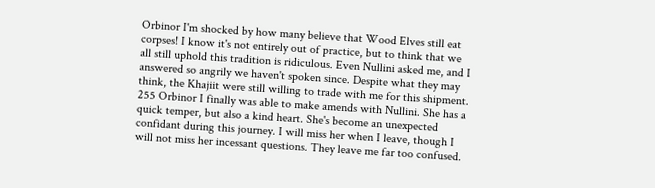Orbinor I'm shocked by how many believe that Wood Elves still eat corpses! I know it's not entirely out of practice, but to think that we all still uphold this tradition is ridiculous. Even Nullini asked me, and I answered so angrily we haven't spoken since. Despite what they may think, the Khajiit were still willing to trade with me for this shipment.
255 Orbinor I finally was able to make amends with Nullini. She has a quick temper, but also a kind heart. She's become an unexpected confidant during this journey. I will miss her when I leave, though I will not miss her incessant questions. They leave me far too confused.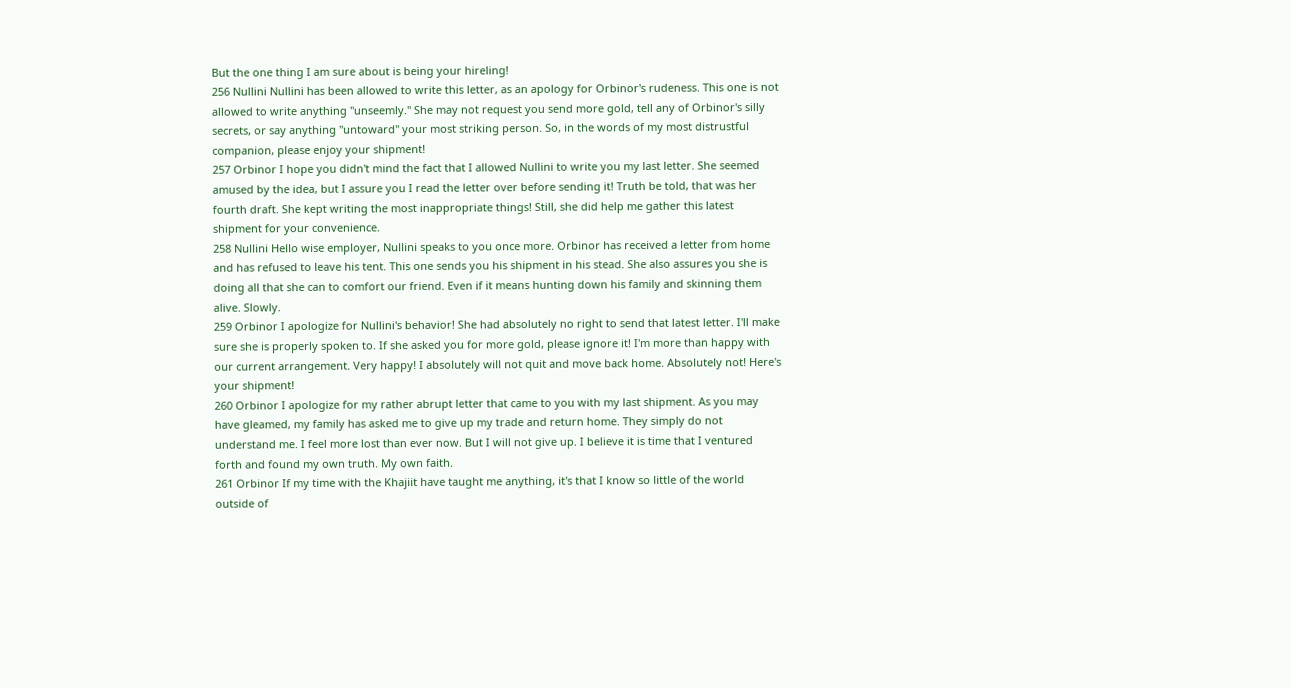But the one thing I am sure about is being your hireling!
256 Nullini Nullini has been allowed to write this letter, as an apology for Orbinor's rudeness. This one is not allowed to write anything "unseemly." She may not request you send more gold, tell any of Orbinor's silly secrets, or say anything "untoward" your most striking person. So, in the words of my most distrustful companion, please enjoy your shipment!
257 Orbinor I hope you didn't mind the fact that I allowed Nullini to write you my last letter. She seemed amused by the idea, but I assure you I read the letter over before sending it! Truth be told, that was her fourth draft. She kept writing the most inappropriate things! Still, she did help me gather this latest shipment for your convenience.
258 Nullini Hello wise employer, Nullini speaks to you once more. Orbinor has received a letter from home and has refused to leave his tent. This one sends you his shipment in his stead. She also assures you she is doing all that she can to comfort our friend. Even if it means hunting down his family and skinning them alive. Slowly.
259 Orbinor I apologize for Nullini's behavior! She had absolutely no right to send that latest letter. I'll make sure she is properly spoken to. If she asked you for more gold, please ignore it! I'm more than happy with our current arrangement. Very happy! I absolutely will not quit and move back home. Absolutely not! Here's your shipment!
260 Orbinor I apologize for my rather abrupt letter that came to you with my last shipment. As you may have gleamed, my family has asked me to give up my trade and return home. They simply do not understand me. I feel more lost than ever now. But I will not give up. I believe it is time that I ventured forth and found my own truth. My own faith.
261 Orbinor If my time with the Khajiit have taught me anything, it's that I know so little of the world outside of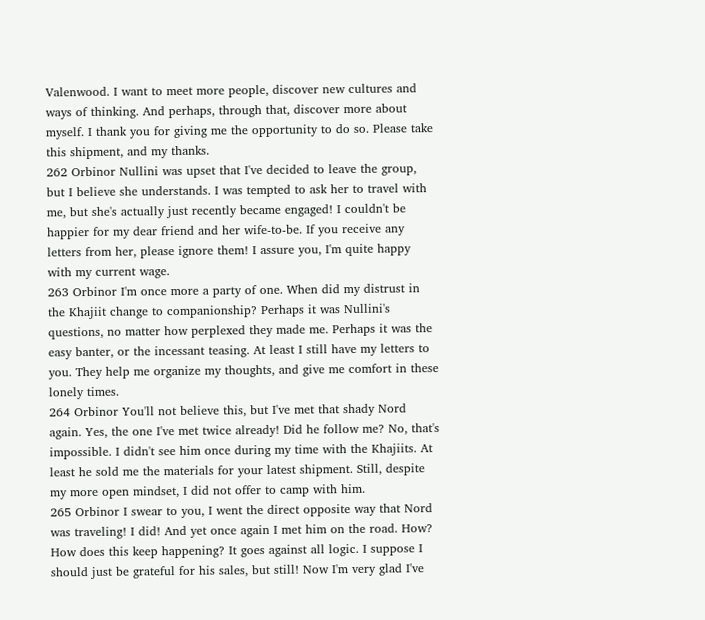Valenwood. I want to meet more people, discover new cultures and ways of thinking. And perhaps, through that, discover more about myself. I thank you for giving me the opportunity to do so. Please take this shipment, and my thanks.
262 Orbinor Nullini was upset that I've decided to leave the group, but I believe she understands. I was tempted to ask her to travel with me, but she's actually just recently became engaged! I couldn't be happier for my dear friend and her wife-to-be. If you receive any letters from her, please ignore them! I assure you, I'm quite happy with my current wage.
263 Orbinor I'm once more a party of one. When did my distrust in the Khajiit change to companionship? Perhaps it was Nullini's questions, no matter how perplexed they made me. Perhaps it was the easy banter, or the incessant teasing. At least I still have my letters to you. They help me organize my thoughts, and give me comfort in these lonely times.
264 Orbinor You'll not believe this, but I've met that shady Nord again. Yes, the one I've met twice already! Did he follow me? No, that's impossible. I didn't see him once during my time with the Khajiits. At least he sold me the materials for your latest shipment. Still, despite my more open mindset, I did not offer to camp with him.
265 Orbinor I swear to you, I went the direct opposite way that Nord was traveling! I did! And yet once again I met him on the road. How? How does this keep happening? It goes against all logic. I suppose I should just be grateful for his sales, but still! Now I'm very glad I've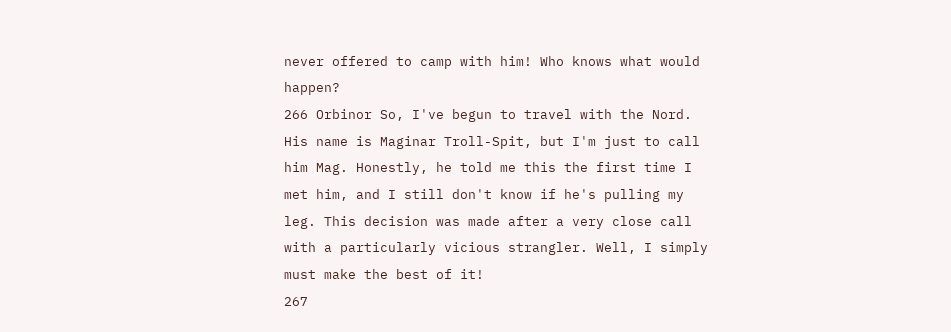never offered to camp with him! Who knows what would happen?
266 Orbinor So, I've begun to travel with the Nord. His name is Maginar Troll-Spit, but I'm just to call him Mag. Honestly, he told me this the first time I met him, and I still don't know if he's pulling my leg. This decision was made after a very close call with a particularly vicious strangler. Well, I simply must make the best of it!
267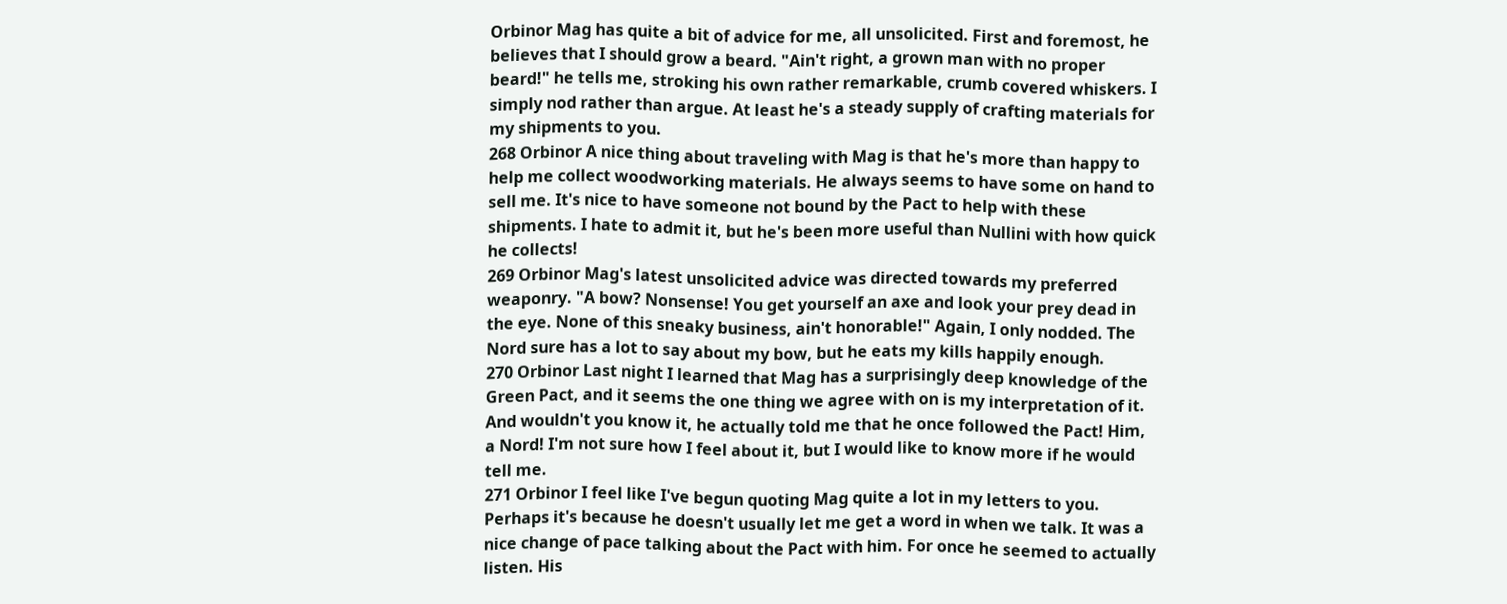Orbinor Mag has quite a bit of advice for me, all unsolicited. First and foremost, he believes that I should grow a beard. "Ain't right, a grown man with no proper beard!" he tells me, stroking his own rather remarkable, crumb covered whiskers. I simply nod rather than argue. At least he's a steady supply of crafting materials for my shipments to you.
268 Orbinor A nice thing about traveling with Mag is that he's more than happy to help me collect woodworking materials. He always seems to have some on hand to sell me. It's nice to have someone not bound by the Pact to help with these shipments. I hate to admit it, but he's been more useful than Nullini with how quick he collects!
269 Orbinor Mag's latest unsolicited advice was directed towards my preferred weaponry. "A bow? Nonsense! You get yourself an axe and look your prey dead in the eye. None of this sneaky business, ain't honorable!" Again, I only nodded. The Nord sure has a lot to say about my bow, but he eats my kills happily enough.
270 Orbinor Last night I learned that Mag has a surprisingly deep knowledge of the Green Pact, and it seems the one thing we agree with on is my interpretation of it. And wouldn't you know it, he actually told me that he once followed the Pact! Him, a Nord! I'm not sure how I feel about it, but I would like to know more if he would tell me.
271 Orbinor I feel like I've begun quoting Mag quite a lot in my letters to you. Perhaps it's because he doesn't usually let me get a word in when we talk. It was a nice change of pace talking about the Pact with him. For once he seemed to actually listen. His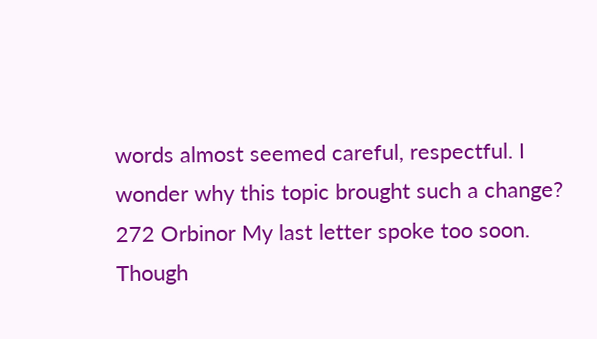words almost seemed careful, respectful. I wonder why this topic brought such a change?
272 Orbinor My last letter spoke too soon. Though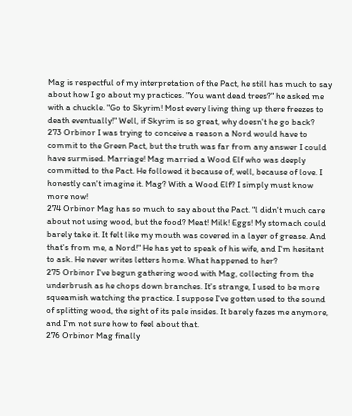Mag is respectful of my interpretation of the Pact, he still has much to say about how I go about my practices. "You want dead trees?" he asked me with a chuckle. "Go to Skyrim! Most every living thing up there freezes to death eventually!" Well, if Skyrim is so great, why doesn't he go back?
273 Orbinor I was trying to conceive a reason a Nord would have to commit to the Green Pact, but the truth was far from any answer I could have surmised. Marriage! Mag married a Wood Elf who was deeply committed to the Pact. He followed it because of, well, because of love. I honestly can't imagine it. Mag? With a Wood Elf? I simply must know more now!
274 Orbinor Mag has so much to say about the Pact. "l didn't much care about not using wood, but the food? Meat! Milk! Eggs! My stomach could barely take it. It felt like my mouth was covered in a layer of grease. And that's from me, a Nord!" He has yet to speak of his wife, and I'm hesitant to ask. He never writes letters home. What happened to her?
275 Orbinor I've begun gathering wood with Mag, collecting from the underbrush as he chops down branches. It's strange, I used to be more squeamish watching the practice. I suppose I've gotten used to the sound of splitting wood, the sight of its pale insides. It barely fazes me anymore, and I'm not sure how to feel about that.
276 Orbinor Mag finally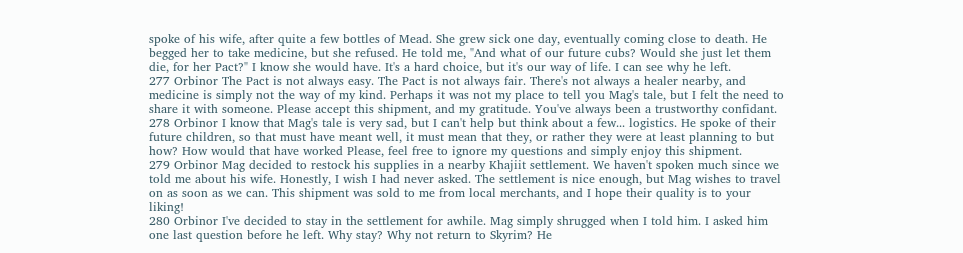spoke of his wife, after quite a few bottles of Mead. She grew sick one day, eventually coming close to death. He begged her to take medicine, but she refused. He told me, "And what of our future cubs? Would she just let them die, for her Pact?" I know she would have. It's a hard choice, but it's our way of life. I can see why he left.
277 Orbinor The Pact is not always easy. The Pact is not always fair. There's not always a healer nearby, and medicine is simply not the way of my kind. Perhaps it was not my place to tell you Mag's tale, but I felt the need to share it with someone. Please accept this shipment, and my gratitude. You've always been a trustworthy confidant.
278 Orbinor I know that Mag's tale is very sad, but I can't help but think about a few... logistics. He spoke of their future children, so that must have meant well, it must mean that they, or rather they were at least planning to but how? How would that have worked Please, feel free to ignore my questions and simply enjoy this shipment.
279 Orbinor Mag decided to restock his supplies in a nearby Khajiit settlement. We haven't spoken much since we told me about his wife. Honestly, I wish I had never asked. The settlement is nice enough, but Mag wishes to travel on as soon as we can. This shipment was sold to me from local merchants, and I hope their quality is to your liking!
280 Orbinor I've decided to stay in the settlement for awhile. Mag simply shrugged when I told him. I asked him one last question before he left. Why stay? Why not return to Skyrim? He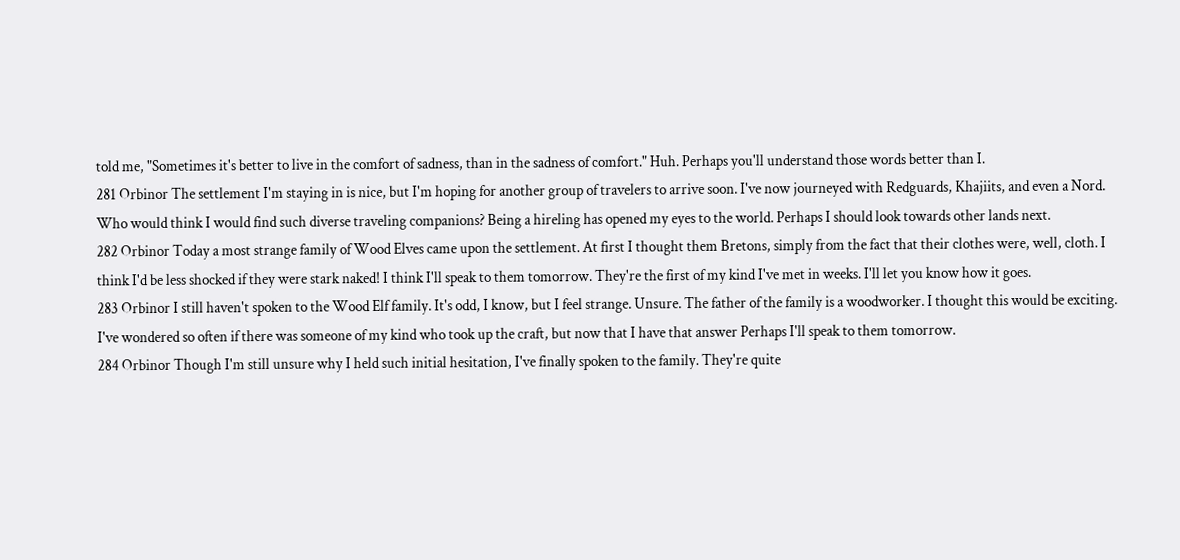told me, "Sometimes it's better to live in the comfort of sadness, than in the sadness of comfort." Huh. Perhaps you'll understand those words better than I.
281 Orbinor The settlement I'm staying in is nice, but I'm hoping for another group of travelers to arrive soon. I've now journeyed with Redguards, Khajiits, and even a Nord. Who would think I would find such diverse traveling companions? Being a hireling has opened my eyes to the world. Perhaps I should look towards other lands next.
282 Orbinor Today a most strange family of Wood Elves came upon the settlement. At first I thought them Bretons, simply from the fact that their clothes were, well, cloth. I think I'd be less shocked if they were stark naked! I think I'll speak to them tomorrow. They're the first of my kind I've met in weeks. I'll let you know how it goes.
283 Orbinor I still haven't spoken to the Wood Elf family. It's odd, I know, but I feel strange. Unsure. The father of the family is a woodworker. I thought this would be exciting. I've wondered so often if there was someone of my kind who took up the craft, but now that I have that answer Perhaps I'll speak to them tomorrow.
284 Orbinor Though I'm still unsure why I held such initial hesitation, I've finally spoken to the family. They're quite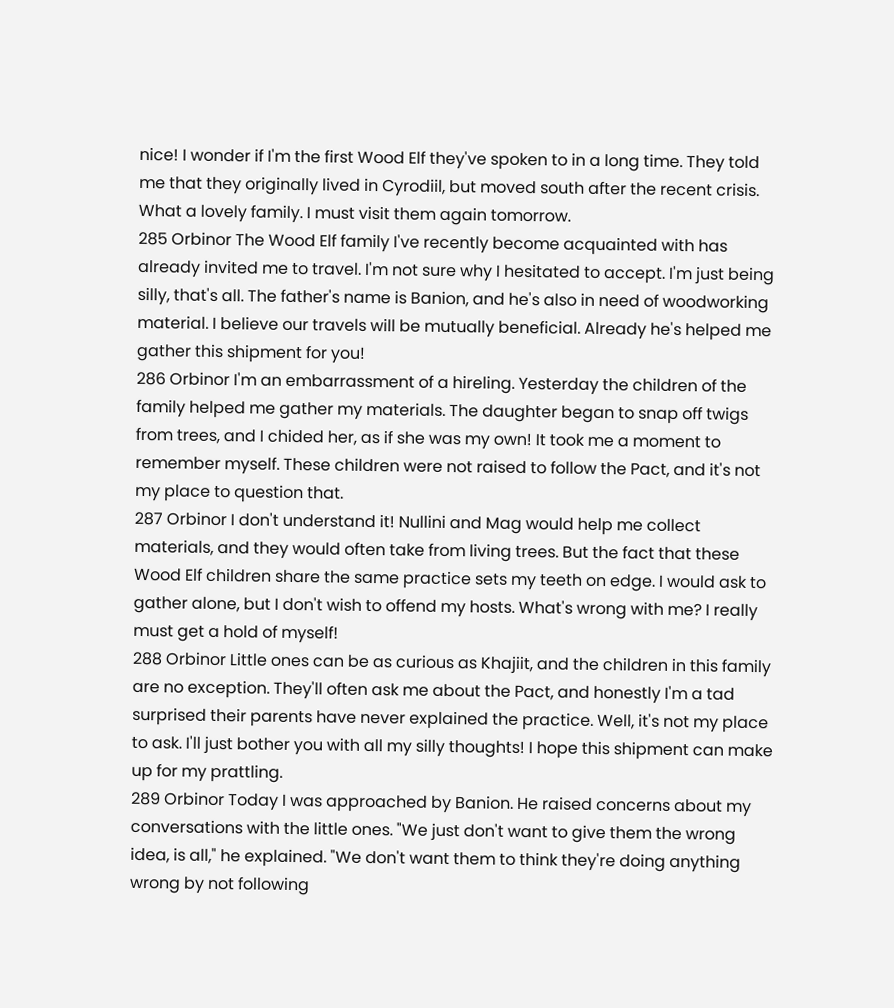nice! I wonder if I'm the first Wood Elf they've spoken to in a long time. They told me that they originally lived in Cyrodiil, but moved south after the recent crisis. What a lovely family. I must visit them again tomorrow.
285 Orbinor The Wood Elf family I've recently become acquainted with has already invited me to travel. I'm not sure why I hesitated to accept. I'm just being silly, that's all. The father's name is Banion, and he's also in need of woodworking material. I believe our travels will be mutually beneficial. Already he's helped me gather this shipment for you!
286 Orbinor I'm an embarrassment of a hireling. Yesterday the children of the family helped me gather my materials. The daughter began to snap off twigs from trees, and I chided her, as if she was my own! It took me a moment to remember myself. These children were not raised to follow the Pact, and it's not my place to question that.
287 Orbinor I don't understand it! Nullini and Mag would help me collect materials, and they would often take from living trees. But the fact that these Wood Elf children share the same practice sets my teeth on edge. I would ask to gather alone, but I don't wish to offend my hosts. What's wrong with me? I really must get a hold of myself!
288 Orbinor Little ones can be as curious as Khajiit, and the children in this family are no exception. They'll often ask me about the Pact, and honestly I'm a tad surprised their parents have never explained the practice. Well, it's not my place to ask. I'll just bother you with all my silly thoughts! I hope this shipment can make up for my prattling.
289 Orbinor Today I was approached by Banion. He raised concerns about my conversations with the little ones. "We just don't want to give them the wrong idea, is all," he explained. "We don't want them to think they're doing anything wrong by not following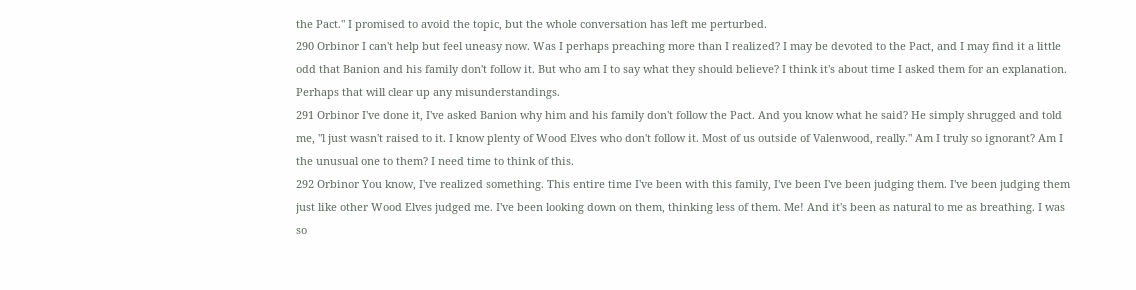the Pact." I promised to avoid the topic, but the whole conversation has left me perturbed.
290 Orbinor I can't help but feel uneasy now. Was I perhaps preaching more than I realized? I may be devoted to the Pact, and I may find it a little odd that Banion and his family don't follow it. But who am I to say what they should believe? I think it's about time I asked them for an explanation. Perhaps that will clear up any misunderstandings.
291 Orbinor I've done it, I've asked Banion why him and his family don't follow the Pact. And you know what he said? He simply shrugged and told me, "l just wasn't raised to it. I know plenty of Wood Elves who don't follow it. Most of us outside of Valenwood, really." Am I truly so ignorant? Am I the unusual one to them? I need time to think of this.
292 Orbinor You know, I've realized something. This entire time I've been with this family, I've been I've been judging them. I've been judging them just like other Wood Elves judged me. I've been looking down on them, thinking less of them. Me! And it's been as natural to me as breathing. I was so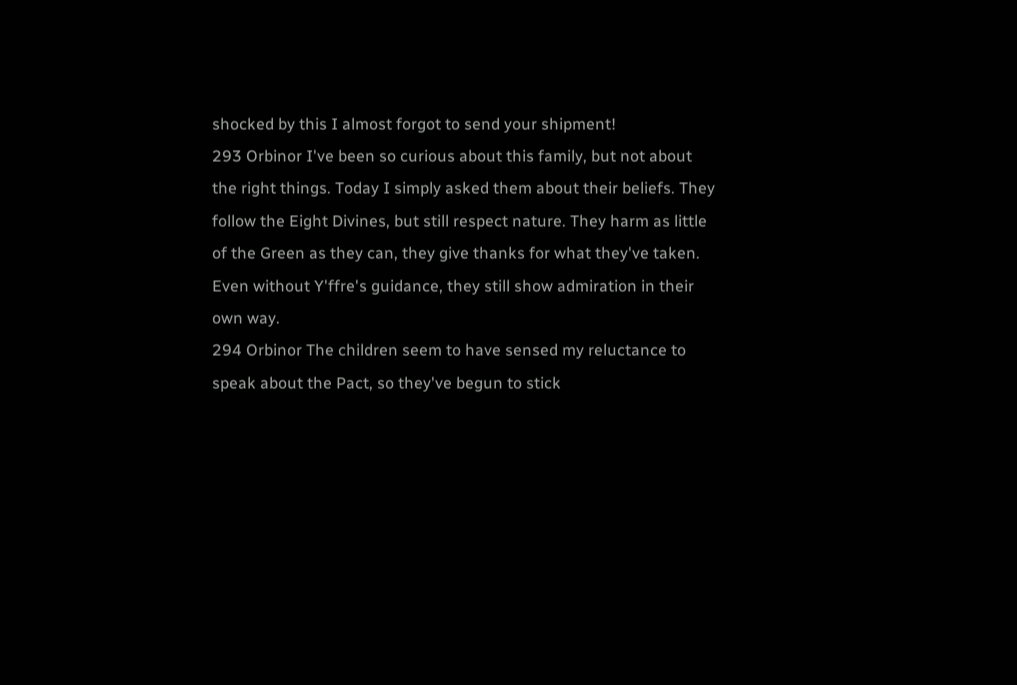shocked by this I almost forgot to send your shipment!
293 Orbinor I've been so curious about this family, but not about the right things. Today I simply asked them about their beliefs. They follow the Eight Divines, but still respect nature. They harm as little of the Green as they can, they give thanks for what they've taken. Even without Y'ffre's guidance, they still show admiration in their own way.
294 Orbinor The children seem to have sensed my reluctance to speak about the Pact, so they've begun to stick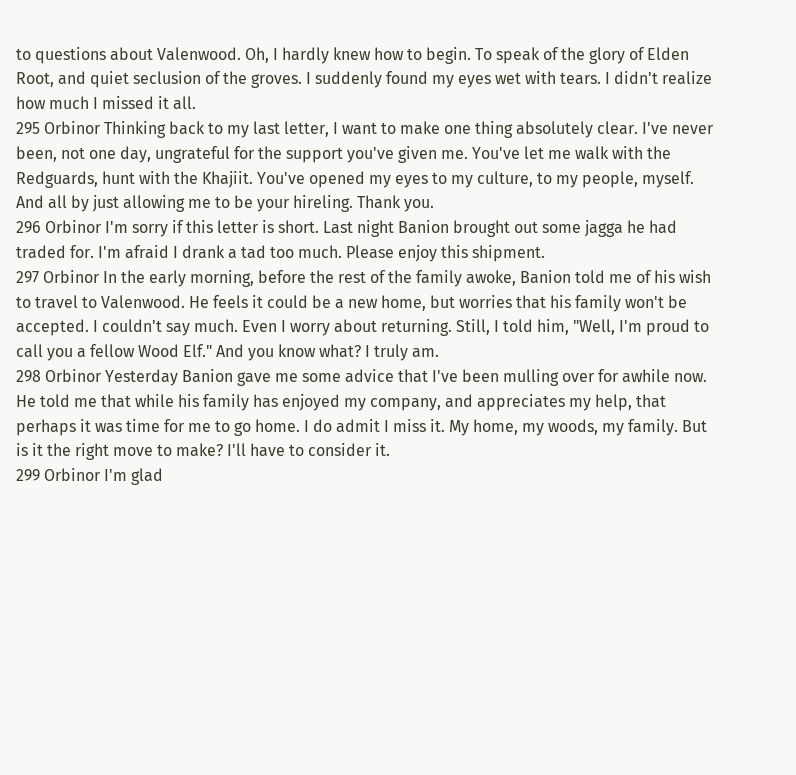to questions about Valenwood. Oh, I hardly knew how to begin. To speak of the glory of Elden Root, and quiet seclusion of the groves. I suddenly found my eyes wet with tears. I didn't realize how much I missed it all.
295 Orbinor Thinking back to my last letter, I want to make one thing absolutely clear. I've never been, not one day, ungrateful for the support you've given me. You've let me walk with the Redguards, hunt with the Khajiit. You've opened my eyes to my culture, to my people, myself. And all by just allowing me to be your hireling. Thank you.
296 Orbinor I'm sorry if this letter is short. Last night Banion brought out some jagga he had traded for. I'm afraid I drank a tad too much. Please enjoy this shipment.
297 Orbinor In the early morning, before the rest of the family awoke, Banion told me of his wish to travel to Valenwood. He feels it could be a new home, but worries that his family won't be accepted. I couldn't say much. Even I worry about returning. Still, I told him, "Well, I'm proud to call you a fellow Wood Elf." And you know what? I truly am.
298 Orbinor Yesterday Banion gave me some advice that I've been mulling over for awhile now. He told me that while his family has enjoyed my company, and appreciates my help, that perhaps it was time for me to go home. I do admit I miss it. My home, my woods, my family. But is it the right move to make? I'll have to consider it.
299 Orbinor I'm glad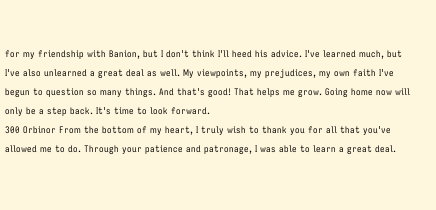for my friendship with Banion, but I don't think I'll heed his advice. I've learned much, but I've also unlearned a great deal as well. My viewpoints, my prejudices, my own faith I've begun to question so many things. And that's good! That helps me grow. Going home now will only be a step back. It's time to look forward.
300 Orbinor From the bottom of my heart, I truly wish to thank you for all that you've allowed me to do. Through your patience and patronage, I was able to learn a great deal.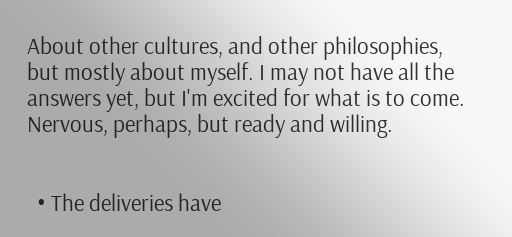About other cultures, and other philosophies, but mostly about myself. I may not have all the answers yet, but I'm excited for what is to come. Nervous, perhaps, but ready and willing.


  • The deliveries have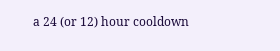a 24 (or 12) hour cooldown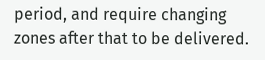period, and require changing zones after that to be delivered.